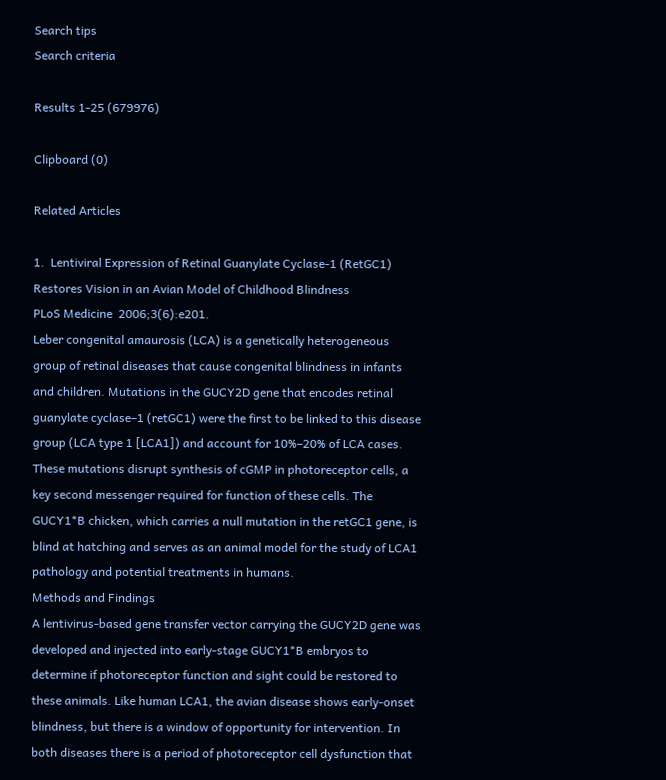Search tips
Search criteria

Results 1-25 (679976)

Clipboard (0)

Related Articles

1.  Lentiviral Expression of Retinal Guanylate Cyclase-1 (RetGC1) Restores Vision in an Avian Model of Childhood Blindness
PLoS Medicine  2006;3(6):e201.
Leber congenital amaurosis (LCA) is a genetically heterogeneous group of retinal diseases that cause congenital blindness in infants and children. Mutations in the GUCY2D gene that encodes retinal guanylate cyclase–1 (retGC1) were the first to be linked to this disease group (LCA type 1 [LCA1]) and account for 10%–20% of LCA cases. These mutations disrupt synthesis of cGMP in photoreceptor cells, a key second messenger required for function of these cells. The GUCY1*B chicken, which carries a null mutation in the retGC1 gene, is blind at hatching and serves as an animal model for the study of LCA1 pathology and potential treatments in humans.
Methods and Findings
A lentivirus-based gene transfer vector carrying the GUCY2D gene was developed and injected into early-stage GUCY1*B embryos to determine if photoreceptor function and sight could be restored to these animals. Like human LCA1, the avian disease shows early-onset blindness, but there is a window of opportunity for intervention. In both diseases there is a period of photoreceptor cell dysfunction that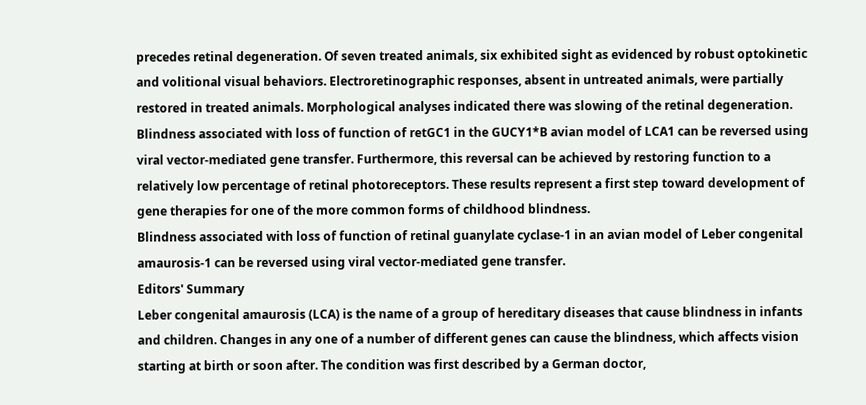precedes retinal degeneration. Of seven treated animals, six exhibited sight as evidenced by robust optokinetic and volitional visual behaviors. Electroretinographic responses, absent in untreated animals, were partially restored in treated animals. Morphological analyses indicated there was slowing of the retinal degeneration.
Blindness associated with loss of function of retGC1 in the GUCY1*B avian model of LCA1 can be reversed using viral vector-mediated gene transfer. Furthermore, this reversal can be achieved by restoring function to a relatively low percentage of retinal photoreceptors. These results represent a first step toward development of gene therapies for one of the more common forms of childhood blindness.
Blindness associated with loss of function of retinal guanylate cyclase-1 in an avian model of Leber congenital amaurosis-1 can be reversed using viral vector-mediated gene transfer.
Editors' Summary
Leber congenital amaurosis (LCA) is the name of a group of hereditary diseases that cause blindness in infants and children. Changes in any one of a number of different genes can cause the blindness, which affects vision starting at birth or soon after. The condition was first described by a German doctor,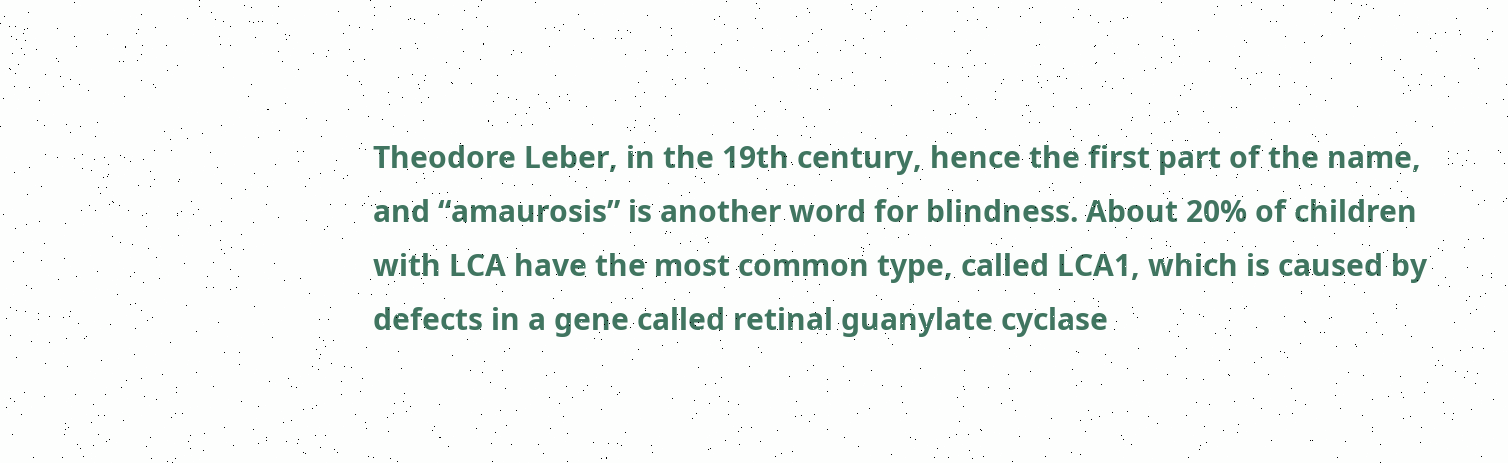Theodore Leber, in the 19th century, hence the first part of the name, and “amaurosis” is another word for blindness. About 20% of children with LCA have the most common type, called LCA1, which is caused by defects in a gene called retinal guanylate cyclase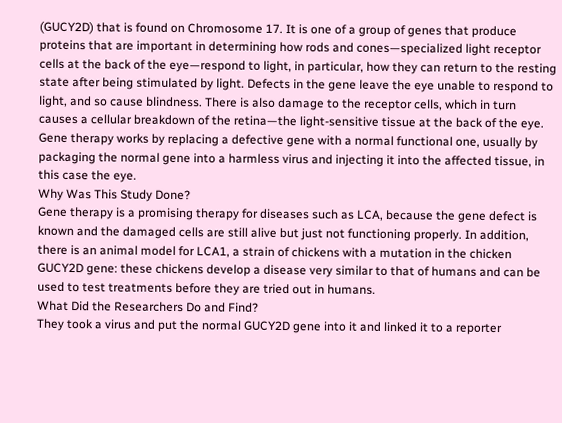(GUCY2D) that is found on Chromosome 17. It is one of a group of genes that produce proteins that are important in determining how rods and cones—specialized light receptor cells at the back of the eye—respond to light, in particular, how they can return to the resting state after being stimulated by light. Defects in the gene leave the eye unable to respond to light, and so cause blindness. There is also damage to the receptor cells, which in turn causes a cellular breakdown of the retina—the light-sensitive tissue at the back of the eye. Gene therapy works by replacing a defective gene with a normal functional one, usually by packaging the normal gene into a harmless virus and injecting it into the affected tissue, in this case the eye.
Why Was This Study Done?
Gene therapy is a promising therapy for diseases such as LCA, because the gene defect is known and the damaged cells are still alive but just not functioning properly. In addition, there is an animal model for LCA1, a strain of chickens with a mutation in the chicken GUCY2D gene: these chickens develop a disease very similar to that of humans and can be used to test treatments before they are tried out in humans.
What Did the Researchers Do and Find?
They took a virus and put the normal GUCY2D gene into it and linked it to a reporter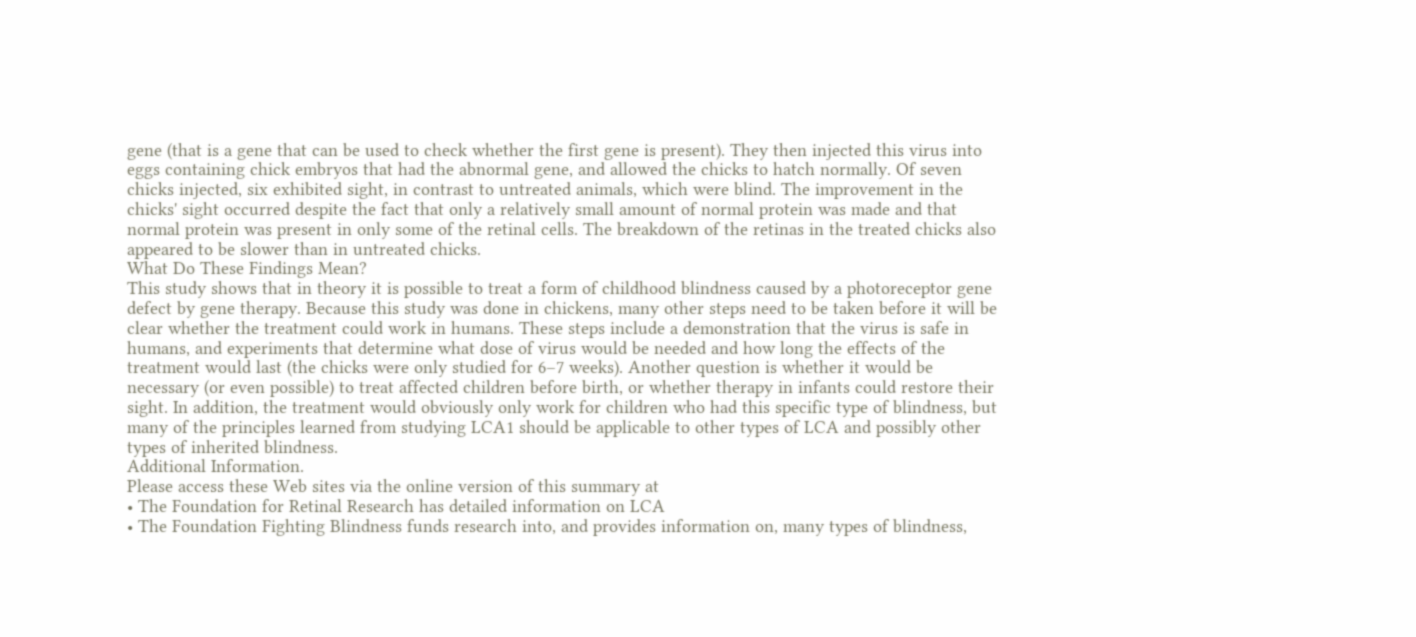gene (that is a gene that can be used to check whether the first gene is present). They then injected this virus into eggs containing chick embryos that had the abnormal gene, and allowed the chicks to hatch normally. Of seven chicks injected, six exhibited sight, in contrast to untreated animals, which were blind. The improvement in the chicks' sight occurred despite the fact that only a relatively small amount of normal protein was made and that normal protein was present in only some of the retinal cells. The breakdown of the retinas in the treated chicks also appeared to be slower than in untreated chicks.
What Do These Findings Mean?
This study shows that in theory it is possible to treat a form of childhood blindness caused by a photoreceptor gene defect by gene therapy. Because this study was done in chickens, many other steps need to be taken before it will be clear whether the treatment could work in humans. These steps include a demonstration that the virus is safe in humans, and experiments that determine what dose of virus would be needed and how long the effects of the treatment would last (the chicks were only studied for 6–7 weeks). Another question is whether it would be necessary (or even possible) to treat affected children before birth, or whether therapy in infants could restore their sight. In addition, the treatment would obviously only work for children who had this specific type of blindness, but many of the principles learned from studying LCA1 should be applicable to other types of LCA and possibly other types of inherited blindness.
Additional Information.
Please access these Web sites via the online version of this summary at
• The Foundation for Retinal Research has detailed information on LCA
• The Foundation Fighting Blindness funds research into, and provides information on, many types of blindness,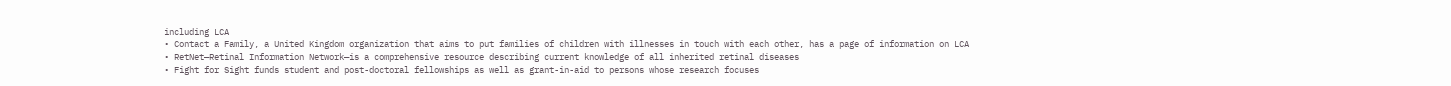including LCA
• Contact a Family, a United Kingdom organization that aims to put families of children with illnesses in touch with each other, has a page of information on LCA
• RetNet—Retinal Information Network—is a comprehensive resource describing current knowledge of all inherited retinal diseases
• Fight for Sight funds student and post-doctoral fellowships as well as grant-in-aid to persons whose research focuses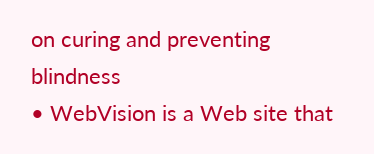on curing and preventing blindness
• WebVision is a Web site that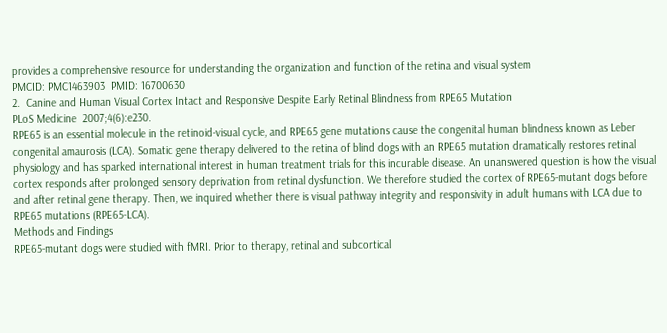provides a comprehensive resource for understanding the organization and function of the retina and visual system
PMCID: PMC1463903  PMID: 16700630
2.  Canine and Human Visual Cortex Intact and Responsive Despite Early Retinal Blindness from RPE65 Mutation
PLoS Medicine  2007;4(6):e230.
RPE65 is an essential molecule in the retinoid-visual cycle, and RPE65 gene mutations cause the congenital human blindness known as Leber congenital amaurosis (LCA). Somatic gene therapy delivered to the retina of blind dogs with an RPE65 mutation dramatically restores retinal physiology and has sparked international interest in human treatment trials for this incurable disease. An unanswered question is how the visual cortex responds after prolonged sensory deprivation from retinal dysfunction. We therefore studied the cortex of RPE65-mutant dogs before and after retinal gene therapy. Then, we inquired whether there is visual pathway integrity and responsivity in adult humans with LCA due to RPE65 mutations (RPE65-LCA).
Methods and Findings
RPE65-mutant dogs were studied with fMRI. Prior to therapy, retinal and subcortical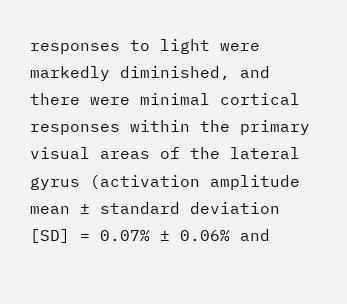responses to light were markedly diminished, and there were minimal cortical responses within the primary visual areas of the lateral gyrus (activation amplitude mean ± standard deviation [SD] = 0.07% ± 0.06% and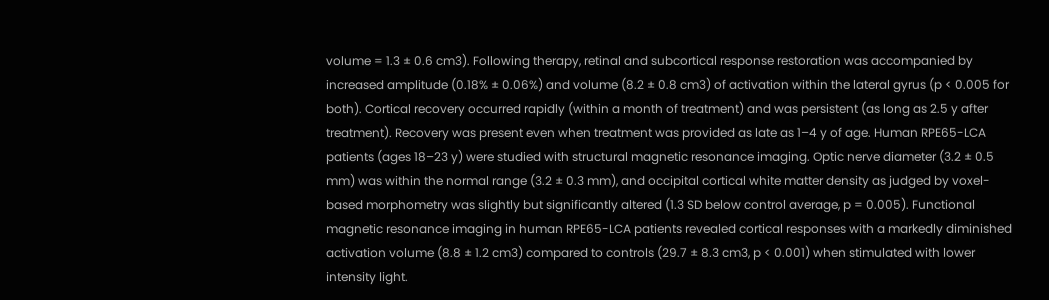volume = 1.3 ± 0.6 cm3). Following therapy, retinal and subcortical response restoration was accompanied by increased amplitude (0.18% ± 0.06%) and volume (8.2 ± 0.8 cm3) of activation within the lateral gyrus (p < 0.005 for both). Cortical recovery occurred rapidly (within a month of treatment) and was persistent (as long as 2.5 y after treatment). Recovery was present even when treatment was provided as late as 1–4 y of age. Human RPE65-LCA patients (ages 18–23 y) were studied with structural magnetic resonance imaging. Optic nerve diameter (3.2 ± 0.5 mm) was within the normal range (3.2 ± 0.3 mm), and occipital cortical white matter density as judged by voxel-based morphometry was slightly but significantly altered (1.3 SD below control average, p = 0.005). Functional magnetic resonance imaging in human RPE65-LCA patients revealed cortical responses with a markedly diminished activation volume (8.8 ± 1.2 cm3) compared to controls (29.7 ± 8.3 cm3, p < 0.001) when stimulated with lower intensity light.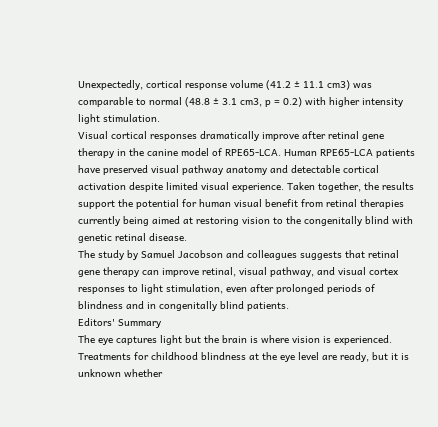Unexpectedly, cortical response volume (41.2 ± 11.1 cm3) was comparable to normal (48.8 ± 3.1 cm3, p = 0.2) with higher intensity light stimulation.
Visual cortical responses dramatically improve after retinal gene therapy in the canine model of RPE65-LCA. Human RPE65-LCA patients have preserved visual pathway anatomy and detectable cortical activation despite limited visual experience. Taken together, the results support the potential for human visual benefit from retinal therapies currently being aimed at restoring vision to the congenitally blind with genetic retinal disease.
The study by Samuel Jacobson and colleagues suggests that retinal gene therapy can improve retinal, visual pathway, and visual cortex responses to light stimulation, even after prolonged periods of blindness and in congenitally blind patients.
Editors' Summary
The eye captures light but the brain is where vision is experienced. Treatments for childhood blindness at the eye level are ready, but it is unknown whether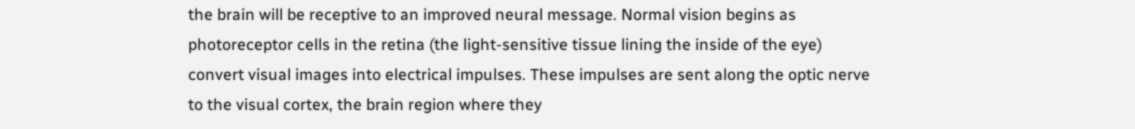the brain will be receptive to an improved neural message. Normal vision begins as photoreceptor cells in the retina (the light-sensitive tissue lining the inside of the eye) convert visual images into electrical impulses. These impulses are sent along the optic nerve to the visual cortex, the brain region where they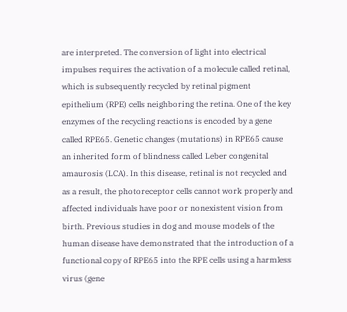are interpreted. The conversion of light into electrical impulses requires the activation of a molecule called retinal, which is subsequently recycled by retinal pigment epithelium (RPE) cells neighboring the retina. One of the key enzymes of the recycling reactions is encoded by a gene called RPE65. Genetic changes (mutations) in RPE65 cause an inherited form of blindness called Leber congenital amaurosis (LCA). In this disease, retinal is not recycled and as a result, the photoreceptor cells cannot work properly and affected individuals have poor or nonexistent vision from birth. Previous studies in dog and mouse models of the human disease have demonstrated that the introduction of a functional copy of RPE65 into the RPE cells using a harmless virus (gene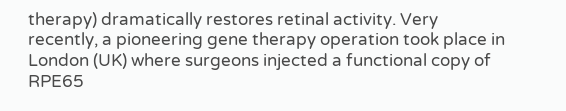therapy) dramatically restores retinal activity. Very recently, a pioneering gene therapy operation took place in London (UK) where surgeons injected a functional copy of RPE65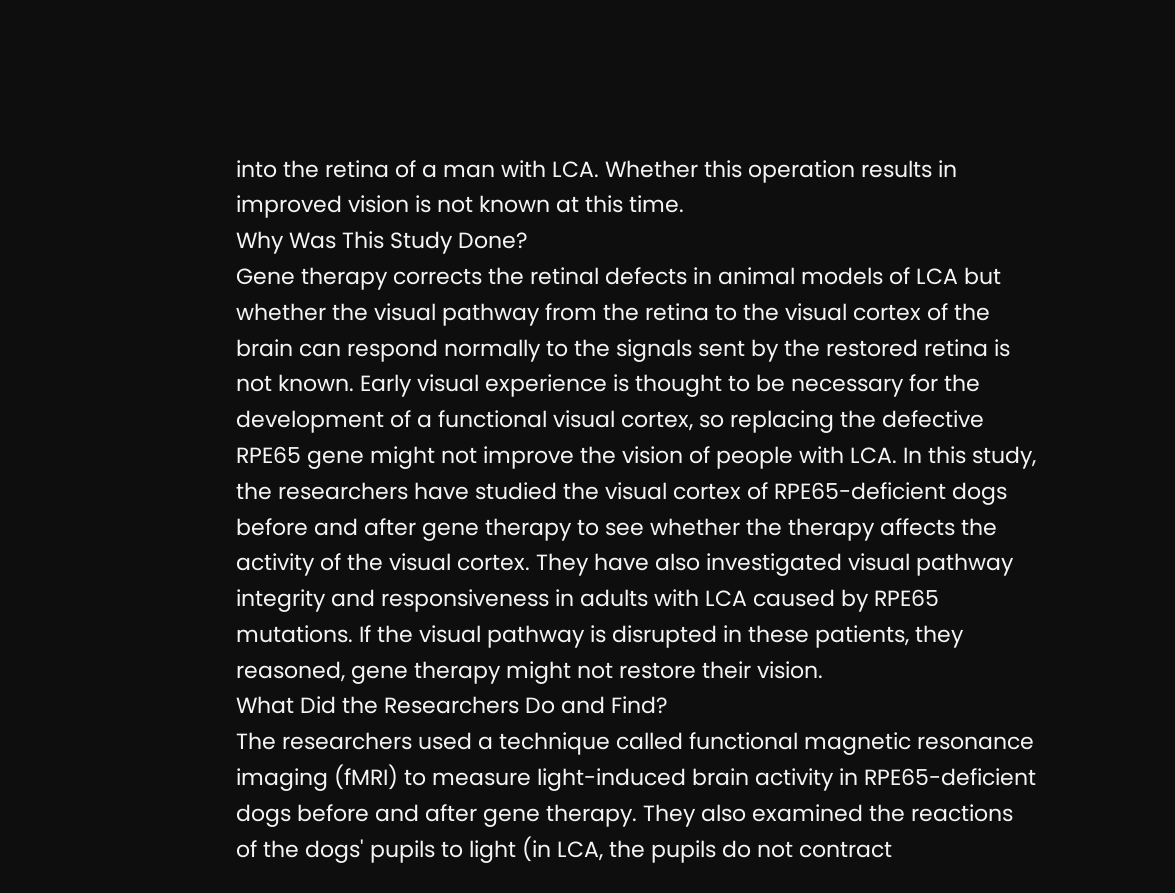into the retina of a man with LCA. Whether this operation results in improved vision is not known at this time.
Why Was This Study Done?
Gene therapy corrects the retinal defects in animal models of LCA but whether the visual pathway from the retina to the visual cortex of the brain can respond normally to the signals sent by the restored retina is not known. Early visual experience is thought to be necessary for the development of a functional visual cortex, so replacing the defective RPE65 gene might not improve the vision of people with LCA. In this study, the researchers have studied the visual cortex of RPE65-deficient dogs before and after gene therapy to see whether the therapy affects the activity of the visual cortex. They have also investigated visual pathway integrity and responsiveness in adults with LCA caused by RPE65 mutations. If the visual pathway is disrupted in these patients, they reasoned, gene therapy might not restore their vision.
What Did the Researchers Do and Find?
The researchers used a technique called functional magnetic resonance imaging (fMRI) to measure light-induced brain activity in RPE65-deficient dogs before and after gene therapy. They also examined the reactions of the dogs' pupils to light (in LCA, the pupils do not contract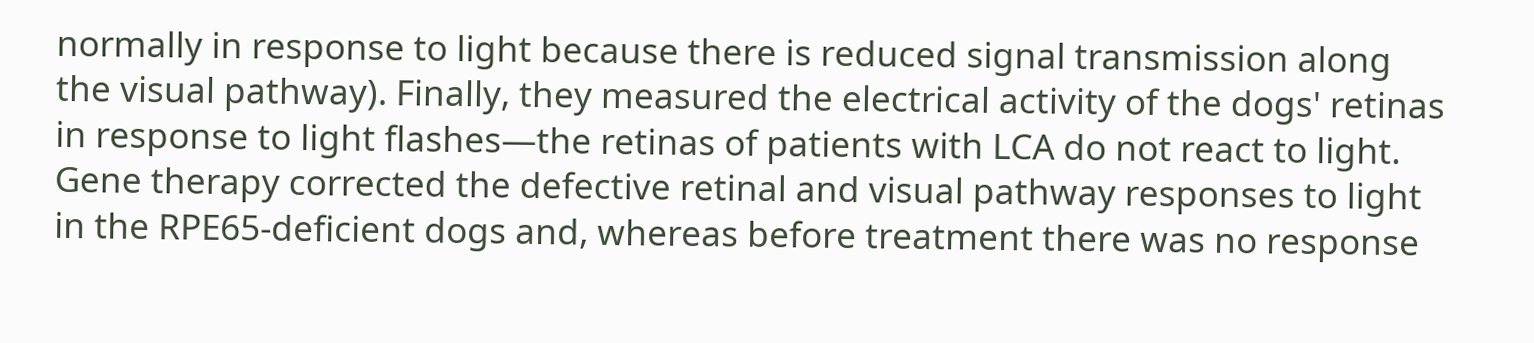normally in response to light because there is reduced signal transmission along the visual pathway). Finally, they measured the electrical activity of the dogs' retinas in response to light flashes—the retinas of patients with LCA do not react to light. Gene therapy corrected the defective retinal and visual pathway responses to light in the RPE65-deficient dogs and, whereas before treatment there was no response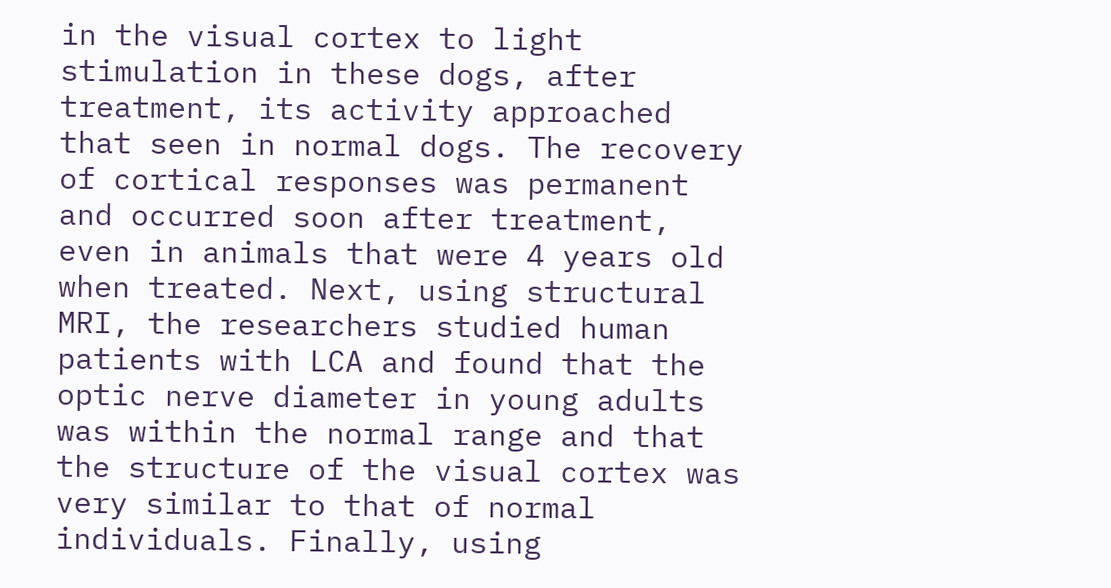in the visual cortex to light stimulation in these dogs, after treatment, its activity approached that seen in normal dogs. The recovery of cortical responses was permanent and occurred soon after treatment, even in animals that were 4 years old when treated. Next, using structural MRI, the researchers studied human patients with LCA and found that the optic nerve diameter in young adults was within the normal range and that the structure of the visual cortex was very similar to that of normal individuals. Finally, using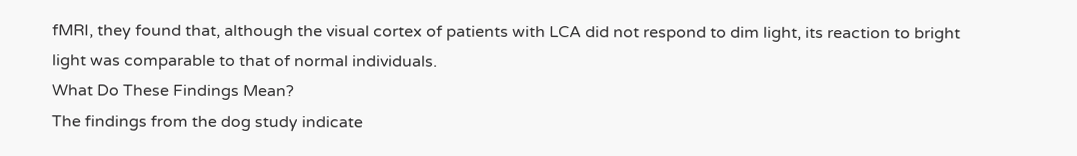fMRI, they found that, although the visual cortex of patients with LCA did not respond to dim light, its reaction to bright light was comparable to that of normal individuals.
What Do These Findings Mean?
The findings from the dog study indicate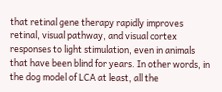that retinal gene therapy rapidly improves retinal, visual pathway, and visual cortex responses to light stimulation, even in animals that have been blind for years. In other words, in the dog model of LCA at least, all the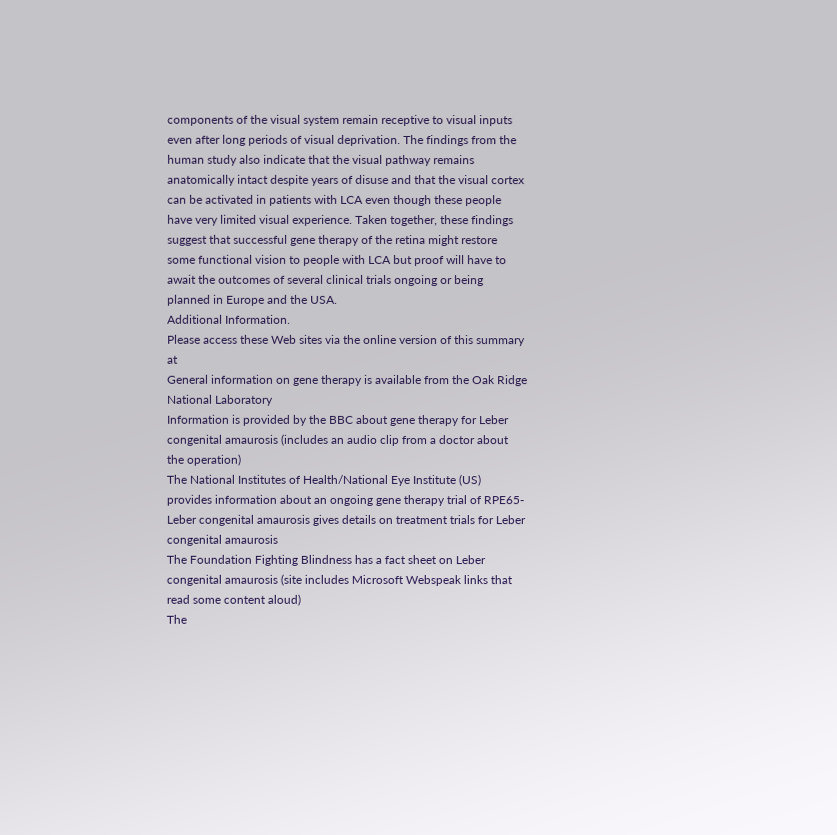components of the visual system remain receptive to visual inputs even after long periods of visual deprivation. The findings from the human study also indicate that the visual pathway remains anatomically intact despite years of disuse and that the visual cortex can be activated in patients with LCA even though these people have very limited visual experience. Taken together, these findings suggest that successful gene therapy of the retina might restore some functional vision to people with LCA but proof will have to await the outcomes of several clinical trials ongoing or being planned in Europe and the USA.
Additional Information.
Please access these Web sites via the online version of this summary at
General information on gene therapy is available from the Oak Ridge National Laboratory
Information is provided by the BBC about gene therapy for Leber congenital amaurosis (includes an audio clip from a doctor about the operation)
The National Institutes of Health/National Eye Institute (US) provides information about an ongoing gene therapy trial of RPE65-Leber congenital amaurosis gives details on treatment trials for Leber congenital amaurosis
The Foundation Fighting Blindness has a fact sheet on Leber congenital amaurosis (site includes Microsoft Webspeak links that read some content aloud)
The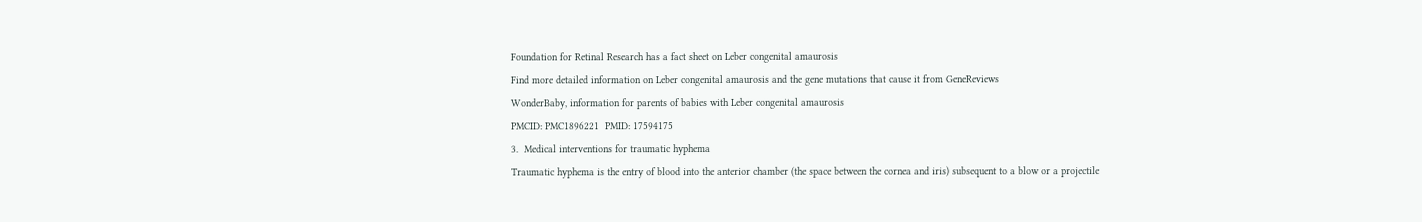Foundation for Retinal Research has a fact sheet on Leber congenital amaurosis
Find more detailed information on Leber congenital amaurosis and the gene mutations that cause it from GeneReviews
WonderBaby, information for parents of babies with Leber congenital amaurosis
PMCID: PMC1896221  PMID: 17594175
3.  Medical interventions for traumatic hyphema
Traumatic hyphema is the entry of blood into the anterior chamber (the space between the cornea and iris) subsequent to a blow or a projectile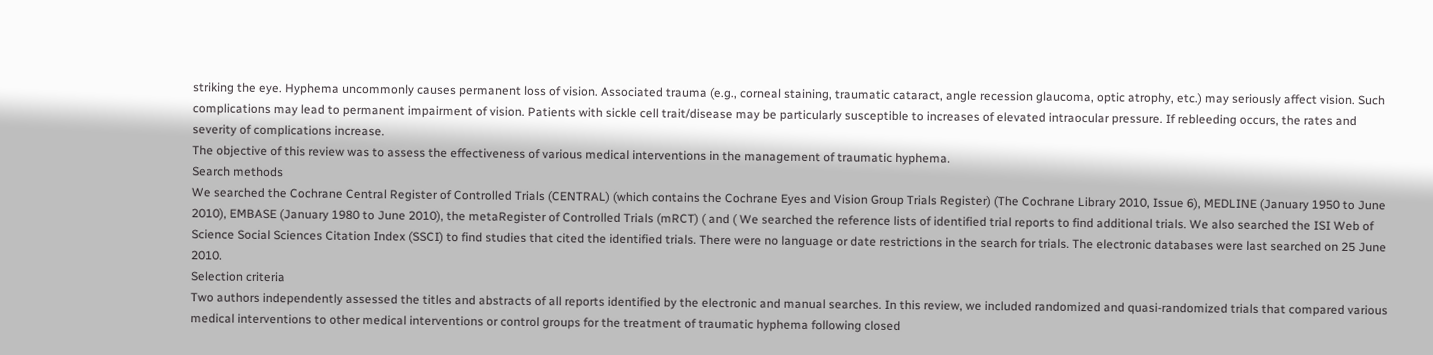striking the eye. Hyphema uncommonly causes permanent loss of vision. Associated trauma (e.g., corneal staining, traumatic cataract, angle recession glaucoma, optic atrophy, etc.) may seriously affect vision. Such complications may lead to permanent impairment of vision. Patients with sickle cell trait/disease may be particularly susceptible to increases of elevated intraocular pressure. If rebleeding occurs, the rates and severity of complications increase.
The objective of this review was to assess the effectiveness of various medical interventions in the management of traumatic hyphema.
Search methods
We searched the Cochrane Central Register of Controlled Trials (CENTRAL) (which contains the Cochrane Eyes and Vision Group Trials Register) (The Cochrane Library 2010, Issue 6), MEDLINE (January 1950 to June 2010), EMBASE (January 1980 to June 2010), the metaRegister of Controlled Trials (mRCT) ( and ( We searched the reference lists of identified trial reports to find additional trials. We also searched the ISI Web of Science Social Sciences Citation Index (SSCI) to find studies that cited the identified trials. There were no language or date restrictions in the search for trials. The electronic databases were last searched on 25 June 2010.
Selection criteria
Two authors independently assessed the titles and abstracts of all reports identified by the electronic and manual searches. In this review, we included randomized and quasi-randomized trials that compared various medical interventions to other medical interventions or control groups for the treatment of traumatic hyphema following closed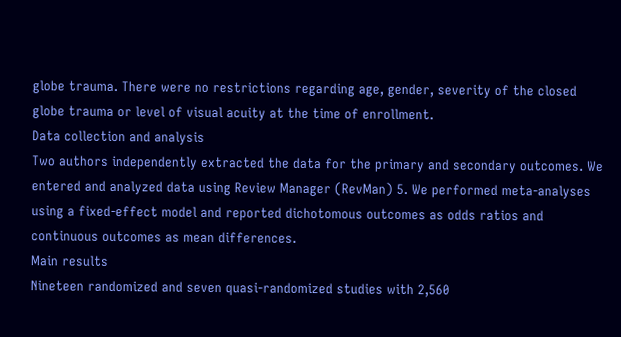globe trauma. There were no restrictions regarding age, gender, severity of the closed globe trauma or level of visual acuity at the time of enrollment.
Data collection and analysis
Two authors independently extracted the data for the primary and secondary outcomes. We entered and analyzed data using Review Manager (RevMan) 5. We performed meta-analyses using a fixed-effect model and reported dichotomous outcomes as odds ratios and continuous outcomes as mean differences.
Main results
Nineteen randomized and seven quasi-randomized studies with 2,560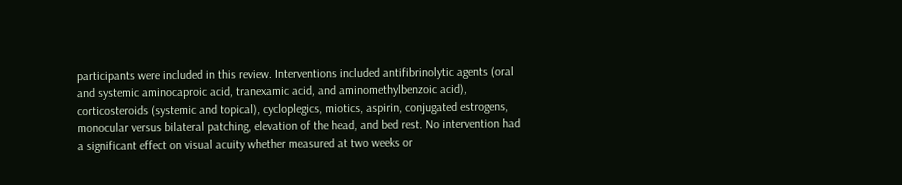participants were included in this review. Interventions included antifibrinolytic agents (oral and systemic aminocaproic acid, tranexamic acid, and aminomethylbenzoic acid), corticosteroids (systemic and topical), cycloplegics, miotics, aspirin, conjugated estrogens, monocular versus bilateral patching, elevation of the head, and bed rest. No intervention had a significant effect on visual acuity whether measured at two weeks or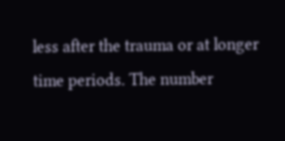less after the trauma or at longer time periods. The number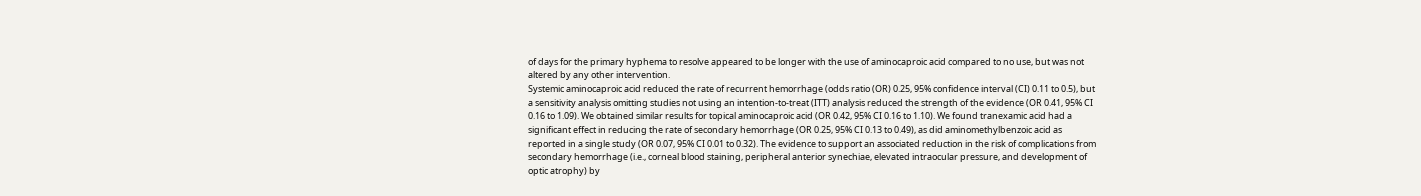of days for the primary hyphema to resolve appeared to be longer with the use of aminocaproic acid compared to no use, but was not altered by any other intervention.
Systemic aminocaproic acid reduced the rate of recurrent hemorrhage (odds ratio (OR) 0.25, 95% confidence interval (CI) 0.11 to 0.5), but a sensitivity analysis omitting studies not using an intention-to-treat (ITT) analysis reduced the strength of the evidence (OR 0.41, 95% CI 0.16 to 1.09). We obtained similar results for topical aminocaproic acid (OR 0.42, 95% CI 0.16 to 1.10). We found tranexamic acid had a significant effect in reducing the rate of secondary hemorrhage (OR 0.25, 95% CI 0.13 to 0.49), as did aminomethylbenzoic acid as reported in a single study (OR 0.07, 95% CI 0.01 to 0.32). The evidence to support an associated reduction in the risk of complications from secondary hemorrhage (i.e., corneal blood staining, peripheral anterior synechiae, elevated intraocular pressure, and development of optic atrophy) by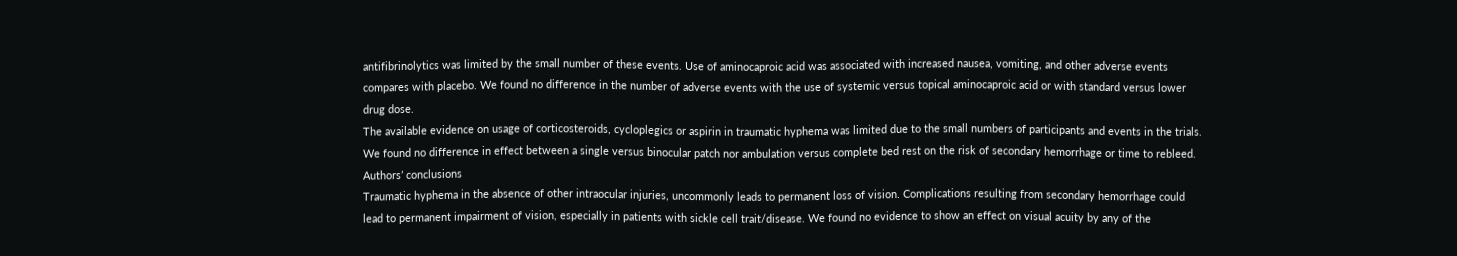antifibrinolytics was limited by the small number of these events. Use of aminocaproic acid was associated with increased nausea, vomiting, and other adverse events compares with placebo. We found no difference in the number of adverse events with the use of systemic versus topical aminocaproic acid or with standard versus lower drug dose.
The available evidence on usage of corticosteroids, cycloplegics or aspirin in traumatic hyphema was limited due to the small numbers of participants and events in the trials.
We found no difference in effect between a single versus binocular patch nor ambulation versus complete bed rest on the risk of secondary hemorrhage or time to rebleed.
Authors’ conclusions
Traumatic hyphema in the absence of other intraocular injuries, uncommonly leads to permanent loss of vision. Complications resulting from secondary hemorrhage could lead to permanent impairment of vision, especially in patients with sickle cell trait/disease. We found no evidence to show an effect on visual acuity by any of the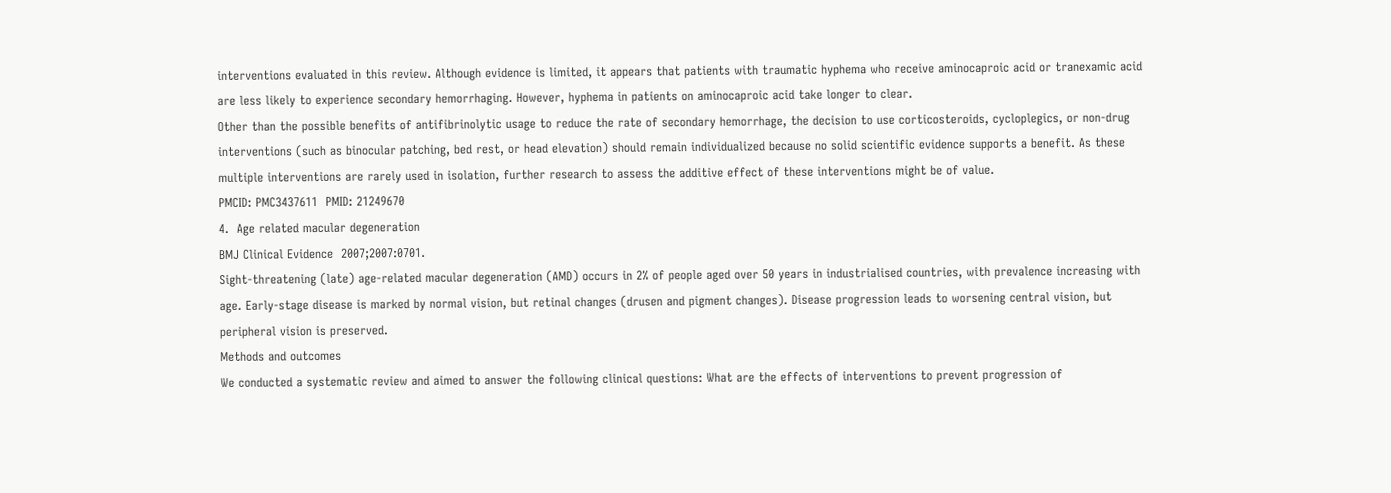interventions evaluated in this review. Although evidence is limited, it appears that patients with traumatic hyphema who receive aminocaproic acid or tranexamic acid are less likely to experience secondary hemorrhaging. However, hyphema in patients on aminocaproic acid take longer to clear.
Other than the possible benefits of antifibrinolytic usage to reduce the rate of secondary hemorrhage, the decision to use corticosteroids, cycloplegics, or non-drug interventions (such as binocular patching, bed rest, or head elevation) should remain individualized because no solid scientific evidence supports a benefit. As these multiple interventions are rarely used in isolation, further research to assess the additive effect of these interventions might be of value.
PMCID: PMC3437611  PMID: 21249670
4.  Age related macular degeneration
BMJ Clinical Evidence  2007;2007:0701.
Sight-threatening (late) age-related macular degeneration (AMD) occurs in 2% of people aged over 50 years in industrialised countries, with prevalence increasing with age. Early-stage disease is marked by normal vision, but retinal changes (drusen and pigment changes). Disease progression leads to worsening central vision, but peripheral vision is preserved.
Methods and outcomes
We conducted a systematic review and aimed to answer the following clinical questions: What are the effects of interventions to prevent progression of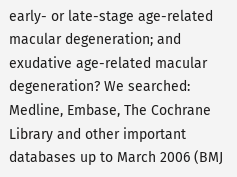early- or late-stage age-related macular degeneration; and exudative age-related macular degeneration? We searched: Medline, Embase, The Cochrane Library and other important databases up to March 2006 (BMJ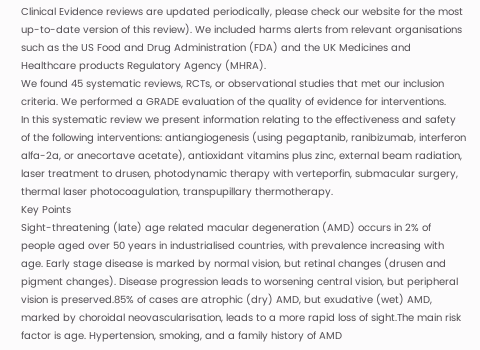Clinical Evidence reviews are updated periodically, please check our website for the most up-to-date version of this review). We included harms alerts from relevant organisations such as the US Food and Drug Administration (FDA) and the UK Medicines and Healthcare products Regulatory Agency (MHRA).
We found 45 systematic reviews, RCTs, or observational studies that met our inclusion criteria. We performed a GRADE evaluation of the quality of evidence for interventions.
In this systematic review we present information relating to the effectiveness and safety of the following interventions: antiangiogenesis (using pegaptanib, ranibizumab, interferon alfa-2a, or anecortave acetate), antioxidant vitamins plus zinc, external beam radiation, laser treatment to drusen, photodynamic therapy with verteporfin, submacular surgery, thermal laser photocoagulation, transpupillary thermotherapy.
Key Points
Sight-threatening (late) age related macular degeneration (AMD) occurs in 2% of people aged over 50 years in industrialised countries, with prevalence increasing with age. Early stage disease is marked by normal vision, but retinal changes (drusen and pigment changes). Disease progression leads to worsening central vision, but peripheral vision is preserved.85% of cases are atrophic (dry) AMD, but exudative (wet) AMD, marked by choroidal neovascularisation, leads to a more rapid loss of sight.The main risk factor is age. Hypertension, smoking, and a family history of AMD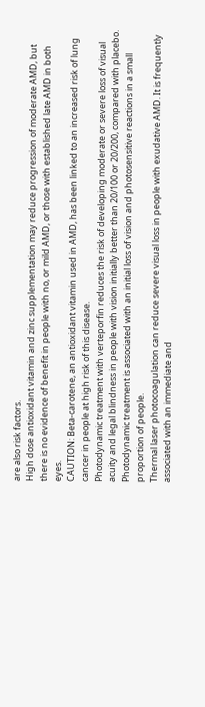are also risk factors.
High dose antioxidant vitamin and zinc supplementation may reduce progression of moderate AMD, but there is no evidence of benefit in people with no, or mild AMD, or those with established late AMD in both eyes.
CAUTION: Beta-carotene, an antioxidant vitamin used in AMD, has been linked to an increased risk of lung cancer in people at high risk of this disease.
Photodynamic treatment with verteporfin reduces the risk of developing moderate or severe loss of visual acuity and legal blindness in people with vision initially better than 20/100 or 20/200, compared with placebo. Photodynamic treatment is associated with an initial loss of vision and photosensitive reactions in a small proportion of people.
Thermal laser photocoagulation can reduce severe visual loss in people with exudative AMD. It is frequently associated with an immediate and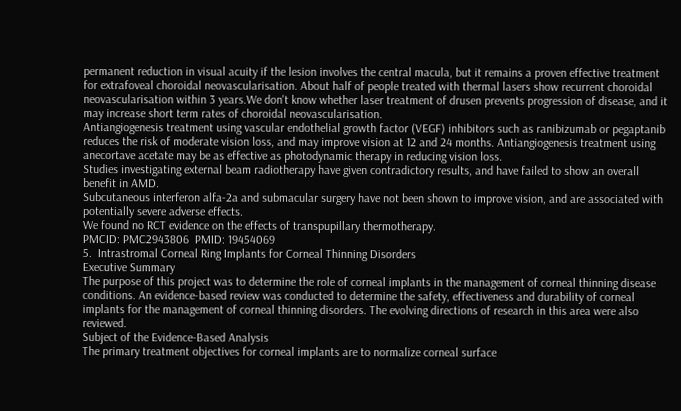permanent reduction in visual acuity if the lesion involves the central macula, but it remains a proven effective treatment for extrafoveal choroidal neovascularisation. About half of people treated with thermal lasers show recurrent choroidal neovascularisation within 3 years.We don't know whether laser treatment of drusen prevents progression of disease, and it may increase short term rates of choroidal neovascularisation.
Antiangiogenesis treatment using vascular endothelial growth factor (VEGF) inhibitors such as ranibizumab or pegaptanib reduces the risk of moderate vision loss, and may improve vision at 12 and 24 months. Antiangiogenesis treatment using anecortave acetate may be as effective as photodynamic therapy in reducing vision loss.
Studies investigating external beam radiotherapy have given contradictory results, and have failed to show an overall benefit in AMD.
Subcutaneous interferon alfa-2a and submacular surgery have not been shown to improve vision, and are associated with potentially severe adverse effects.
We found no RCT evidence on the effects of transpupillary thermotherapy.
PMCID: PMC2943806  PMID: 19454069
5.  Intrastromal Corneal Ring Implants for Corneal Thinning Disorders
Executive Summary
The purpose of this project was to determine the role of corneal implants in the management of corneal thinning disease conditions. An evidence-based review was conducted to determine the safety, effectiveness and durability of corneal implants for the management of corneal thinning disorders. The evolving directions of research in this area were also reviewed.
Subject of the Evidence-Based Analysis
The primary treatment objectives for corneal implants are to normalize corneal surface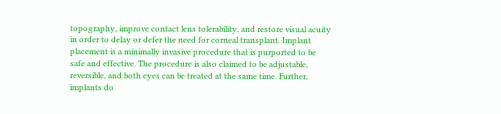topography, improve contact lens tolerability, and restore visual acuity in order to delay or defer the need for corneal transplant. Implant placement is a minimally invasive procedure that is purported to be safe and effective. The procedure is also claimed to be adjustable, reversible, and both eyes can be treated at the same time. Further, implants do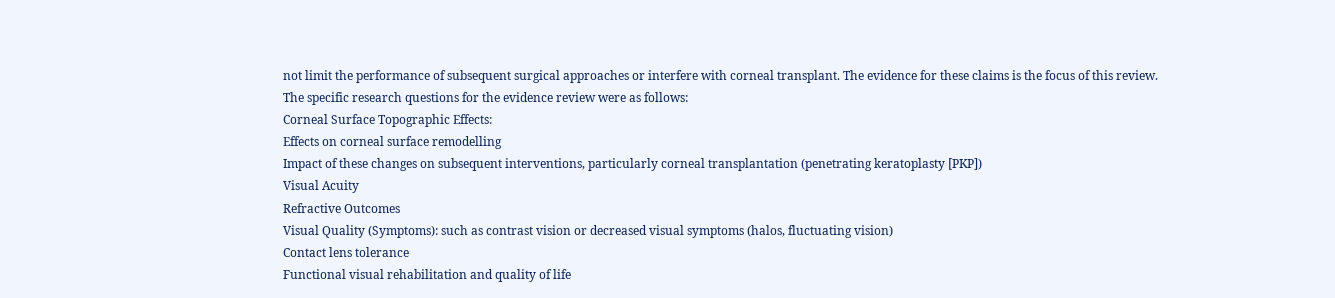not limit the performance of subsequent surgical approaches or interfere with corneal transplant. The evidence for these claims is the focus of this review.
The specific research questions for the evidence review were as follows:
Corneal Surface Topographic Effects:
Effects on corneal surface remodelling
Impact of these changes on subsequent interventions, particularly corneal transplantation (penetrating keratoplasty [PKP])
Visual Acuity
Refractive Outcomes
Visual Quality (Symptoms): such as contrast vision or decreased visual symptoms (halos, fluctuating vision)
Contact lens tolerance
Functional visual rehabilitation and quality of life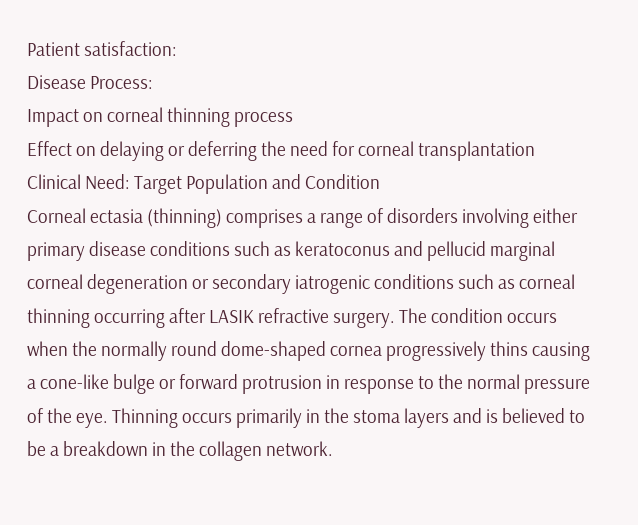Patient satisfaction:
Disease Process:
Impact on corneal thinning process
Effect on delaying or deferring the need for corneal transplantation
Clinical Need: Target Population and Condition
Corneal ectasia (thinning) comprises a range of disorders involving either primary disease conditions such as keratoconus and pellucid marginal corneal degeneration or secondary iatrogenic conditions such as corneal thinning occurring after LASIK refractive surgery. The condition occurs when the normally round dome-shaped cornea progressively thins causing a cone-like bulge or forward protrusion in response to the normal pressure of the eye. Thinning occurs primarily in the stoma layers and is believed to be a breakdown in the collagen network.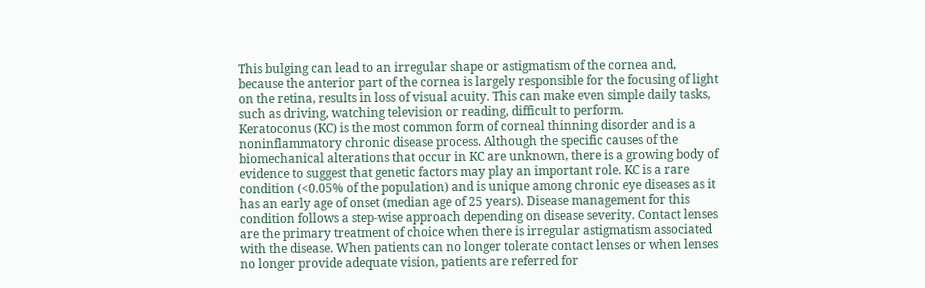This bulging can lead to an irregular shape or astigmatism of the cornea and, because the anterior part of the cornea is largely responsible for the focusing of light on the retina, results in loss of visual acuity. This can make even simple daily tasks, such as driving, watching television or reading, difficult to perform.
Keratoconus (KC) is the most common form of corneal thinning disorder and is a noninflammatory chronic disease process. Although the specific causes of the biomechanical alterations that occur in KC are unknown, there is a growing body of evidence to suggest that genetic factors may play an important role. KC is a rare condition (<0.05% of the population) and is unique among chronic eye diseases as it has an early age of onset (median age of 25 years). Disease management for this condition follows a step-wise approach depending on disease severity. Contact lenses are the primary treatment of choice when there is irregular astigmatism associated with the disease. When patients can no longer tolerate contact lenses or when lenses no longer provide adequate vision, patients are referred for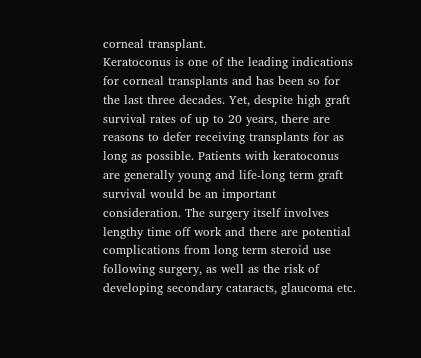corneal transplant.
Keratoconus is one of the leading indications for corneal transplants and has been so for the last three decades. Yet, despite high graft survival rates of up to 20 years, there are reasons to defer receiving transplants for as long as possible. Patients with keratoconus are generally young and life-long term graft survival would be an important consideration. The surgery itself involves lengthy time off work and there are potential complications from long term steroid use following surgery, as well as the risk of developing secondary cataracts, glaucoma etc.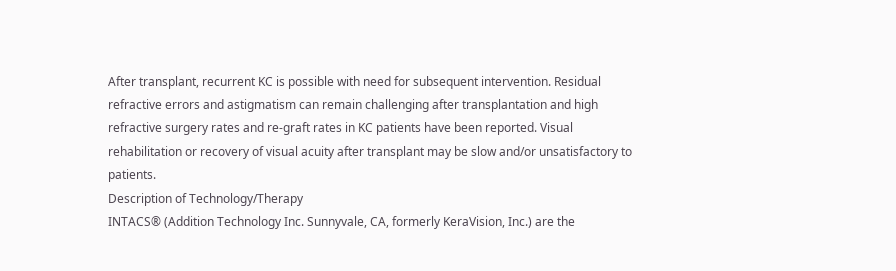After transplant, recurrent KC is possible with need for subsequent intervention. Residual refractive errors and astigmatism can remain challenging after transplantation and high refractive surgery rates and re-graft rates in KC patients have been reported. Visual rehabilitation or recovery of visual acuity after transplant may be slow and/or unsatisfactory to patients.
Description of Technology/Therapy
INTACS® (Addition Technology Inc. Sunnyvale, CA, formerly KeraVision, Inc.) are the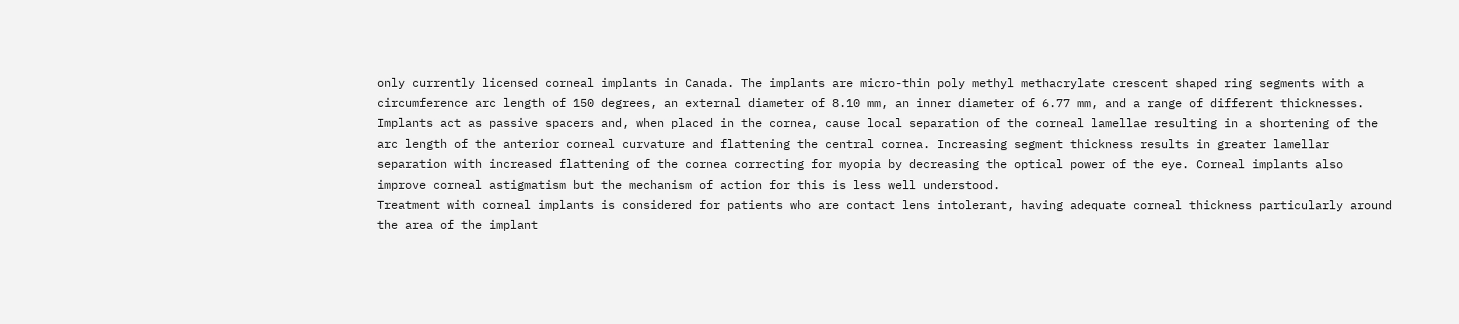only currently licensed corneal implants in Canada. The implants are micro-thin poly methyl methacrylate crescent shaped ring segments with a circumference arc length of 150 degrees, an external diameter of 8.10 mm, an inner diameter of 6.77 mm, and a range of different thicknesses. Implants act as passive spacers and, when placed in the cornea, cause local separation of the corneal lamellae resulting in a shortening of the arc length of the anterior corneal curvature and flattening the central cornea. Increasing segment thickness results in greater lamellar separation with increased flattening of the cornea correcting for myopia by decreasing the optical power of the eye. Corneal implants also improve corneal astigmatism but the mechanism of action for this is less well understood.
Treatment with corneal implants is considered for patients who are contact lens intolerant, having adequate corneal thickness particularly around the area of the implant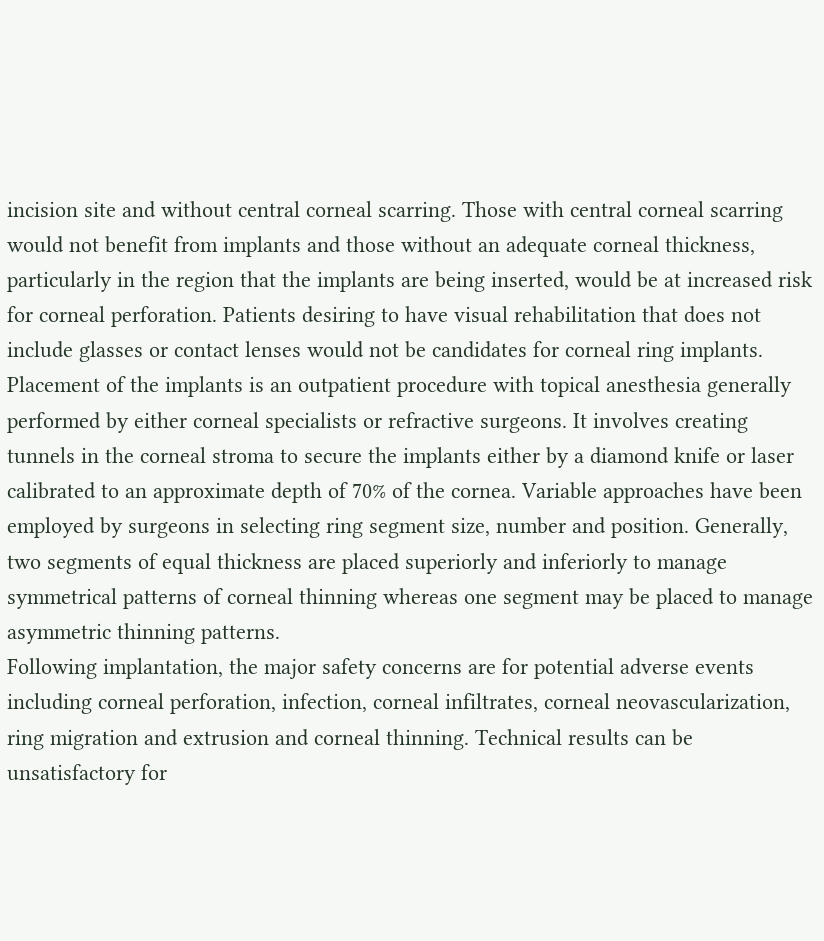incision site and without central corneal scarring. Those with central corneal scarring would not benefit from implants and those without an adequate corneal thickness, particularly in the region that the implants are being inserted, would be at increased risk for corneal perforation. Patients desiring to have visual rehabilitation that does not include glasses or contact lenses would not be candidates for corneal ring implants.
Placement of the implants is an outpatient procedure with topical anesthesia generally performed by either corneal specialists or refractive surgeons. It involves creating tunnels in the corneal stroma to secure the implants either by a diamond knife or laser calibrated to an approximate depth of 70% of the cornea. Variable approaches have been employed by surgeons in selecting ring segment size, number and position. Generally, two segments of equal thickness are placed superiorly and inferiorly to manage symmetrical patterns of corneal thinning whereas one segment may be placed to manage asymmetric thinning patterns.
Following implantation, the major safety concerns are for potential adverse events including corneal perforation, infection, corneal infiltrates, corneal neovascularization, ring migration and extrusion and corneal thinning. Technical results can be unsatisfactory for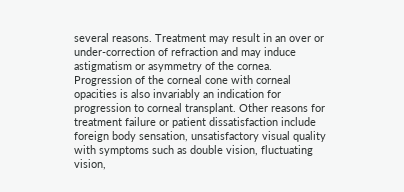several reasons. Treatment may result in an over or under-correction of refraction and may induce astigmatism or asymmetry of the cornea.
Progression of the corneal cone with corneal opacities is also invariably an indication for progression to corneal transplant. Other reasons for treatment failure or patient dissatisfaction include foreign body sensation, unsatisfactory visual quality with symptoms such as double vision, fluctuating vision,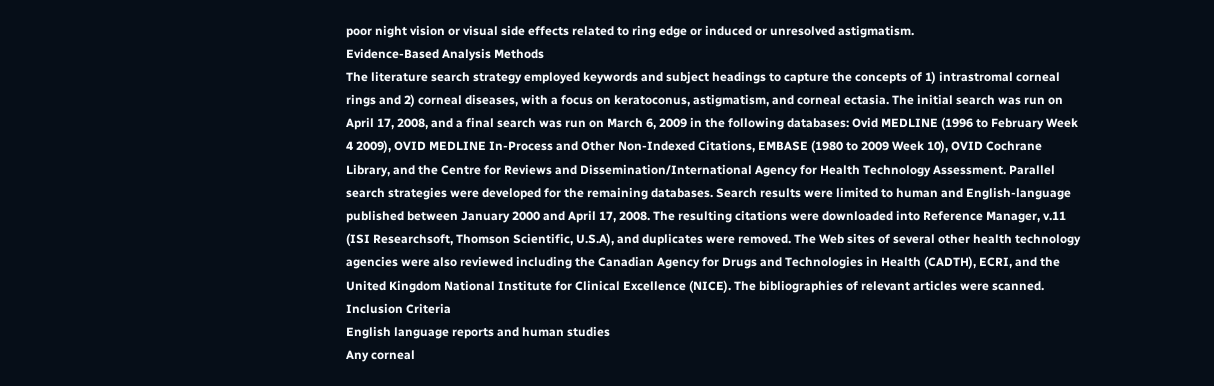poor night vision or visual side effects related to ring edge or induced or unresolved astigmatism.
Evidence-Based Analysis Methods
The literature search strategy employed keywords and subject headings to capture the concepts of 1) intrastromal corneal rings and 2) corneal diseases, with a focus on keratoconus, astigmatism, and corneal ectasia. The initial search was run on April 17, 2008, and a final search was run on March 6, 2009 in the following databases: Ovid MEDLINE (1996 to February Week 4 2009), OVID MEDLINE In-Process and Other Non-Indexed Citations, EMBASE (1980 to 2009 Week 10), OVID Cochrane Library, and the Centre for Reviews and Dissemination/International Agency for Health Technology Assessment. Parallel search strategies were developed for the remaining databases. Search results were limited to human and English-language published between January 2000 and April 17, 2008. The resulting citations were downloaded into Reference Manager, v.11 (ISI Researchsoft, Thomson Scientific, U.S.A), and duplicates were removed. The Web sites of several other health technology agencies were also reviewed including the Canadian Agency for Drugs and Technologies in Health (CADTH), ECRI, and the United Kingdom National Institute for Clinical Excellence (NICE). The bibliographies of relevant articles were scanned.
Inclusion Criteria
English language reports and human studies
Any corneal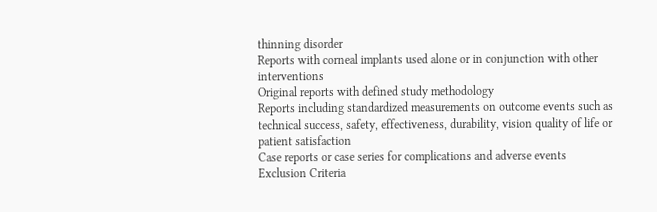thinning disorder
Reports with corneal implants used alone or in conjunction with other interventions
Original reports with defined study methodology
Reports including standardized measurements on outcome events such as technical success, safety, effectiveness, durability, vision quality of life or patient satisfaction
Case reports or case series for complications and adverse events
Exclusion Criteria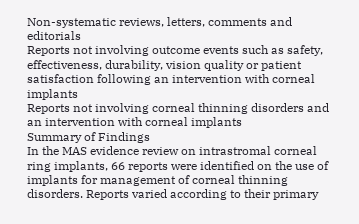Non-systematic reviews, letters, comments and editorials
Reports not involving outcome events such as safety, effectiveness, durability, vision quality or patient satisfaction following an intervention with corneal implants
Reports not involving corneal thinning disorders and an intervention with corneal implants
Summary of Findings
In the MAS evidence review on intrastromal corneal ring implants, 66 reports were identified on the use of implants for management of corneal thinning disorders. Reports varied according to their primary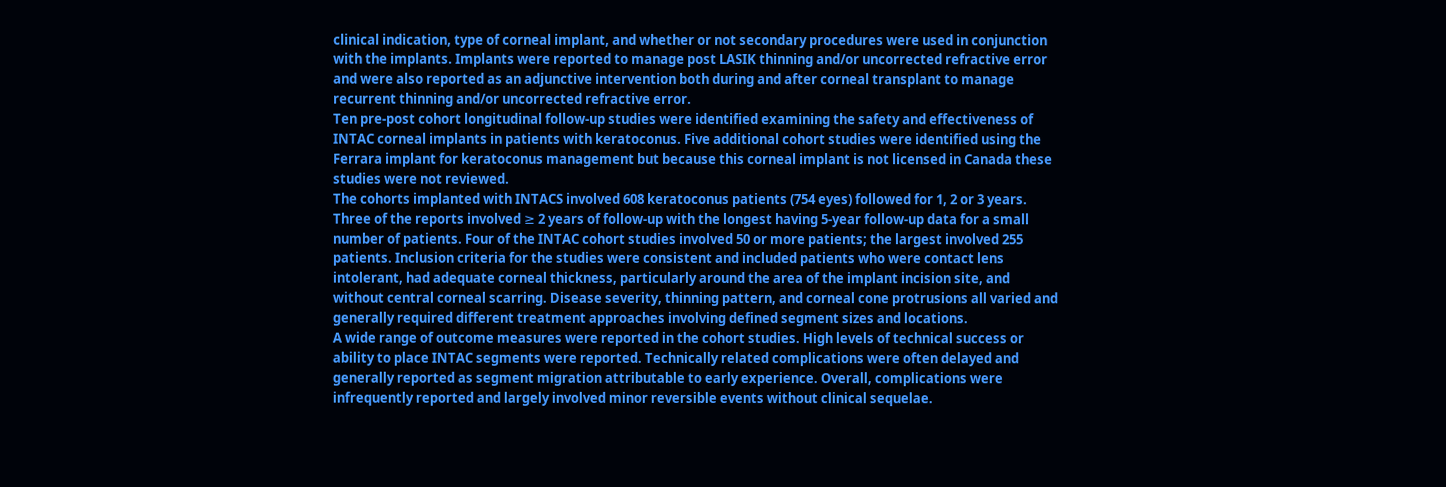clinical indication, type of corneal implant, and whether or not secondary procedures were used in conjunction with the implants. Implants were reported to manage post LASIK thinning and/or uncorrected refractive error and were also reported as an adjunctive intervention both during and after corneal transplant to manage recurrent thinning and/or uncorrected refractive error.
Ten pre-post cohort longitudinal follow-up studies were identified examining the safety and effectiveness of INTAC corneal implants in patients with keratoconus. Five additional cohort studies were identified using the Ferrara implant for keratoconus management but because this corneal implant is not licensed in Canada these studies were not reviewed.
The cohorts implanted with INTACS involved 608 keratoconus patients (754 eyes) followed for 1, 2 or 3 years. Three of the reports involved ≥ 2 years of follow-up with the longest having 5-year follow-up data for a small number of patients. Four of the INTAC cohort studies involved 50 or more patients; the largest involved 255 patients. Inclusion criteria for the studies were consistent and included patients who were contact lens intolerant, had adequate corneal thickness, particularly around the area of the implant incision site, and without central corneal scarring. Disease severity, thinning pattern, and corneal cone protrusions all varied and generally required different treatment approaches involving defined segment sizes and locations.
A wide range of outcome measures were reported in the cohort studies. High levels of technical success or ability to place INTAC segments were reported. Technically related complications were often delayed and generally reported as segment migration attributable to early experience. Overall, complications were infrequently reported and largely involved minor reversible events without clinical sequelae.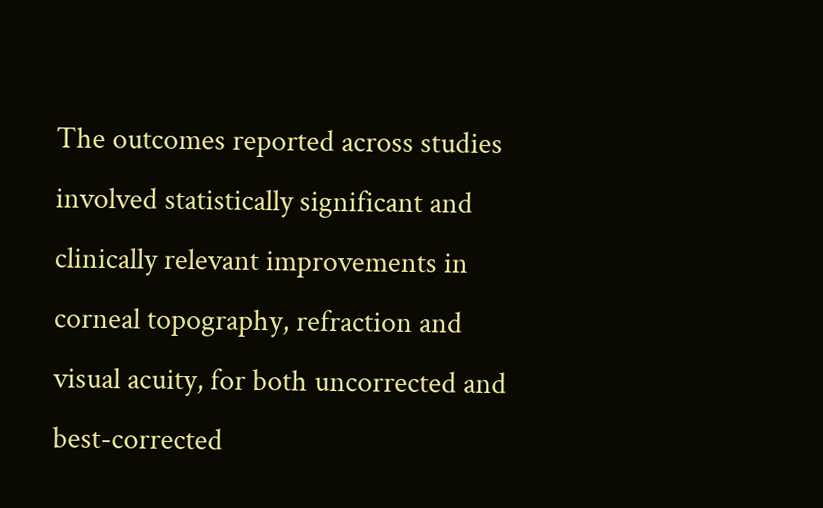The outcomes reported across studies involved statistically significant and clinically relevant improvements in corneal topography, refraction and visual acuity, for both uncorrected and best-corrected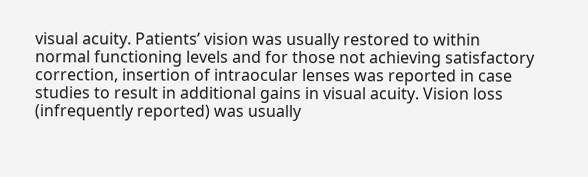visual acuity. Patients’ vision was usually restored to within normal functioning levels and for those not achieving satisfactory correction, insertion of intraocular lenses was reported in case studies to result in additional gains in visual acuity. Vision loss (infrequently reported) was usually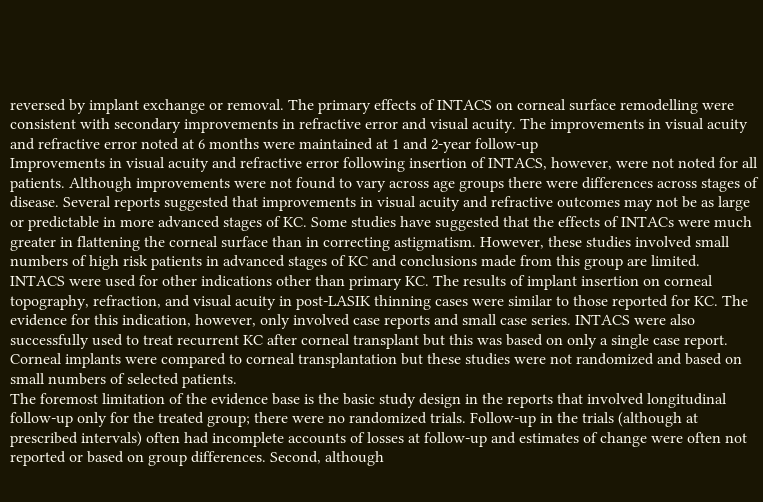reversed by implant exchange or removal. The primary effects of INTACS on corneal surface remodelling were consistent with secondary improvements in refractive error and visual acuity. The improvements in visual acuity and refractive error noted at 6 months were maintained at 1 and 2-year follow-up
Improvements in visual acuity and refractive error following insertion of INTACS, however, were not noted for all patients. Although improvements were not found to vary across age groups there were differences across stages of disease. Several reports suggested that improvements in visual acuity and refractive outcomes may not be as large or predictable in more advanced stages of KC. Some studies have suggested that the effects of INTACs were much greater in flattening the corneal surface than in correcting astigmatism. However, these studies involved small numbers of high risk patients in advanced stages of KC and conclusions made from this group are limited.
INTACS were used for other indications other than primary KC. The results of implant insertion on corneal topography, refraction, and visual acuity in post-LASIK thinning cases were similar to those reported for KC. The evidence for this indication, however, only involved case reports and small case series. INTACS were also successfully used to treat recurrent KC after corneal transplant but this was based on only a single case report. Corneal implants were compared to corneal transplantation but these studies were not randomized and based on small numbers of selected patients.
The foremost limitation of the evidence base is the basic study design in the reports that involved longitudinal follow-up only for the treated group; there were no randomized trials. Follow-up in the trials (although at prescribed intervals) often had incomplete accounts of losses at follow-up and estimates of change were often not reported or based on group differences. Second, although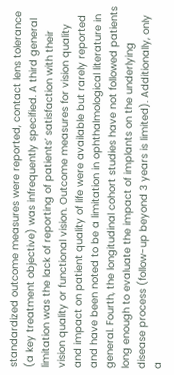standardized outcome measures were reported, contact lens tolerance (a key treatment objective) was infrequently specified. A third general limitation was the lack of reporting of patients’ satisfaction with their vision quality or functional vision. Outcome measures for vision quality and impact on patient quality of life were available but rarely reported and have been noted to be a limitation in ophthalmological literature in general. Fourth, the longitudinal cohort studies have not followed patients long enough to evaluate the impact of implants on the underlying disease process (follow-up beyond 3 years is limited). Additionally, only a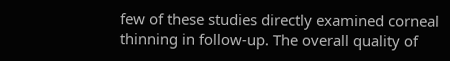few of these studies directly examined corneal thinning in follow-up. The overall quality of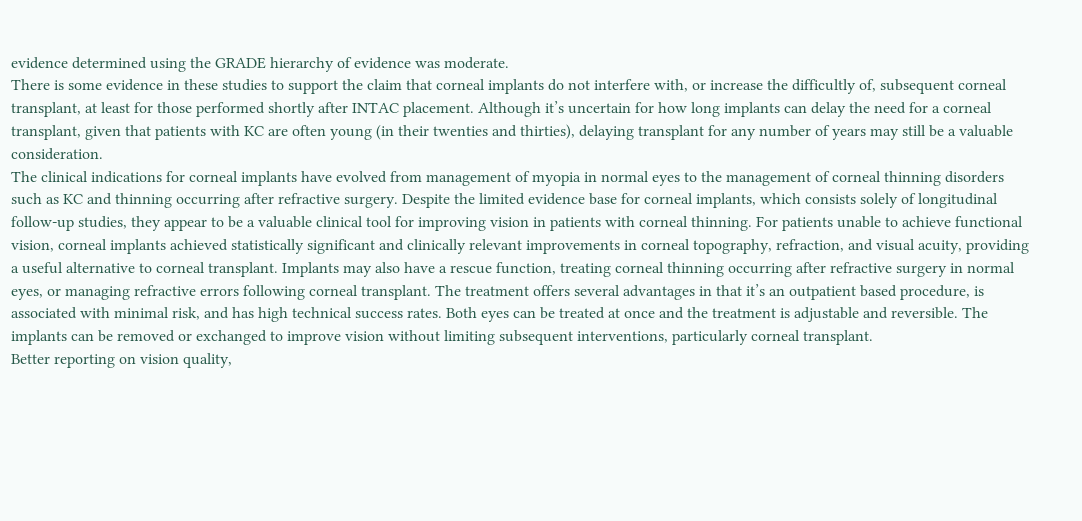evidence determined using the GRADE hierarchy of evidence was moderate.
There is some evidence in these studies to support the claim that corneal implants do not interfere with, or increase the difficultly of, subsequent corneal transplant, at least for those performed shortly after INTAC placement. Although it’s uncertain for how long implants can delay the need for a corneal transplant, given that patients with KC are often young (in their twenties and thirties), delaying transplant for any number of years may still be a valuable consideration.
The clinical indications for corneal implants have evolved from management of myopia in normal eyes to the management of corneal thinning disorders such as KC and thinning occurring after refractive surgery. Despite the limited evidence base for corneal implants, which consists solely of longitudinal follow-up studies, they appear to be a valuable clinical tool for improving vision in patients with corneal thinning. For patients unable to achieve functional vision, corneal implants achieved statistically significant and clinically relevant improvements in corneal topography, refraction, and visual acuity, providing a useful alternative to corneal transplant. Implants may also have a rescue function, treating corneal thinning occurring after refractive surgery in normal eyes, or managing refractive errors following corneal transplant. The treatment offers several advantages in that it’s an outpatient based procedure, is associated with minimal risk, and has high technical success rates. Both eyes can be treated at once and the treatment is adjustable and reversible. The implants can be removed or exchanged to improve vision without limiting subsequent interventions, particularly corneal transplant.
Better reporting on vision quality,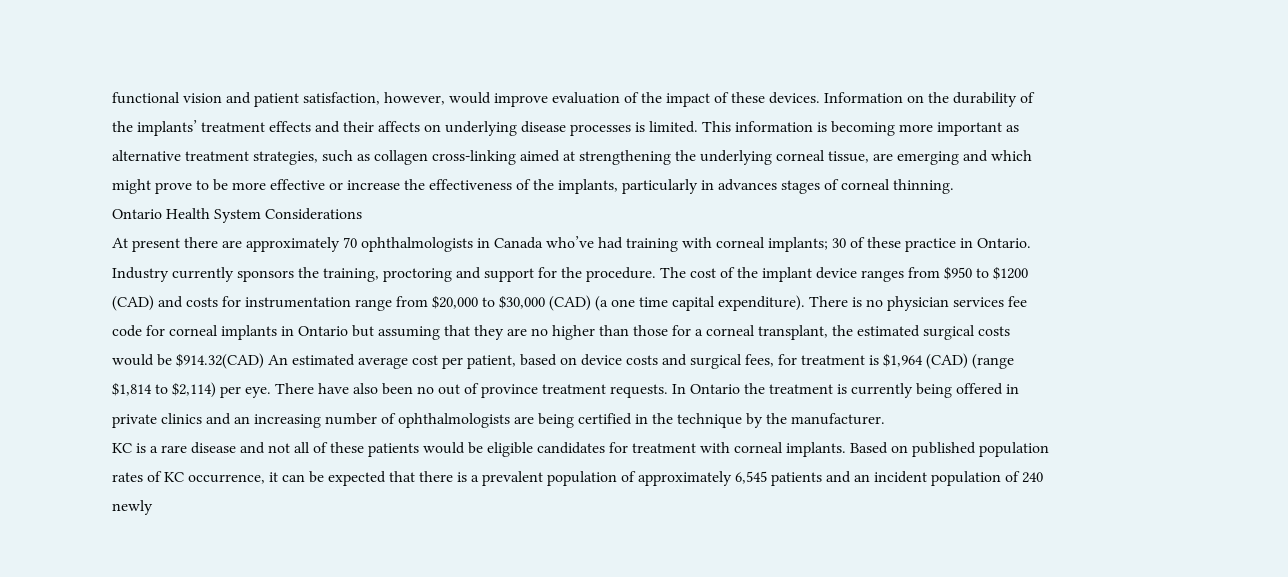functional vision and patient satisfaction, however, would improve evaluation of the impact of these devices. Information on the durability of the implants’ treatment effects and their affects on underlying disease processes is limited. This information is becoming more important as alternative treatment strategies, such as collagen cross-linking aimed at strengthening the underlying corneal tissue, are emerging and which might prove to be more effective or increase the effectiveness of the implants, particularly in advances stages of corneal thinning.
Ontario Health System Considerations
At present there are approximately 70 ophthalmologists in Canada who’ve had training with corneal implants; 30 of these practice in Ontario. Industry currently sponsors the training, proctoring and support for the procedure. The cost of the implant device ranges from $950 to $1200 (CAD) and costs for instrumentation range from $20,000 to $30,000 (CAD) (a one time capital expenditure). There is no physician services fee code for corneal implants in Ontario but assuming that they are no higher than those for a corneal transplant, the estimated surgical costs would be $914.32(CAD) An estimated average cost per patient, based on device costs and surgical fees, for treatment is $1,964 (CAD) (range $1,814 to $2,114) per eye. There have also been no out of province treatment requests. In Ontario the treatment is currently being offered in private clinics and an increasing number of ophthalmologists are being certified in the technique by the manufacturer.
KC is a rare disease and not all of these patients would be eligible candidates for treatment with corneal implants. Based on published population rates of KC occurrence, it can be expected that there is a prevalent population of approximately 6,545 patients and an incident population of 240 newly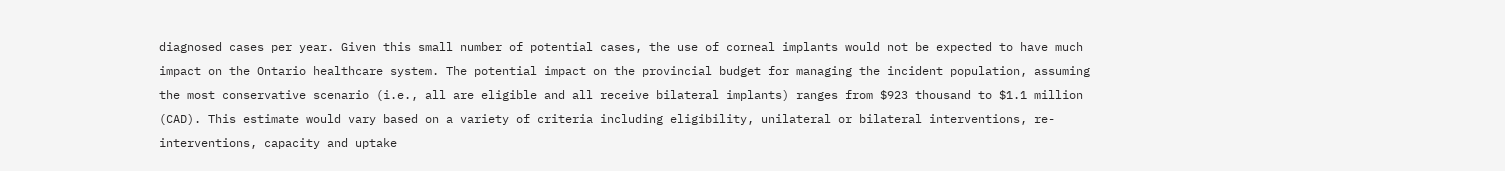diagnosed cases per year. Given this small number of potential cases, the use of corneal implants would not be expected to have much impact on the Ontario healthcare system. The potential impact on the provincial budget for managing the incident population, assuming the most conservative scenario (i.e., all are eligible and all receive bilateral implants) ranges from $923 thousand to $1.1 million (CAD). This estimate would vary based on a variety of criteria including eligibility, unilateral or bilateral interventions, re-interventions, capacity and uptake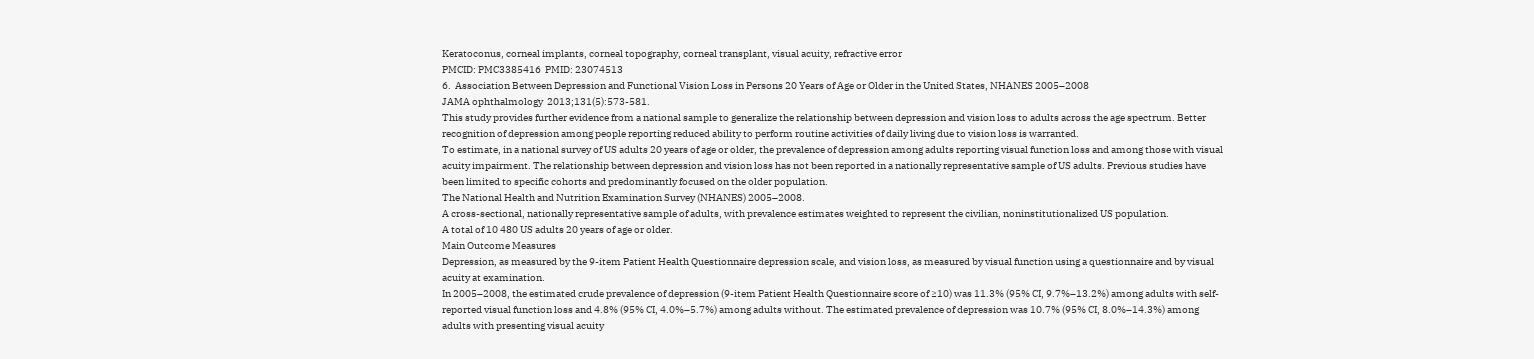Keratoconus, corneal implants, corneal topography, corneal transplant, visual acuity, refractive error
PMCID: PMC3385416  PMID: 23074513
6.  Association Between Depression and Functional Vision Loss in Persons 20 Years of Age or Older in the United States, NHANES 2005–2008
JAMA ophthalmology  2013;131(5):573-581.
This study provides further evidence from a national sample to generalize the relationship between depression and vision loss to adults across the age spectrum. Better recognition of depression among people reporting reduced ability to perform routine activities of daily living due to vision loss is warranted.
To estimate, in a national survey of US adults 20 years of age or older, the prevalence of depression among adults reporting visual function loss and among those with visual acuity impairment. The relationship between depression and vision loss has not been reported in a nationally representative sample of US adults. Previous studies have been limited to specific cohorts and predominantly focused on the older population.
The National Health and Nutrition Examination Survey (NHANES) 2005–2008.
A cross-sectional, nationally representative sample of adults, with prevalence estimates weighted to represent the civilian, noninstitutionalized US population.
A total of 10 480 US adults 20 years of age or older.
Main Outcome Measures
Depression, as measured by the 9-item Patient Health Questionnaire depression scale, and vision loss, as measured by visual function using a questionnaire and by visual acuity at examination.
In 2005–2008, the estimated crude prevalence of depression (9-item Patient Health Questionnaire score of ≥10) was 11.3% (95% CI, 9.7%–13.2%) among adults with self-reported visual function loss and 4.8% (95% CI, 4.0%–5.7%) among adults without. The estimated prevalence of depression was 10.7% (95% CI, 8.0%–14.3%) among adults with presenting visual acuity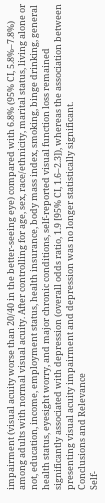impairment (visual acuity worse than 20/40 in the better-seeing eye) compared with 6.8% (95% CI, 5.8%–7.8%) among adults with normal visual acuity. After controlling for age, sex, race/ethnicity, marital status, living alone or not, education, income, employment status, health insurance, body mass index, smoking, binge drinking, general health status, eyesight worry, and major chronic conditions, self-reported visual function loss remained significantly associated with depression (overall odds ratio, 1.9 [95% CI, 1.6–2.3]), whereas the association between presenting visual acuity impairment and depression was no longer statistically significant.
Conclusions and Relevance
Self-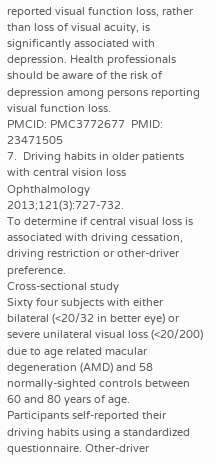reported visual function loss, rather than loss of visual acuity, is significantly associated with depression. Health professionals should be aware of the risk of depression among persons reporting visual function loss.
PMCID: PMC3772677  PMID: 23471505
7.  Driving habits in older patients with central vision loss
Ophthalmology  2013;121(3):727-732.
To determine if central visual loss is associated with driving cessation, driving restriction or other-driver preference.
Cross-sectional study
Sixty four subjects with either bilateral (<20/32 in better eye) or severe unilateral visual loss (<20/200) due to age related macular degeneration (AMD) and 58 normally-sighted controls between 60 and 80 years of age.
Participants self-reported their driving habits using a standardized questionnaire. Other-driver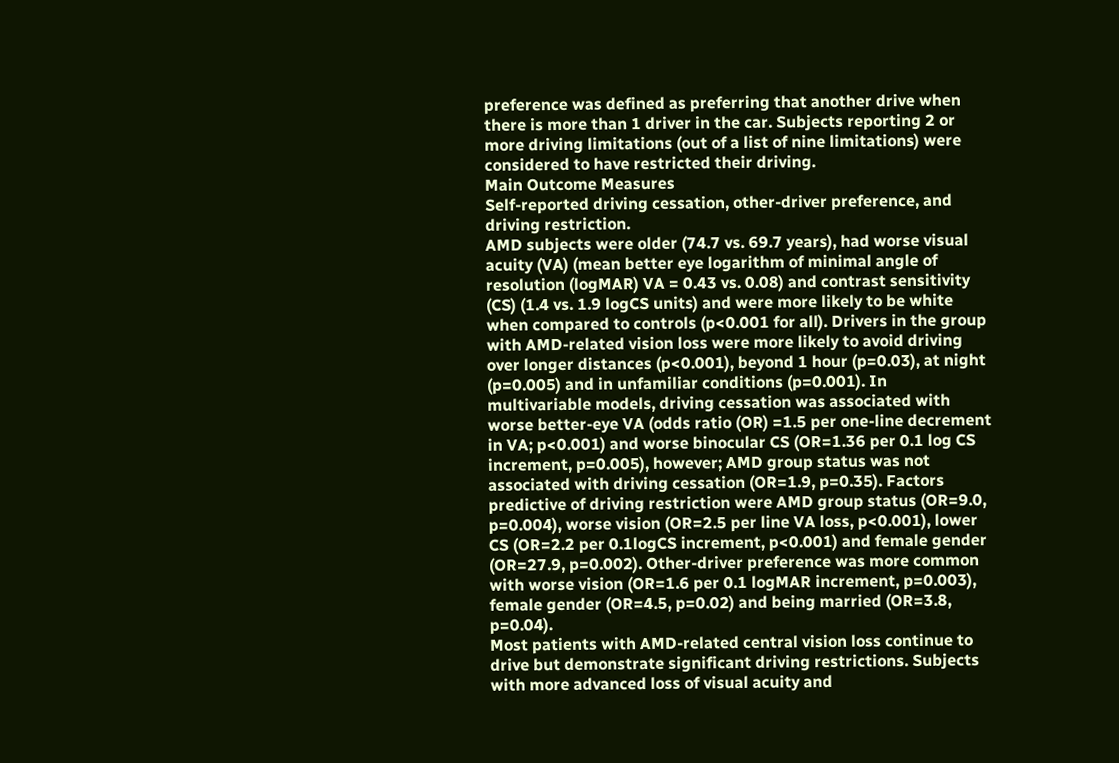preference was defined as preferring that another drive when there is more than 1 driver in the car. Subjects reporting 2 or more driving limitations (out of a list of nine limitations) were considered to have restricted their driving.
Main Outcome Measures
Self-reported driving cessation, other-driver preference, and driving restriction.
AMD subjects were older (74.7 vs. 69.7 years), had worse visual acuity (VA) (mean better eye logarithm of minimal angle of resolution (logMAR) VA = 0.43 vs. 0.08) and contrast sensitivity (CS) (1.4 vs. 1.9 logCS units) and were more likely to be white when compared to controls (p<0.001 for all). Drivers in the group with AMD-related vision loss were more likely to avoid driving over longer distances (p<0.001), beyond 1 hour (p=0.03), at night (p=0.005) and in unfamiliar conditions (p=0.001). In multivariable models, driving cessation was associated with worse better-eye VA (odds ratio (OR) =1.5 per one-line decrement in VA; p<0.001) and worse binocular CS (OR=1.36 per 0.1 log CS increment, p=0.005), however; AMD group status was not associated with driving cessation (OR=1.9, p=0.35). Factors predictive of driving restriction were AMD group status (OR=9.0, p=0.004), worse vision (OR=2.5 per line VA loss, p<0.001), lower CS (OR=2.2 per 0.1logCS increment, p<0.001) and female gender (OR=27.9, p=0.002). Other-driver preference was more common with worse vision (OR=1.6 per 0.1 logMAR increment, p=0.003), female gender (OR=4.5, p=0.02) and being married (OR=3.8, p=0.04).
Most patients with AMD-related central vision loss continue to drive but demonstrate significant driving restrictions. Subjects with more advanced loss of visual acuity and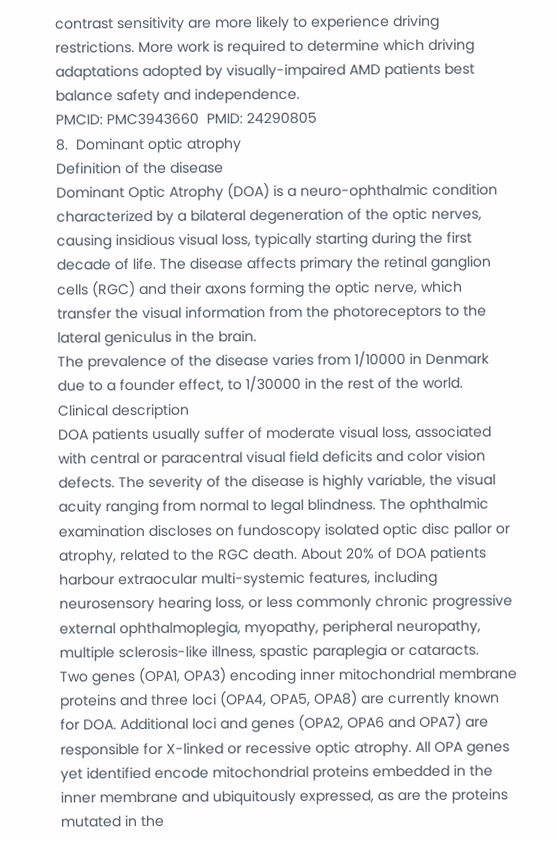contrast sensitivity are more likely to experience driving restrictions. More work is required to determine which driving adaptations adopted by visually-impaired AMD patients best balance safety and independence.
PMCID: PMC3943660  PMID: 24290805
8.  Dominant optic atrophy
Definition of the disease
Dominant Optic Atrophy (DOA) is a neuro-ophthalmic condition characterized by a bilateral degeneration of the optic nerves, causing insidious visual loss, typically starting during the first decade of life. The disease affects primary the retinal ganglion cells (RGC) and their axons forming the optic nerve, which transfer the visual information from the photoreceptors to the lateral geniculus in the brain.
The prevalence of the disease varies from 1/10000 in Denmark due to a founder effect, to 1/30000 in the rest of the world.
Clinical description
DOA patients usually suffer of moderate visual loss, associated with central or paracentral visual field deficits and color vision defects. The severity of the disease is highly variable, the visual acuity ranging from normal to legal blindness. The ophthalmic examination discloses on fundoscopy isolated optic disc pallor or atrophy, related to the RGC death. About 20% of DOA patients harbour extraocular multi-systemic features, including neurosensory hearing loss, or less commonly chronic progressive external ophthalmoplegia, myopathy, peripheral neuropathy, multiple sclerosis-like illness, spastic paraplegia or cataracts.
Two genes (OPA1, OPA3) encoding inner mitochondrial membrane proteins and three loci (OPA4, OPA5, OPA8) are currently known for DOA. Additional loci and genes (OPA2, OPA6 and OPA7) are responsible for X-linked or recessive optic atrophy. All OPA genes yet identified encode mitochondrial proteins embedded in the inner membrane and ubiquitously expressed, as are the proteins mutated in the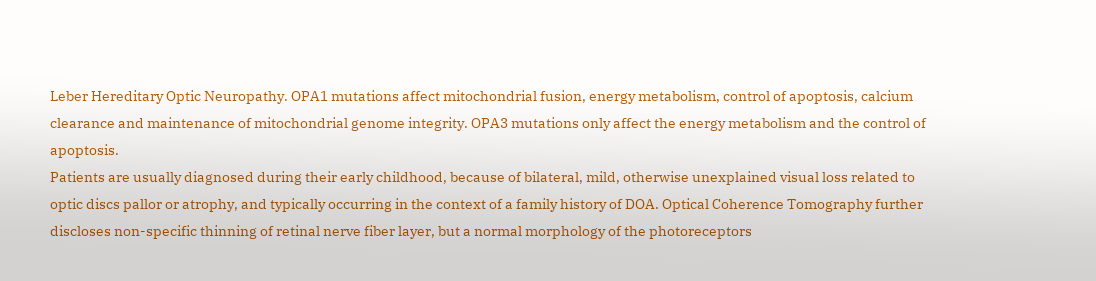Leber Hereditary Optic Neuropathy. OPA1 mutations affect mitochondrial fusion, energy metabolism, control of apoptosis, calcium clearance and maintenance of mitochondrial genome integrity. OPA3 mutations only affect the energy metabolism and the control of apoptosis.
Patients are usually diagnosed during their early childhood, because of bilateral, mild, otherwise unexplained visual loss related to optic discs pallor or atrophy, and typically occurring in the context of a family history of DOA. Optical Coherence Tomography further discloses non-specific thinning of retinal nerve fiber layer, but a normal morphology of the photoreceptors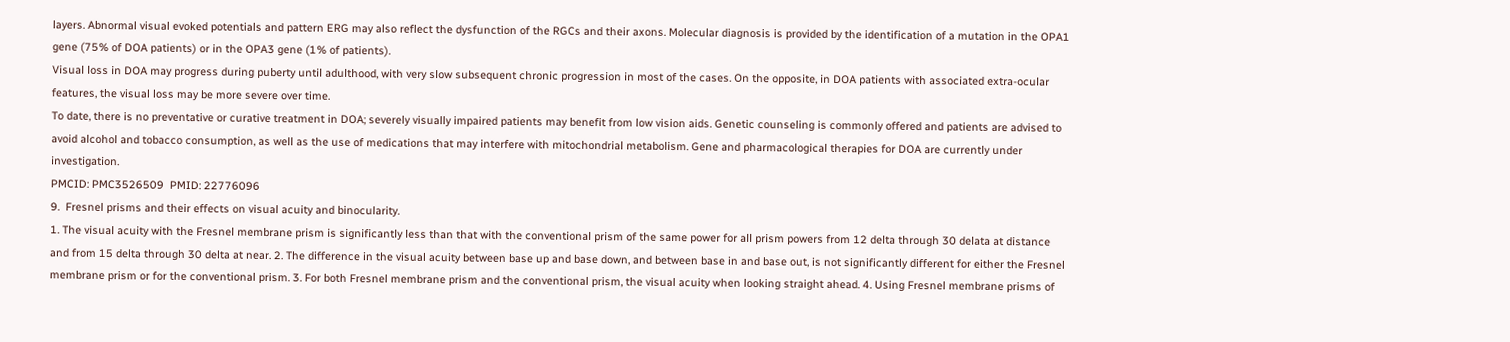layers. Abnormal visual evoked potentials and pattern ERG may also reflect the dysfunction of the RGCs and their axons. Molecular diagnosis is provided by the identification of a mutation in the OPA1 gene (75% of DOA patients) or in the OPA3 gene (1% of patients).
Visual loss in DOA may progress during puberty until adulthood, with very slow subsequent chronic progression in most of the cases. On the opposite, in DOA patients with associated extra-ocular features, the visual loss may be more severe over time.
To date, there is no preventative or curative treatment in DOA; severely visually impaired patients may benefit from low vision aids. Genetic counseling is commonly offered and patients are advised to avoid alcohol and tobacco consumption, as well as the use of medications that may interfere with mitochondrial metabolism. Gene and pharmacological therapies for DOA are currently under investigation.
PMCID: PMC3526509  PMID: 22776096
9.  Fresnel prisms and their effects on visual acuity and binocularity.
1. The visual acuity with the Fresnel membrane prism is significantly less than that with the conventional prism of the same power for all prism powers from 12 delta through 30 delata at distance and from 15 delta through 30 delta at near. 2. The difference in the visual acuity between base up and base down, and between base in and base out, is not significantly different for either the Fresnel membrane prism or for the conventional prism. 3. For both Fresnel membrane prism and the conventional prism, the visual acuity when looking straight ahead. 4. Using Fresnel membrane prisms of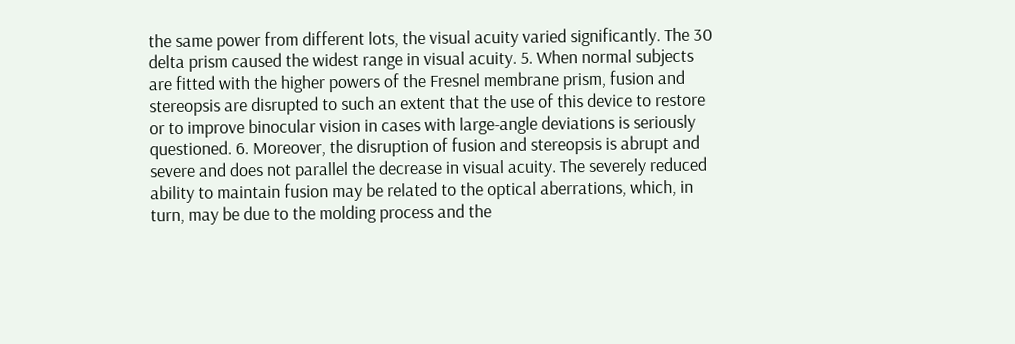the same power from different lots, the visual acuity varied significantly. The 30 delta prism caused the widest range in visual acuity. 5. When normal subjects are fitted with the higher powers of the Fresnel membrane prism, fusion and stereopsis are disrupted to such an extent that the use of this device to restore or to improve binocular vision in cases with large-angle deviations is seriously questioned. 6. Moreover, the disruption of fusion and stereopsis is abrupt and severe and does not parallel the decrease in visual acuity. The severely reduced ability to maintain fusion may be related to the optical aberrations, which, in turn, may be due to the molding process and the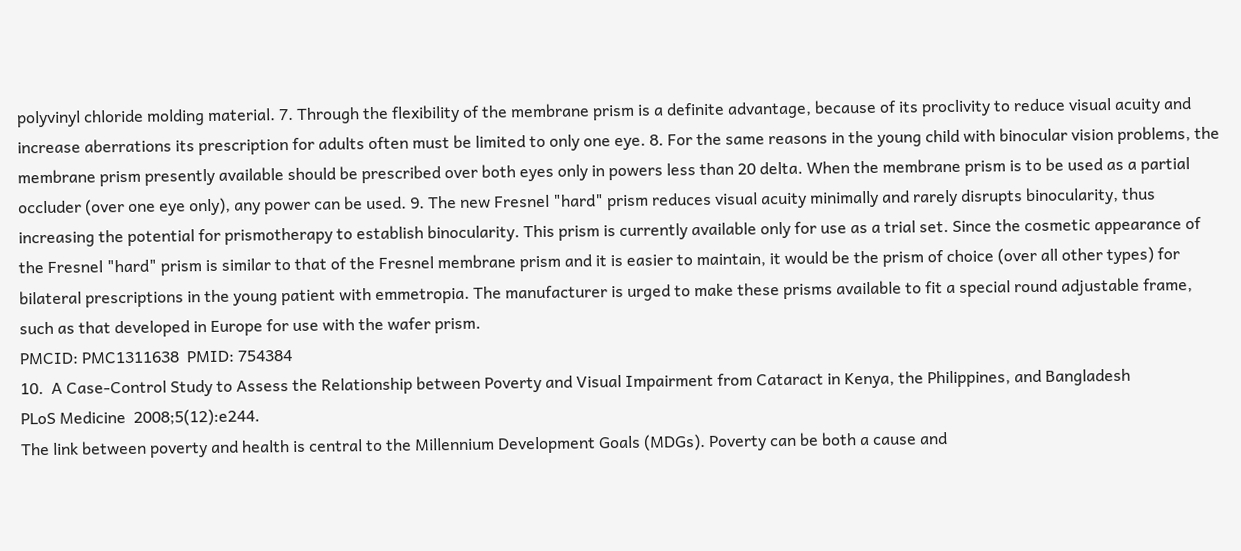polyvinyl chloride molding material. 7. Through the flexibility of the membrane prism is a definite advantage, because of its proclivity to reduce visual acuity and increase aberrations its prescription for adults often must be limited to only one eye. 8. For the same reasons in the young child with binocular vision problems, the membrane prism presently available should be prescribed over both eyes only in powers less than 20 delta. When the membrane prism is to be used as a partial occluder (over one eye only), any power can be used. 9. The new Fresnel "hard" prism reduces visual acuity minimally and rarely disrupts binocularity, thus increasing the potential for prismotherapy to establish binocularity. This prism is currently available only for use as a trial set. Since the cosmetic appearance of the Fresnel "hard" prism is similar to that of the Fresnel membrane prism and it is easier to maintain, it would be the prism of choice (over all other types) for bilateral prescriptions in the young patient with emmetropia. The manufacturer is urged to make these prisms available to fit a special round adjustable frame, such as that developed in Europe for use with the wafer prism.
PMCID: PMC1311638  PMID: 754384
10.  A Case-Control Study to Assess the Relationship between Poverty and Visual Impairment from Cataract in Kenya, the Philippines, and Bangladesh
PLoS Medicine  2008;5(12):e244.
The link between poverty and health is central to the Millennium Development Goals (MDGs). Poverty can be both a cause and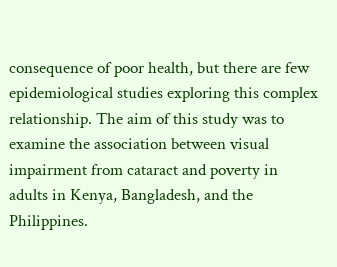consequence of poor health, but there are few epidemiological studies exploring this complex relationship. The aim of this study was to examine the association between visual impairment from cataract and poverty in adults in Kenya, Bangladesh, and the Philippines.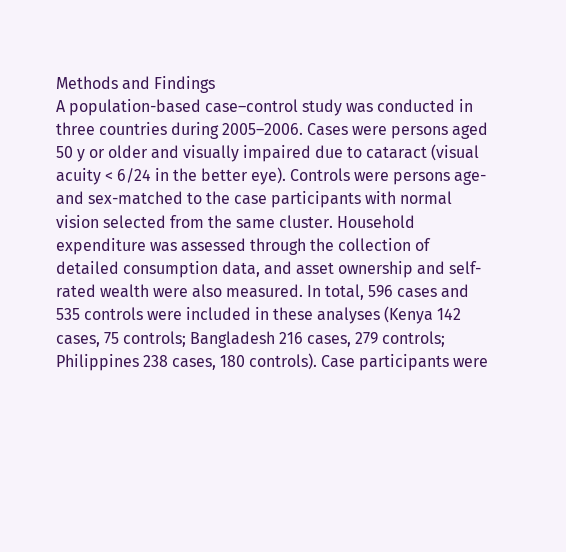Methods and Findings
A population-based case–control study was conducted in three countries during 2005–2006. Cases were persons aged 50 y or older and visually impaired due to cataract (visual acuity < 6/24 in the better eye). Controls were persons age- and sex-matched to the case participants with normal vision selected from the same cluster. Household expenditure was assessed through the collection of detailed consumption data, and asset ownership and self-rated wealth were also measured. In total, 596 cases and 535 controls were included in these analyses (Kenya 142 cases, 75 controls; Bangladesh 216 cases, 279 controls; Philippines 238 cases, 180 controls). Case participants were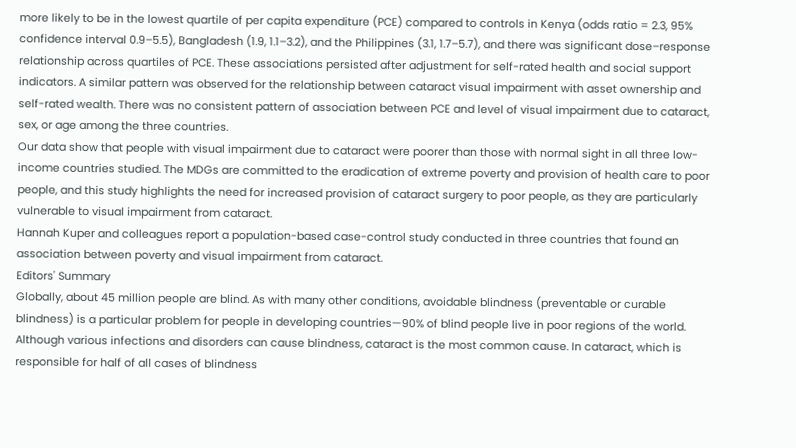more likely to be in the lowest quartile of per capita expenditure (PCE) compared to controls in Kenya (odds ratio = 2.3, 95% confidence interval 0.9–5.5), Bangladesh (1.9, 1.1–3.2), and the Philippines (3.1, 1.7–5.7), and there was significant dose–response relationship across quartiles of PCE. These associations persisted after adjustment for self-rated health and social support indicators. A similar pattern was observed for the relationship between cataract visual impairment with asset ownership and self-rated wealth. There was no consistent pattern of association between PCE and level of visual impairment due to cataract, sex, or age among the three countries.
Our data show that people with visual impairment due to cataract were poorer than those with normal sight in all three low-income countries studied. The MDGs are committed to the eradication of extreme poverty and provision of health care to poor people, and this study highlights the need for increased provision of cataract surgery to poor people, as they are particularly vulnerable to visual impairment from cataract.
Hannah Kuper and colleagues report a population-based case-control study conducted in three countries that found an association between poverty and visual impairment from cataract.
Editors' Summary
Globally, about 45 million people are blind. As with many other conditions, avoidable blindness (preventable or curable blindness) is a particular problem for people in developing countries—90% of blind people live in poor regions of the world. Although various infections and disorders can cause blindness, cataract is the most common cause. In cataract, which is responsible for half of all cases of blindness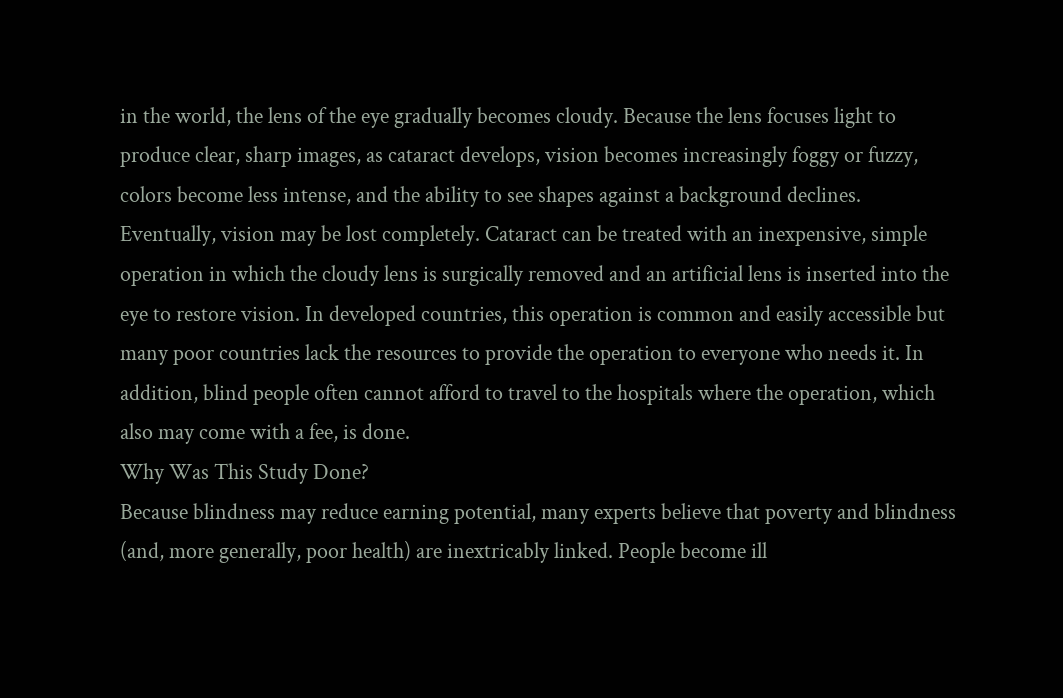in the world, the lens of the eye gradually becomes cloudy. Because the lens focuses light to produce clear, sharp images, as cataract develops, vision becomes increasingly foggy or fuzzy, colors become less intense, and the ability to see shapes against a background declines. Eventually, vision may be lost completely. Cataract can be treated with an inexpensive, simple operation in which the cloudy lens is surgically removed and an artificial lens is inserted into the eye to restore vision. In developed countries, this operation is common and easily accessible but many poor countries lack the resources to provide the operation to everyone who needs it. In addition, blind people often cannot afford to travel to the hospitals where the operation, which also may come with a fee, is done.
Why Was This Study Done?
Because blindness may reduce earning potential, many experts believe that poverty and blindness (and, more generally, poor health) are inextricably linked. People become ill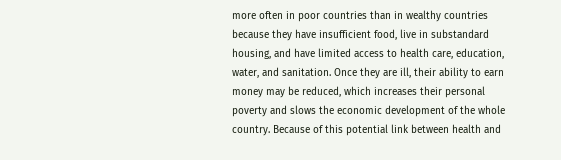more often in poor countries than in wealthy countries because they have insufficient food, live in substandard housing, and have limited access to health care, education, water, and sanitation. Once they are ill, their ability to earn money may be reduced, which increases their personal poverty and slows the economic development of the whole country. Because of this potential link between health and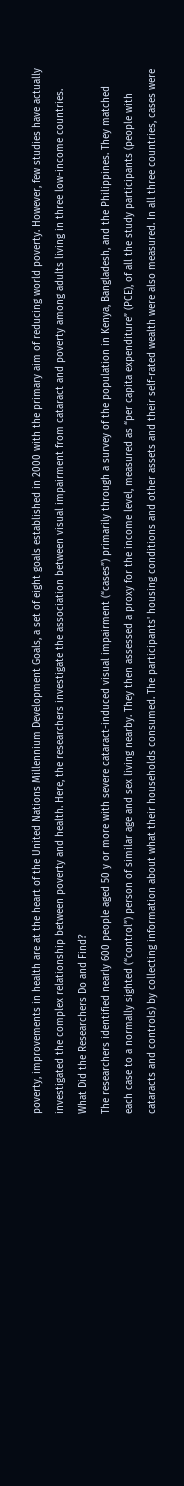poverty, improvements in health are at the heart of the United Nations Millennium Development Goals, a set of eight goals established in 2000 with the primary aim of reducing world poverty. However, few studies have actually investigated the complex relationship between poverty and health. Here, the researchers investigate the association between visual impairment from cataract and poverty among adults living in three low-income countries.
What Did the Researchers Do and Find?
The researchers identified nearly 600 people aged 50 y or more with severe cataract-induced visual impairment (“cases”) primarily through a survey of the population in Kenya, Bangladesh, and the Philippines. They matched each case to a normally sighted (“control”) person of similar age and sex living nearby. They then assessed a proxy for the income level, measured as “per capita expenditure” (PCE), of all the study participants (people with cataracts and controls) by collecting information about what their households consumed. The participants' housing conditions and other assets and their self-rated wealth were also measured. In all three countries, cases were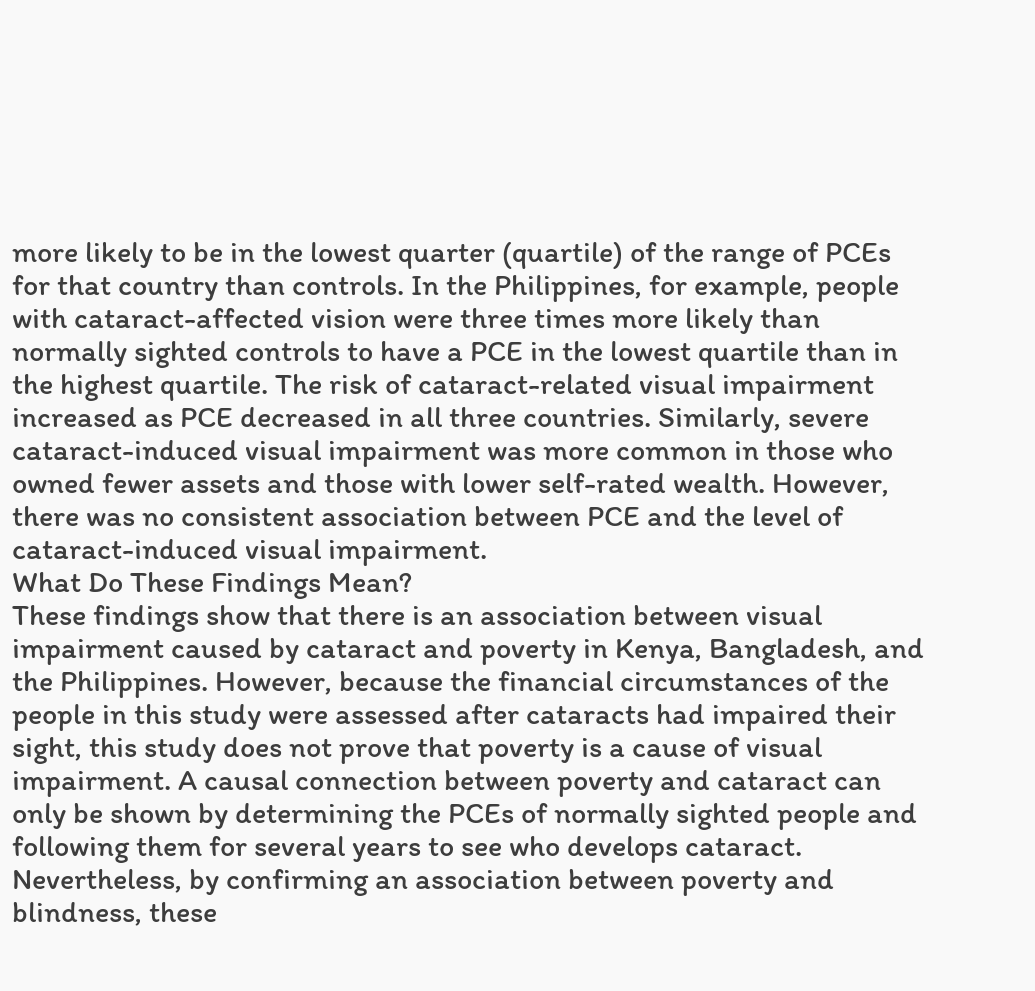more likely to be in the lowest quarter (quartile) of the range of PCEs for that country than controls. In the Philippines, for example, people with cataract-affected vision were three times more likely than normally sighted controls to have a PCE in the lowest quartile than in the highest quartile. The risk of cataract-related visual impairment increased as PCE decreased in all three countries. Similarly, severe cataract-induced visual impairment was more common in those who owned fewer assets and those with lower self-rated wealth. However, there was no consistent association between PCE and the level of cataract-induced visual impairment.
What Do These Findings Mean?
These findings show that there is an association between visual impairment caused by cataract and poverty in Kenya, Bangladesh, and the Philippines. However, because the financial circumstances of the people in this study were assessed after cataracts had impaired their sight, this study does not prove that poverty is a cause of visual impairment. A causal connection between poverty and cataract can only be shown by determining the PCEs of normally sighted people and following them for several years to see who develops cataract. Nevertheless, by confirming an association between poverty and blindness, these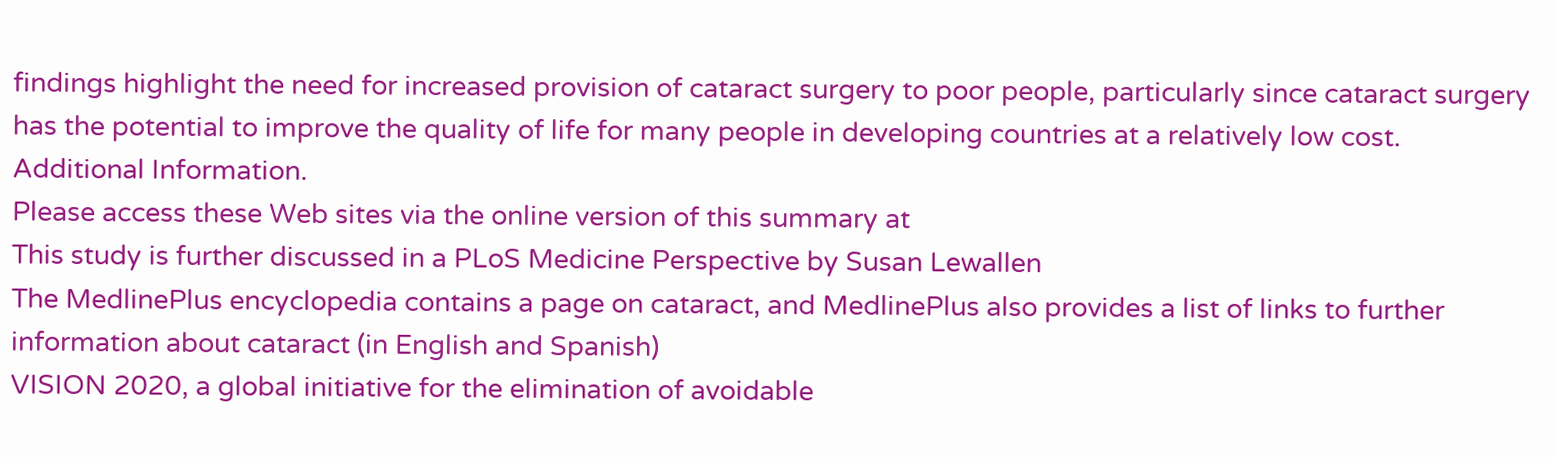findings highlight the need for increased provision of cataract surgery to poor people, particularly since cataract surgery has the potential to improve the quality of life for many people in developing countries at a relatively low cost.
Additional Information.
Please access these Web sites via the online version of this summary at
This study is further discussed in a PLoS Medicine Perspective by Susan Lewallen
The MedlinePlus encyclopedia contains a page on cataract, and MedlinePlus also provides a list of links to further information about cataract (in English and Spanish)
VISION 2020, a global initiative for the elimination of avoidable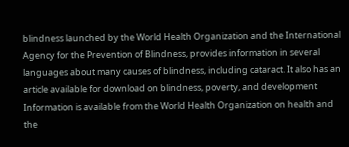blindness launched by the World Health Organization and the International Agency for the Prevention of Blindness, provides information in several languages about many causes of blindness, including cataract. It also has an article available for download on blindness, poverty, and development
Information is available from the World Health Organization on health and the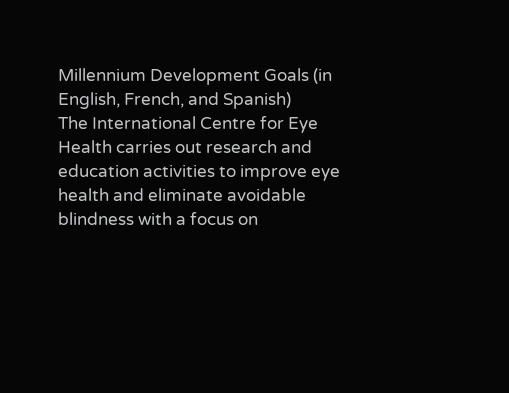Millennium Development Goals (in English, French, and Spanish)
The International Centre for Eye Health carries out research and education activities to improve eye health and eliminate avoidable blindness with a focus on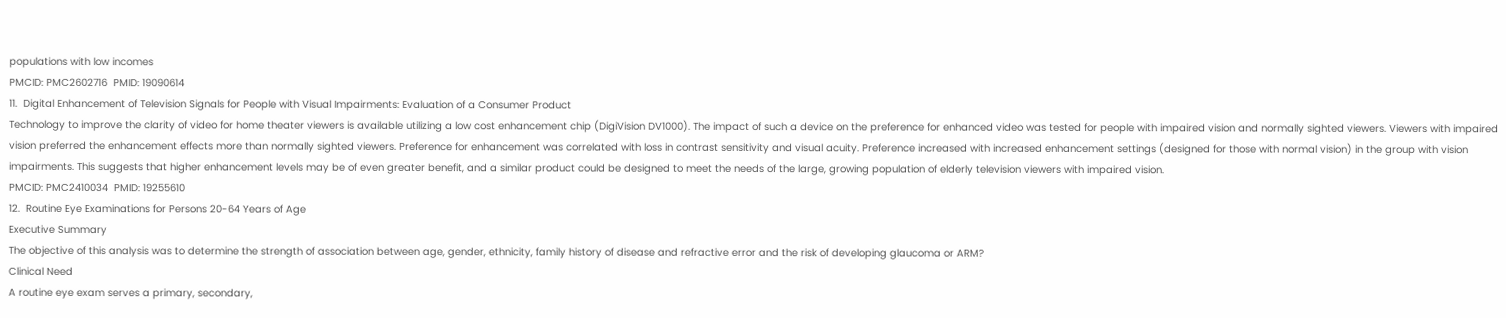populations with low incomes
PMCID: PMC2602716  PMID: 19090614
11.  Digital Enhancement of Television Signals for People with Visual Impairments: Evaluation of a Consumer Product
Technology to improve the clarity of video for home theater viewers is available utilizing a low cost enhancement chip (DigiVision DV1000). The impact of such a device on the preference for enhanced video was tested for people with impaired vision and normally sighted viewers. Viewers with impaired vision preferred the enhancement effects more than normally sighted viewers. Preference for enhancement was correlated with loss in contrast sensitivity and visual acuity. Preference increased with increased enhancement settings (designed for those with normal vision) in the group with vision impairments. This suggests that higher enhancement levels may be of even greater benefit, and a similar product could be designed to meet the needs of the large, growing population of elderly television viewers with impaired vision.
PMCID: PMC2410034  PMID: 19255610
12.  Routine Eye Examinations for Persons 20-64 Years of Age
Executive Summary
The objective of this analysis was to determine the strength of association between age, gender, ethnicity, family history of disease and refractive error and the risk of developing glaucoma or ARM?
Clinical Need
A routine eye exam serves a primary, secondary,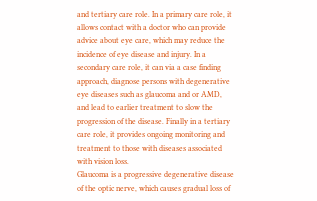and tertiary care role. In a primary care role, it allows contact with a doctor who can provide advice about eye care, which may reduce the incidence of eye disease and injury. In a secondary care role, it can via a case finding approach, diagnose persons with degenerative eye diseases such as glaucoma and or AMD, and lead to earlier treatment to slow the progression of the disease. Finally in a tertiary care role, it provides ongoing monitoring and treatment to those with diseases associated with vision loss.
Glaucoma is a progressive degenerative disease of the optic nerve, which causes gradual loss of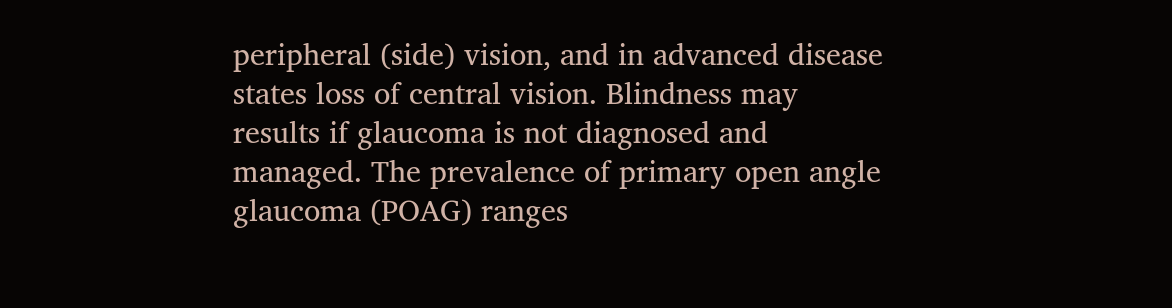peripheral (side) vision, and in advanced disease states loss of central vision. Blindness may results if glaucoma is not diagnosed and managed. The prevalence of primary open angle glaucoma (POAG) ranges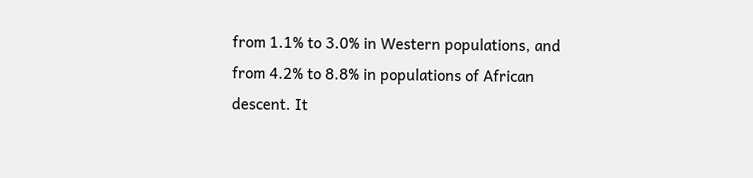from 1.1% to 3.0% in Western populations, and from 4.2% to 8.8% in populations of African descent. It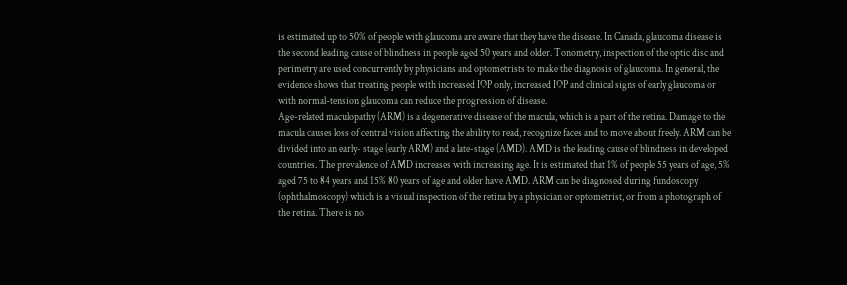is estimated up to 50% of people with glaucoma are aware that they have the disease. In Canada, glaucoma disease is the second leading cause of blindness in people aged 50 years and older. Tonometry, inspection of the optic disc and perimetry are used concurrently by physicians and optometrists to make the diagnosis of glaucoma. In general, the evidence shows that treating people with increased IOP only, increased IOP and clinical signs of early glaucoma or with normal-tension glaucoma can reduce the progression of disease.
Age-related maculopathy (ARM) is a degenerative disease of the macula, which is a part of the retina. Damage to the macula causes loss of central vision affecting the ability to read, recognize faces and to move about freely. ARM can be divided into an early- stage (early ARM) and a late-stage (AMD). AMD is the leading cause of blindness in developed countries. The prevalence of AMD increases with increasing age. It is estimated that 1% of people 55 years of age, 5% aged 75 to 84 years and 15% 80 years of age and older have AMD. ARM can be diagnosed during fundoscopy (ophthalmoscopy) which is a visual inspection of the retina by a physician or optometrist, or from a photograph of the retina. There is no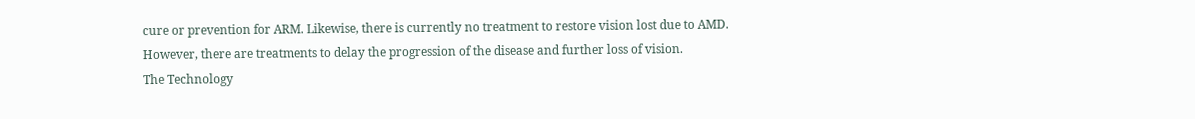cure or prevention for ARM. Likewise, there is currently no treatment to restore vision lost due to AMD. However, there are treatments to delay the progression of the disease and further loss of vision.
The Technology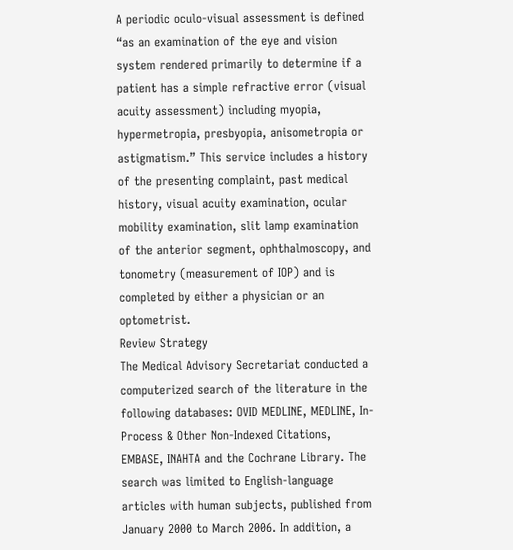A periodic oculo-visual assessment is defined “as an examination of the eye and vision system rendered primarily to determine if a patient has a simple refractive error (visual acuity assessment) including myopia, hypermetropia, presbyopia, anisometropia or astigmatism.” This service includes a history of the presenting complaint, past medical history, visual acuity examination, ocular mobility examination, slit lamp examination of the anterior segment, ophthalmoscopy, and tonometry (measurement of IOP) and is completed by either a physician or an optometrist.
Review Strategy
The Medical Advisory Secretariat conducted a computerized search of the literature in the following databases: OVID MEDLINE, MEDLINE, In-Process & Other Non-Indexed Citations, EMBASE, INAHTA and the Cochrane Library. The search was limited to English-language articles with human subjects, published from January 2000 to March 2006. In addition, a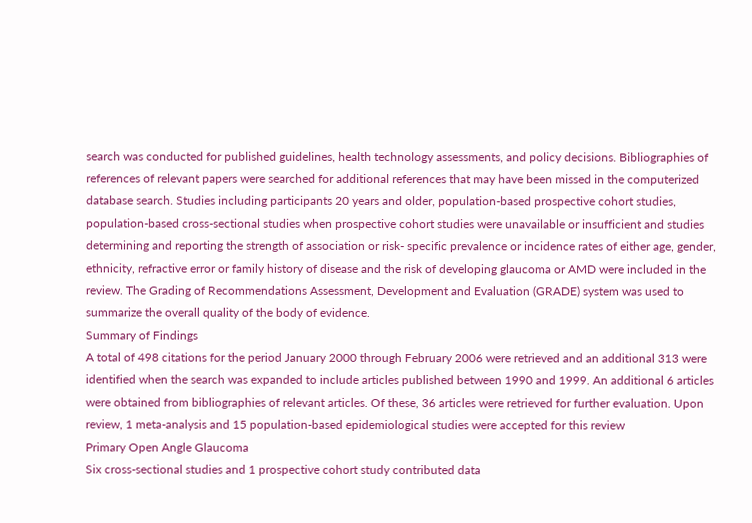search was conducted for published guidelines, health technology assessments, and policy decisions. Bibliographies of references of relevant papers were searched for additional references that may have been missed in the computerized database search. Studies including participants 20 years and older, population-based prospective cohort studies, population-based cross-sectional studies when prospective cohort studies were unavailable or insufficient and studies determining and reporting the strength of association or risk- specific prevalence or incidence rates of either age, gender, ethnicity, refractive error or family history of disease and the risk of developing glaucoma or AMD were included in the review. The Grading of Recommendations Assessment, Development and Evaluation (GRADE) system was used to summarize the overall quality of the body of evidence.
Summary of Findings
A total of 498 citations for the period January 2000 through February 2006 were retrieved and an additional 313 were identified when the search was expanded to include articles published between 1990 and 1999. An additional 6 articles were obtained from bibliographies of relevant articles. Of these, 36 articles were retrieved for further evaluation. Upon review, 1 meta-analysis and 15 population-based epidemiological studies were accepted for this review
Primary Open Angle Glaucoma
Six cross-sectional studies and 1 prospective cohort study contributed data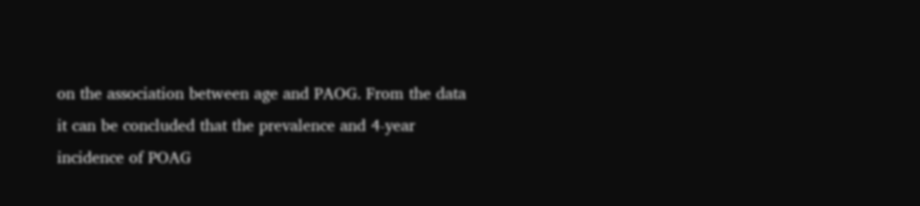on the association between age and PAOG. From the data it can be concluded that the prevalence and 4-year incidence of POAG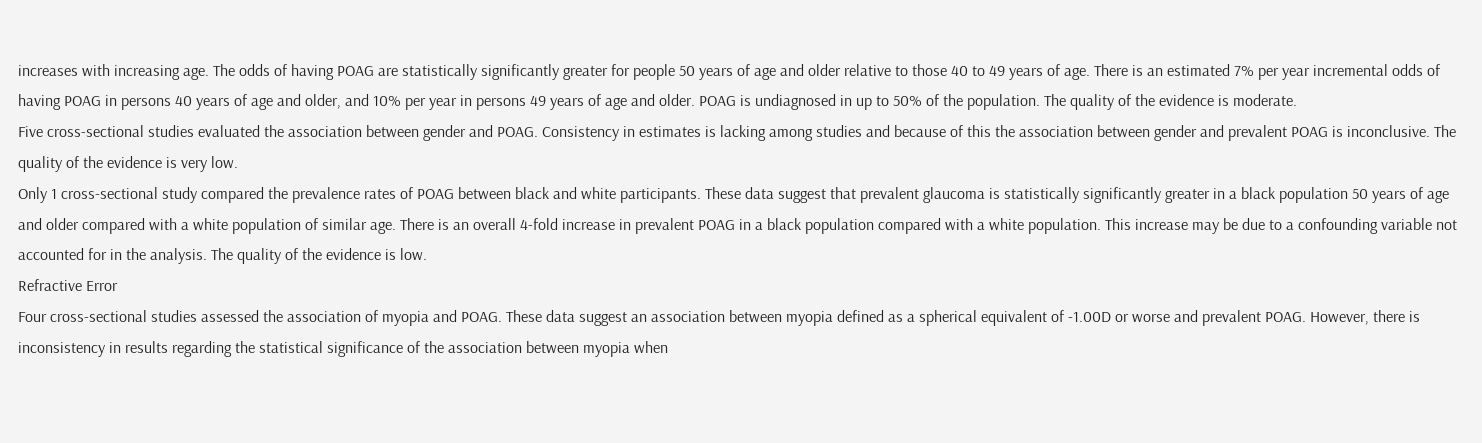increases with increasing age. The odds of having POAG are statistically significantly greater for people 50 years of age and older relative to those 40 to 49 years of age. There is an estimated 7% per year incremental odds of having POAG in persons 40 years of age and older, and 10% per year in persons 49 years of age and older. POAG is undiagnosed in up to 50% of the population. The quality of the evidence is moderate.
Five cross-sectional studies evaluated the association between gender and POAG. Consistency in estimates is lacking among studies and because of this the association between gender and prevalent POAG is inconclusive. The quality of the evidence is very low.
Only 1 cross-sectional study compared the prevalence rates of POAG between black and white participants. These data suggest that prevalent glaucoma is statistically significantly greater in a black population 50 years of age and older compared with a white population of similar age. There is an overall 4-fold increase in prevalent POAG in a black population compared with a white population. This increase may be due to a confounding variable not accounted for in the analysis. The quality of the evidence is low.
Refractive Error
Four cross-sectional studies assessed the association of myopia and POAG. These data suggest an association between myopia defined as a spherical equivalent of -1.00D or worse and prevalent POAG. However, there is inconsistency in results regarding the statistical significance of the association between myopia when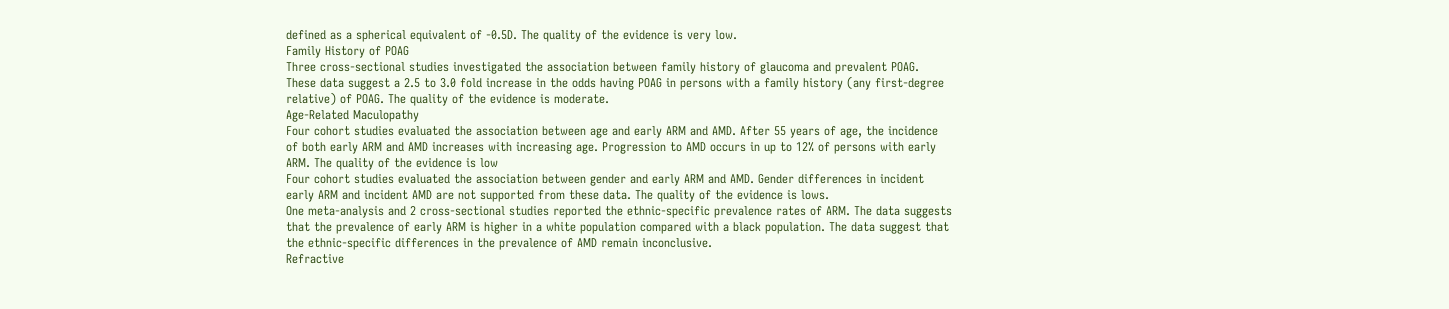defined as a spherical equivalent of -0.5D. The quality of the evidence is very low.
Family History of POAG
Three cross-sectional studies investigated the association between family history of glaucoma and prevalent POAG. These data suggest a 2.5 to 3.0 fold increase in the odds having POAG in persons with a family history (any first-degree relative) of POAG. The quality of the evidence is moderate.
Age-Related Maculopathy
Four cohort studies evaluated the association between age and early ARM and AMD. After 55 years of age, the incidence of both early ARM and AMD increases with increasing age. Progression to AMD occurs in up to 12% of persons with early ARM. The quality of the evidence is low
Four cohort studies evaluated the association between gender and early ARM and AMD. Gender differences in incident early ARM and incident AMD are not supported from these data. The quality of the evidence is lows.
One meta-analysis and 2 cross-sectional studies reported the ethnic-specific prevalence rates of ARM. The data suggests that the prevalence of early ARM is higher in a white population compared with a black population. The data suggest that the ethnic-specific differences in the prevalence of AMD remain inconclusive.
Refractive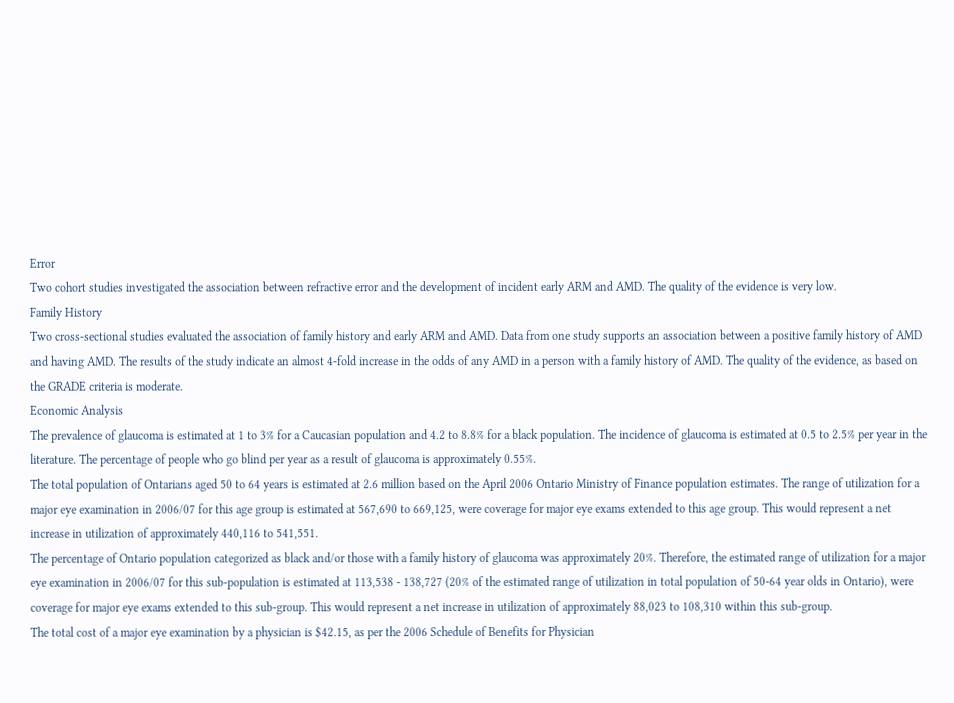Error
Two cohort studies investigated the association between refractive error and the development of incident early ARM and AMD. The quality of the evidence is very low.
Family History
Two cross-sectional studies evaluated the association of family history and early ARM and AMD. Data from one study supports an association between a positive family history of AMD and having AMD. The results of the study indicate an almost 4-fold increase in the odds of any AMD in a person with a family history of AMD. The quality of the evidence, as based on the GRADE criteria is moderate.
Economic Analysis
The prevalence of glaucoma is estimated at 1 to 3% for a Caucasian population and 4.2 to 8.8% for a black population. The incidence of glaucoma is estimated at 0.5 to 2.5% per year in the literature. The percentage of people who go blind per year as a result of glaucoma is approximately 0.55%.
The total population of Ontarians aged 50 to 64 years is estimated at 2.6 million based on the April 2006 Ontario Ministry of Finance population estimates. The range of utilization for a major eye examination in 2006/07 for this age group is estimated at 567,690 to 669,125, were coverage for major eye exams extended to this age group. This would represent a net increase in utilization of approximately 440,116 to 541,551.
The percentage of Ontario population categorized as black and/or those with a family history of glaucoma was approximately 20%. Therefore, the estimated range of utilization for a major eye examination in 2006/07 for this sub-population is estimated at 113,538 - 138,727 (20% of the estimated range of utilization in total population of 50-64 year olds in Ontario), were coverage for major eye exams extended to this sub-group. This would represent a net increase in utilization of approximately 88,023 to 108,310 within this sub-group.
The total cost of a major eye examination by a physician is $42.15, as per the 2006 Schedule of Benefits for Physician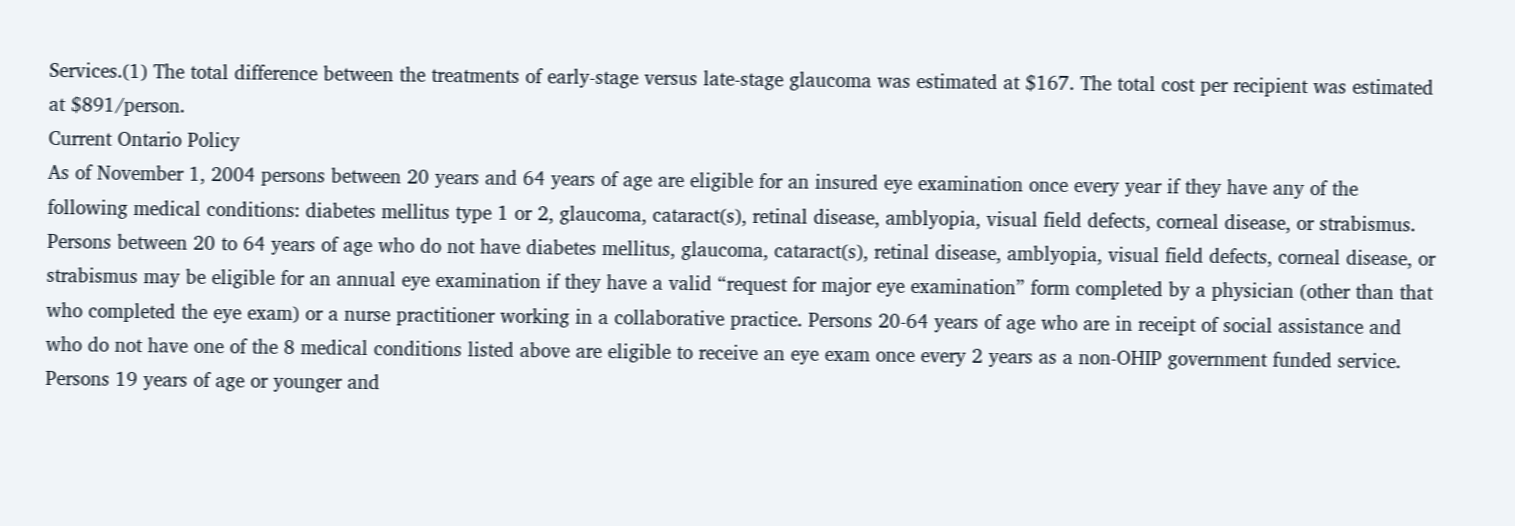Services.(1) The total difference between the treatments of early-stage versus late-stage glaucoma was estimated at $167. The total cost per recipient was estimated at $891/person.
Current Ontario Policy
As of November 1, 2004 persons between 20 years and 64 years of age are eligible for an insured eye examination once every year if they have any of the following medical conditions: diabetes mellitus type 1 or 2, glaucoma, cataract(s), retinal disease, amblyopia, visual field defects, corneal disease, or strabismus. Persons between 20 to 64 years of age who do not have diabetes mellitus, glaucoma, cataract(s), retinal disease, amblyopia, visual field defects, corneal disease, or strabismus may be eligible for an annual eye examination if they have a valid “request for major eye examination” form completed by a physician (other than that who completed the eye exam) or a nurse practitioner working in a collaborative practice. Persons 20-64 years of age who are in receipt of social assistance and who do not have one of the 8 medical conditions listed above are eligible to receive an eye exam once every 2 years as a non-OHIP government funded service. Persons 19 years of age or younger and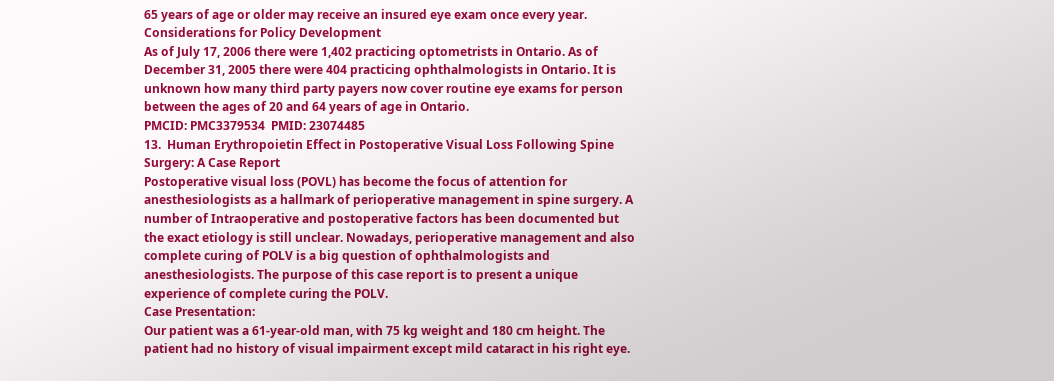65 years of age or older may receive an insured eye exam once every year.
Considerations for Policy Development
As of July 17, 2006 there were 1,402 practicing optometrists in Ontario. As of December 31, 2005 there were 404 practicing ophthalmologists in Ontario. It is unknown how many third party payers now cover routine eye exams for person between the ages of 20 and 64 years of age in Ontario.
PMCID: PMC3379534  PMID: 23074485
13.  Human Erythropoietin Effect in Postoperative Visual Loss Following Spine Surgery: A Case Report
Postoperative visual loss (POVL) has become the focus of attention for anesthesiologists as a hallmark of perioperative management in spine surgery. A number of Intraoperative and postoperative factors has been documented but the exact etiology is still unclear. Nowadays, perioperative management and also complete curing of POLV is a big question of ophthalmologists and anesthesiologists. The purpose of this case report is to present a unique experience of complete curing the POLV.
Case Presentation:
Our patient was a 61-year-old man, with 75 kg weight and 180 cm height. The patient had no history of visual impairment except mild cataract in his right eye.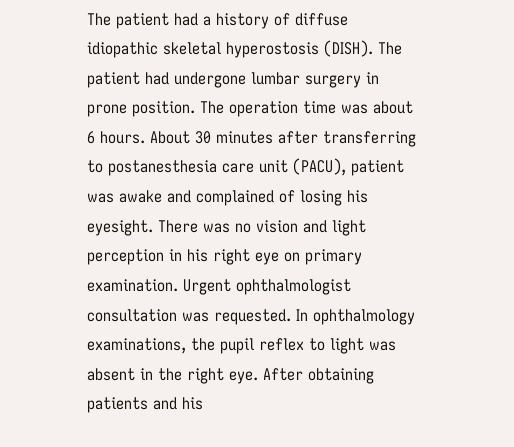The patient had a history of diffuse idiopathic skeletal hyperostosis (DISH). The patient had undergone lumbar surgery in prone position. The operation time was about 6 hours. About 30 minutes after transferring to postanesthesia care unit (PACU), patient was awake and complained of losing his eyesight. There was no vision and light perception in his right eye on primary examination. Urgent ophthalmologist consultation was requested. In ophthalmology examinations, the pupil reflex to light was absent in the right eye. After obtaining patients and his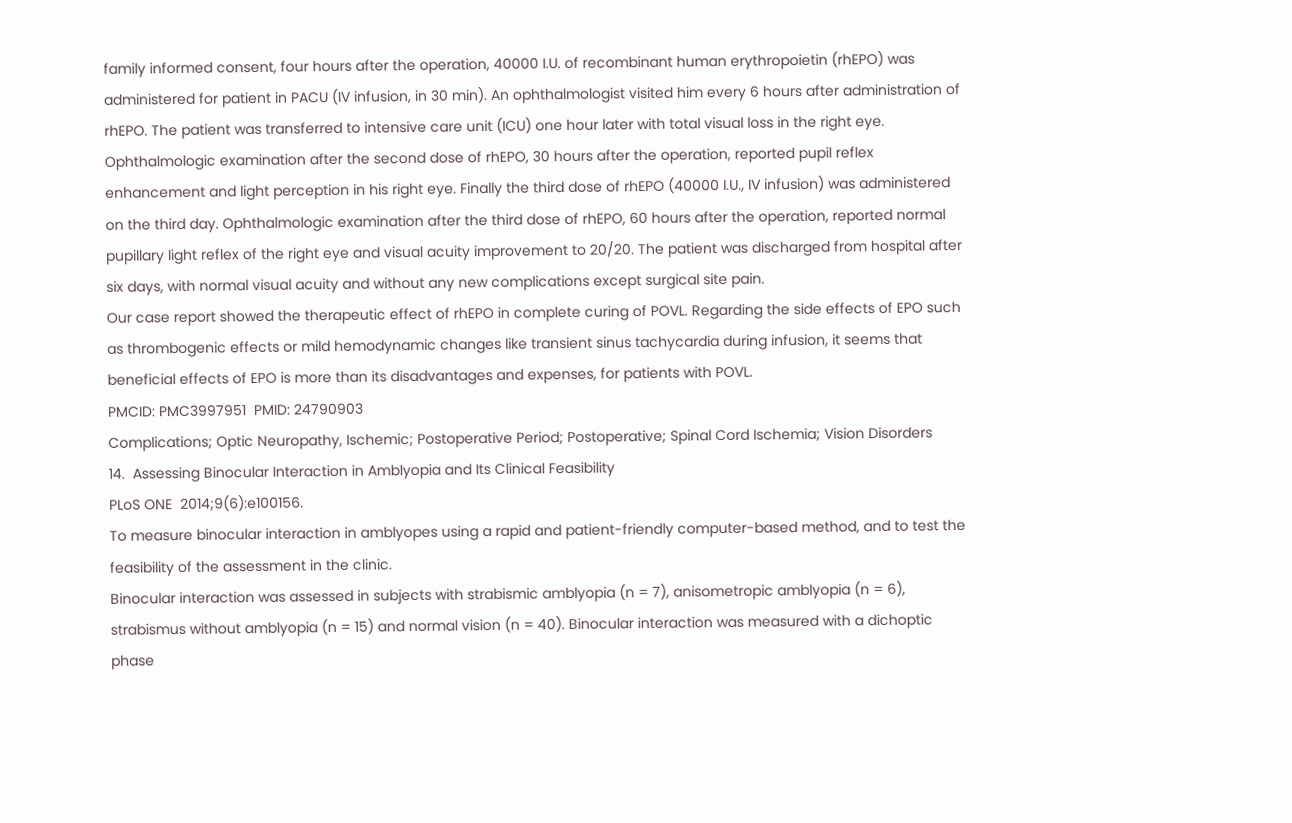family informed consent, four hours after the operation, 40000 I.U. of recombinant human erythropoietin (rhEPO) was administered for patient in PACU (IV infusion, in 30 min). An ophthalmologist visited him every 6 hours after administration of rhEPO. The patient was transferred to intensive care unit (ICU) one hour later with total visual loss in the right eye. Ophthalmologic examination after the second dose of rhEPO, 30 hours after the operation, reported pupil reflex enhancement and light perception in his right eye. Finally the third dose of rhEPO (40000 I.U., IV infusion) was administered on the third day. Ophthalmologic examination after the third dose of rhEPO, 60 hours after the operation, reported normal pupillary light reflex of the right eye and visual acuity improvement to 20/20. The patient was discharged from hospital after six days, with normal visual acuity and without any new complications except surgical site pain.
Our case report showed the therapeutic effect of rhEPO in complete curing of POVL. Regarding the side effects of EPO such as thrombogenic effects or mild hemodynamic changes like transient sinus tachycardia during infusion, it seems that beneficial effects of EPO is more than its disadvantages and expenses, for patients with POVL.
PMCID: PMC3997951  PMID: 24790903
Complications; Optic Neuropathy, Ischemic; Postoperative Period; Postoperative; Spinal Cord Ischemia; Vision Disorders
14.  Assessing Binocular Interaction in Amblyopia and Its Clinical Feasibility
PLoS ONE  2014;9(6):e100156.
To measure binocular interaction in amblyopes using a rapid and patient-friendly computer-based method, and to test the feasibility of the assessment in the clinic.
Binocular interaction was assessed in subjects with strabismic amblyopia (n = 7), anisometropic amblyopia (n = 6), strabismus without amblyopia (n = 15) and normal vision (n = 40). Binocular interaction was measured with a dichoptic phase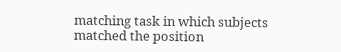matching task in which subjects matched the position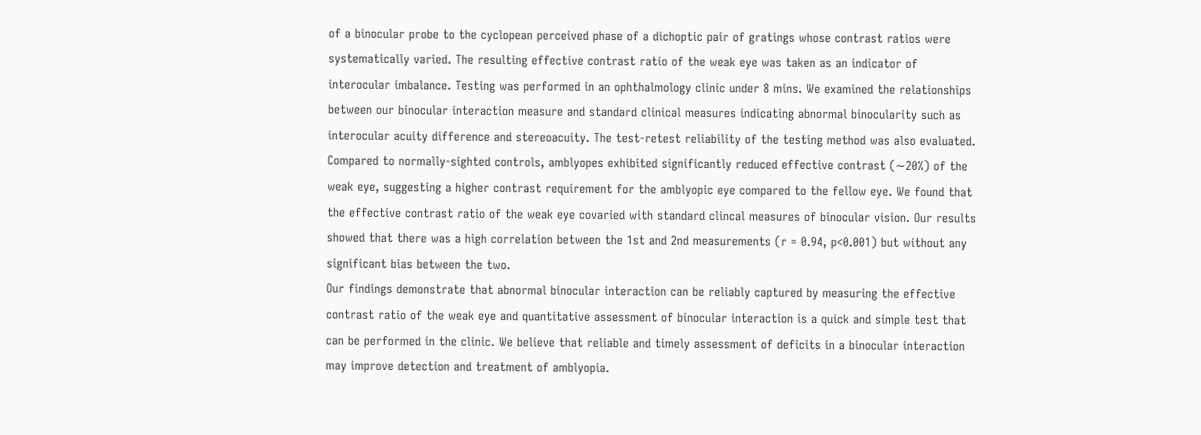of a binocular probe to the cyclopean perceived phase of a dichoptic pair of gratings whose contrast ratios were systematically varied. The resulting effective contrast ratio of the weak eye was taken as an indicator of interocular imbalance. Testing was performed in an ophthalmology clinic under 8 mins. We examined the relationships between our binocular interaction measure and standard clinical measures indicating abnormal binocularity such as interocular acuity difference and stereoacuity. The test-retest reliability of the testing method was also evaluated.
Compared to normally-sighted controls, amblyopes exhibited significantly reduced effective contrast (∼20%) of the weak eye, suggesting a higher contrast requirement for the amblyopic eye compared to the fellow eye. We found that the effective contrast ratio of the weak eye covaried with standard clincal measures of binocular vision. Our results showed that there was a high correlation between the 1st and 2nd measurements (r = 0.94, p<0.001) but without any significant bias between the two.
Our findings demonstrate that abnormal binocular interaction can be reliably captured by measuring the effective contrast ratio of the weak eye and quantitative assessment of binocular interaction is a quick and simple test that can be performed in the clinic. We believe that reliable and timely assessment of deficits in a binocular interaction may improve detection and treatment of amblyopia.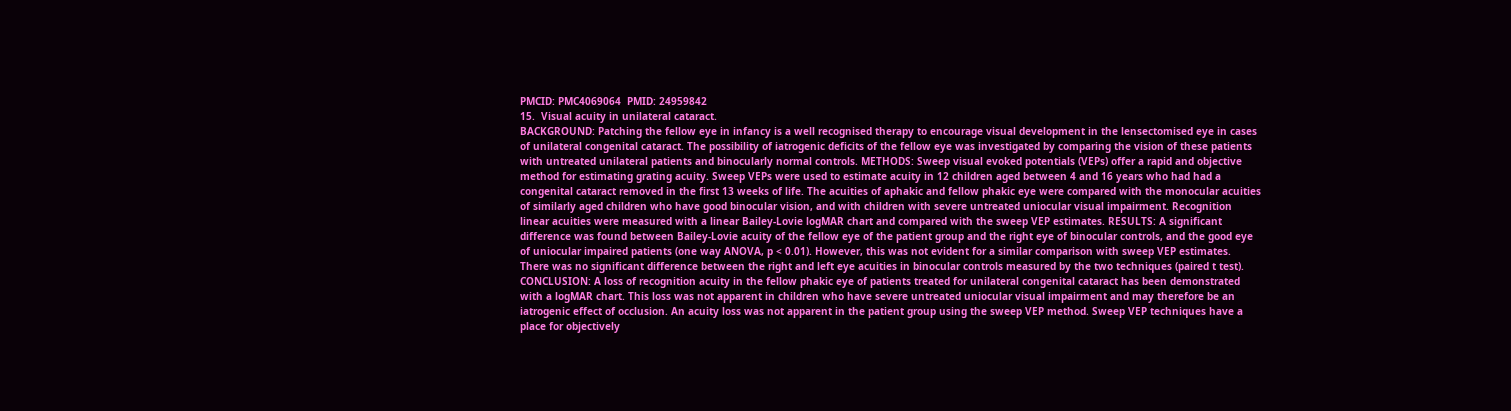PMCID: PMC4069064  PMID: 24959842
15.  Visual acuity in unilateral cataract.
BACKGROUND: Patching the fellow eye in infancy is a well recognised therapy to encourage visual development in the lensectomised eye in cases of unilateral congenital cataract. The possibility of iatrogenic deficits of the fellow eye was investigated by comparing the vision of these patients with untreated unilateral patients and binocularly normal controls. METHODS: Sweep visual evoked potentials (VEPs) offer a rapid and objective method for estimating grating acuity. Sweep VEPs were used to estimate acuity in 12 children aged between 4 and 16 years who had had a congenital cataract removed in the first 13 weeks of life. The acuities of aphakic and fellow phakic eye were compared with the monocular acuities of similarly aged children who have good binocular vision, and with children with severe untreated uniocular visual impairment. Recognition linear acuities were measured with a linear Bailey-Lovie logMAR chart and compared with the sweep VEP estimates. RESULTS: A significant difference was found between Bailey-Lovie acuity of the fellow eye of the patient group and the right eye of binocular controls, and the good eye of uniocular impaired patients (one way ANOVA, p < 0.01). However, this was not evident for a similar comparison with sweep VEP estimates. There was no significant difference between the right and left eye acuities in binocular controls measured by the two techniques (paired t test). CONCLUSION: A loss of recognition acuity in the fellow phakic eye of patients treated for unilateral congenital cataract has been demonstrated with a logMAR chart. This loss was not apparent in children who have severe untreated uniocular visual impairment and may therefore be an iatrogenic effect of occlusion. An acuity loss was not apparent in the patient group using the sweep VEP method. Sweep VEP techniques have a place for objectively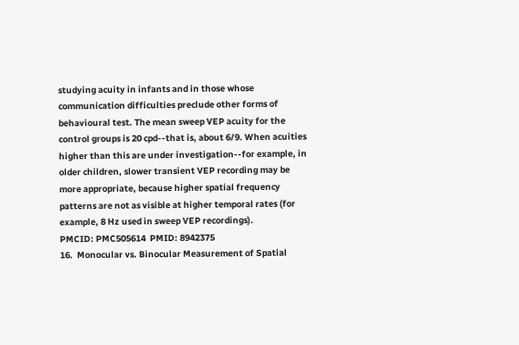studying acuity in infants and in those whose communication difficulties preclude other forms of behavioural test. The mean sweep VEP acuity for the control groups is 20 cpd--that is, about 6/9. When acuities higher than this are under investigation--for example, in older children, slower transient VEP recording may be more appropriate, because higher spatial frequency patterns are not as visible at higher temporal rates (for example, 8 Hz used in sweep VEP recordings).
PMCID: PMC505614  PMID: 8942375
16.  Monocular vs. Binocular Measurement of Spatial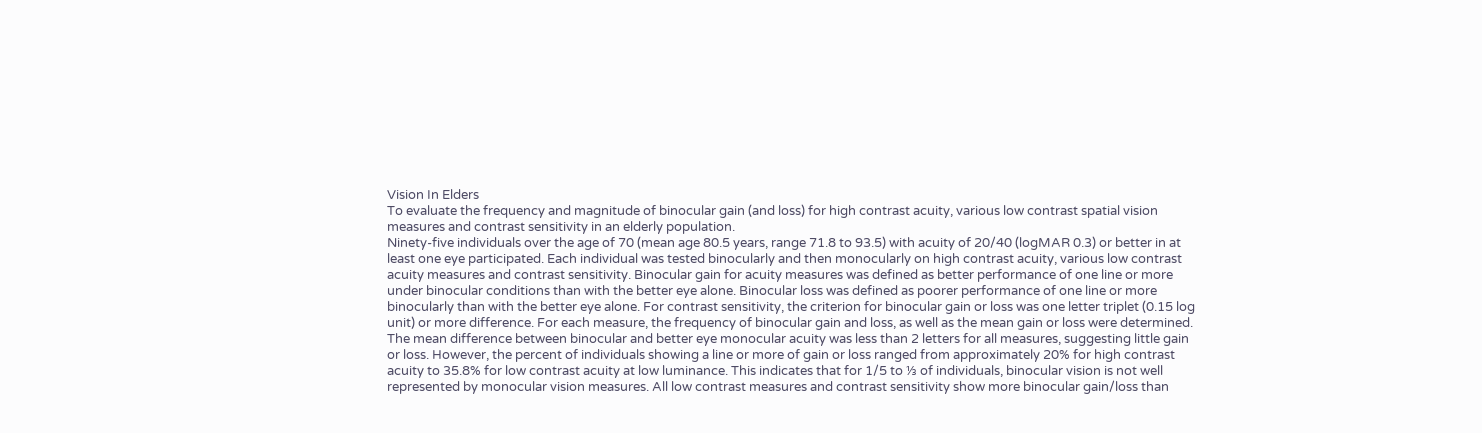Vision In Elders
To evaluate the frequency and magnitude of binocular gain (and loss) for high contrast acuity, various low contrast spatial vision measures and contrast sensitivity in an elderly population.
Ninety-five individuals over the age of 70 (mean age 80.5 years, range 71.8 to 93.5) with acuity of 20/40 (logMAR 0.3) or better in at least one eye participated. Each individual was tested binocularly and then monocularly on high contrast acuity, various low contrast acuity measures and contrast sensitivity. Binocular gain for acuity measures was defined as better performance of one line or more under binocular conditions than with the better eye alone. Binocular loss was defined as poorer performance of one line or more binocularly than with the better eye alone. For contrast sensitivity, the criterion for binocular gain or loss was one letter triplet (0.15 log unit) or more difference. For each measure, the frequency of binocular gain and loss, as well as the mean gain or loss were determined.
The mean difference between binocular and better eye monocular acuity was less than 2 letters for all measures, suggesting little gain or loss. However, the percent of individuals showing a line or more of gain or loss ranged from approximately 20% for high contrast acuity to 35.8% for low contrast acuity at low luminance. This indicates that for 1/5 to ⅓ of individuals, binocular vision is not well represented by monocular vision measures. All low contrast measures and contrast sensitivity show more binocular gain/loss than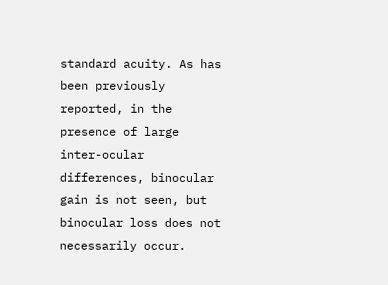standard acuity. As has been previously reported, in the presence of large inter-ocular differences, binocular gain is not seen, but binocular loss does not necessarily occur.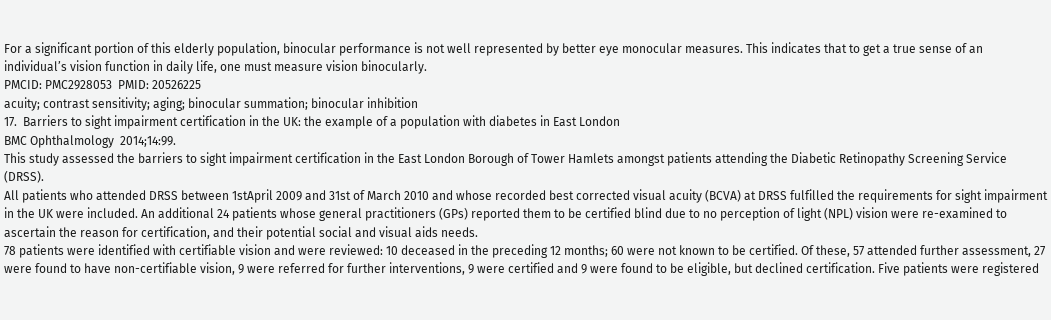For a significant portion of this elderly population, binocular performance is not well represented by better eye monocular measures. This indicates that to get a true sense of an individual’s vision function in daily life, one must measure vision binocularly.
PMCID: PMC2928053  PMID: 20526225
acuity; contrast sensitivity; aging; binocular summation; binocular inhibition
17.  Barriers to sight impairment certification in the UK: the example of a population with diabetes in East London
BMC Ophthalmology  2014;14:99.
This study assessed the barriers to sight impairment certification in the East London Borough of Tower Hamlets amongst patients attending the Diabetic Retinopathy Screening Service (DRSS).
All patients who attended DRSS between 1stApril 2009 and 31st of March 2010 and whose recorded best corrected visual acuity (BCVA) at DRSS fulfilled the requirements for sight impairment in the UK were included. An additional 24 patients whose general practitioners (GPs) reported them to be certified blind due to no perception of light (NPL) vision were re-examined to ascertain the reason for certification, and their potential social and visual aids needs.
78 patients were identified with certifiable vision and were reviewed: 10 deceased in the preceding 12 months; 60 were not known to be certified. Of these, 57 attended further assessment, 27 were found to have non-certifiable vision, 9 were referred for further interventions, 9 were certified and 9 were found to be eligible, but declined certification. Five patients were registered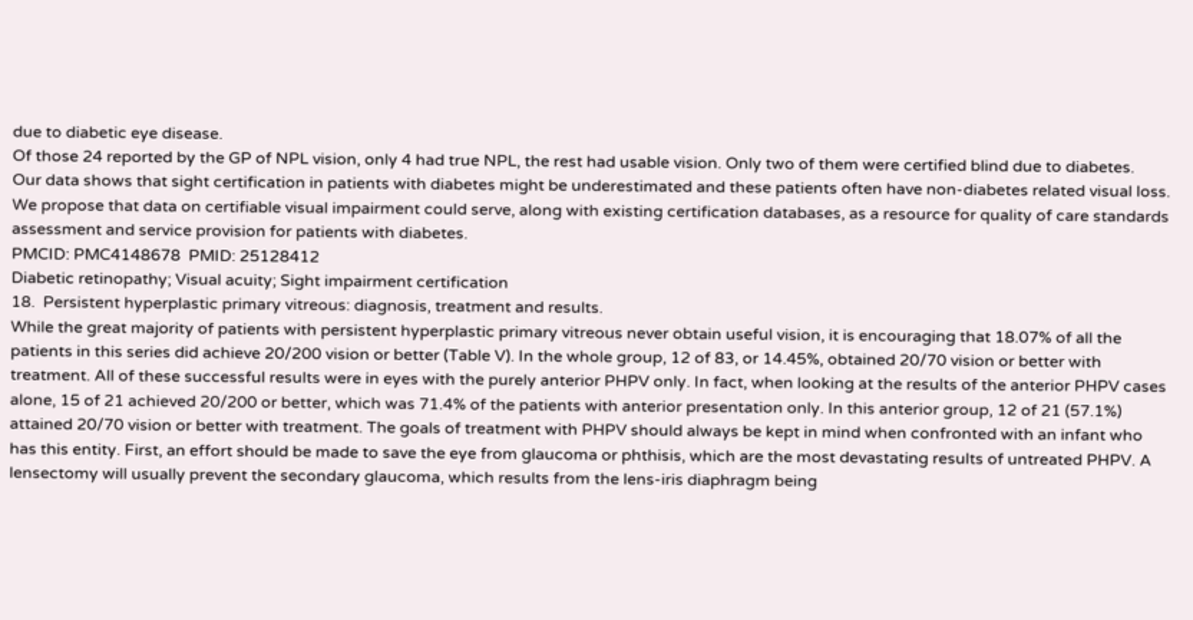due to diabetic eye disease.
Of those 24 reported by the GP of NPL vision, only 4 had true NPL, the rest had usable vision. Only two of them were certified blind due to diabetes.
Our data shows that sight certification in patients with diabetes might be underestimated and these patients often have non-diabetes related visual loss. We propose that data on certifiable visual impairment could serve, along with existing certification databases, as a resource for quality of care standards assessment and service provision for patients with diabetes.
PMCID: PMC4148678  PMID: 25128412
Diabetic retinopathy; Visual acuity; Sight impairment certification
18.  Persistent hyperplastic primary vitreous: diagnosis, treatment and results.
While the great majority of patients with persistent hyperplastic primary vitreous never obtain useful vision, it is encouraging that 18.07% of all the patients in this series did achieve 20/200 vision or better (Table V). In the whole group, 12 of 83, or 14.45%, obtained 20/70 vision or better with treatment. All of these successful results were in eyes with the purely anterior PHPV only. In fact, when looking at the results of the anterior PHPV cases alone, 15 of 21 achieved 20/200 or better, which was 71.4% of the patients with anterior presentation only. In this anterior group, 12 of 21 (57.1%) attained 20/70 vision or better with treatment. The goals of treatment with PHPV should always be kept in mind when confronted with an infant who has this entity. First, an effort should be made to save the eye from glaucoma or phthisis, which are the most devastating results of untreated PHPV. A lensectomy will usually prevent the secondary glaucoma, which results from the lens-iris diaphragm being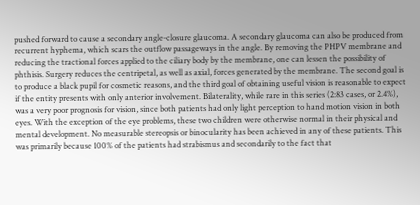pushed forward to cause a secondary angle-closure glaucoma. A secondary glaucoma can also be produced from recurrent hyphema, which scars the outflow passageways in the angle. By removing the PHPV membrane and reducing the tractional forces applied to the ciliary body by the membrane, one can lessen the possibility of phthisis. Surgery reduces the centripetal, as well as axial, forces generated by the membrane. The second goal is to produce a black pupil for cosmetic reasons, and the third goal of obtaining useful vision is reasonable to expect if the entity presents with only anterior involvement. Bilaterality, while rare in this series (2:83 cases, or 2.4%), was a very poor prognosis for vision, since both patients had only light perception to hand motion vision in both eyes. With the exception of the eye problems, these two children were otherwise normal in their physical and mental development. No measurable stereopsis or binocularity has been achieved in any of these patients. This was primarily because 100% of the patients had strabismus and secondarily to the fact that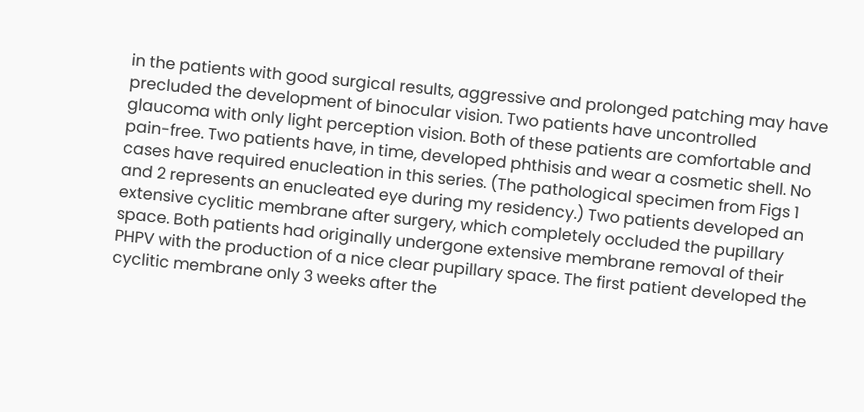in the patients with good surgical results, aggressive and prolonged patching may have precluded the development of binocular vision. Two patients have uncontrolled glaucoma with only light perception vision. Both of these patients are comfortable and pain-free. Two patients have, in time, developed phthisis and wear a cosmetic shell. No cases have required enucleation in this series. (The pathological specimen from Figs 1 and 2 represents an enucleated eye during my residency.) Two patients developed an extensive cyclitic membrane after surgery, which completely occluded the pupillary space. Both patients had originally undergone extensive membrane removal of their PHPV with the production of a nice clear pupillary space. The first patient developed the cyclitic membrane only 3 weeks after the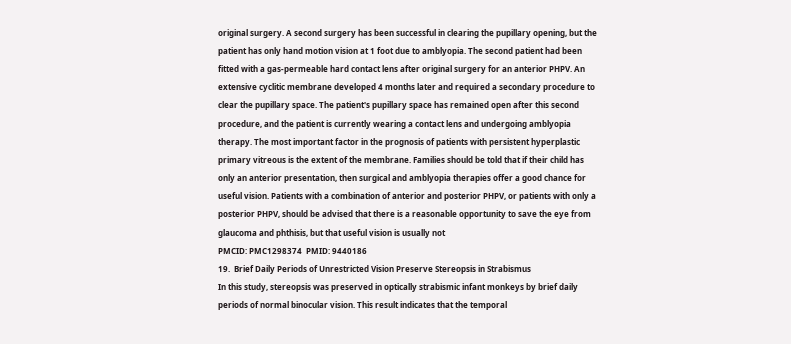original surgery. A second surgery has been successful in clearing the pupillary opening, but the patient has only hand motion vision at 1 foot due to amblyopia. The second patient had been fitted with a gas-permeable hard contact lens after original surgery for an anterior PHPV. An extensive cyclitic membrane developed 4 months later and required a secondary procedure to clear the pupillary space. The patient's pupillary space has remained open after this second procedure, and the patient is currently wearing a contact lens and undergoing amblyopia therapy. The most important factor in the prognosis of patients with persistent hyperplastic primary vitreous is the extent of the membrane. Families should be told that if their child has only an anterior presentation, then surgical and amblyopia therapies offer a good chance for useful vision. Patients with a combination of anterior and posterior PHPV, or patients with only a posterior PHPV, should be advised that there is a reasonable opportunity to save the eye from glaucoma and phthisis, but that useful vision is usually not
PMCID: PMC1298374  PMID: 9440186
19.  Brief Daily Periods of Unrestricted Vision Preserve Stereopsis in Strabismus
In this study, stereopsis was preserved in optically strabismic infant monkeys by brief daily periods of normal binocular vision. This result indicates that the temporal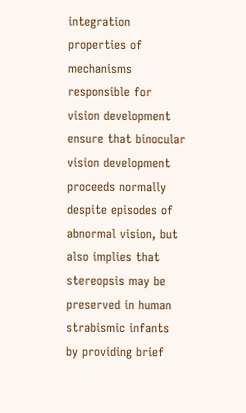integration properties of mechanisms responsible for vision development ensure that binocular vision development proceeds normally despite episodes of abnormal vision, but also implies that stereopsis may be preserved in human strabismic infants by providing brief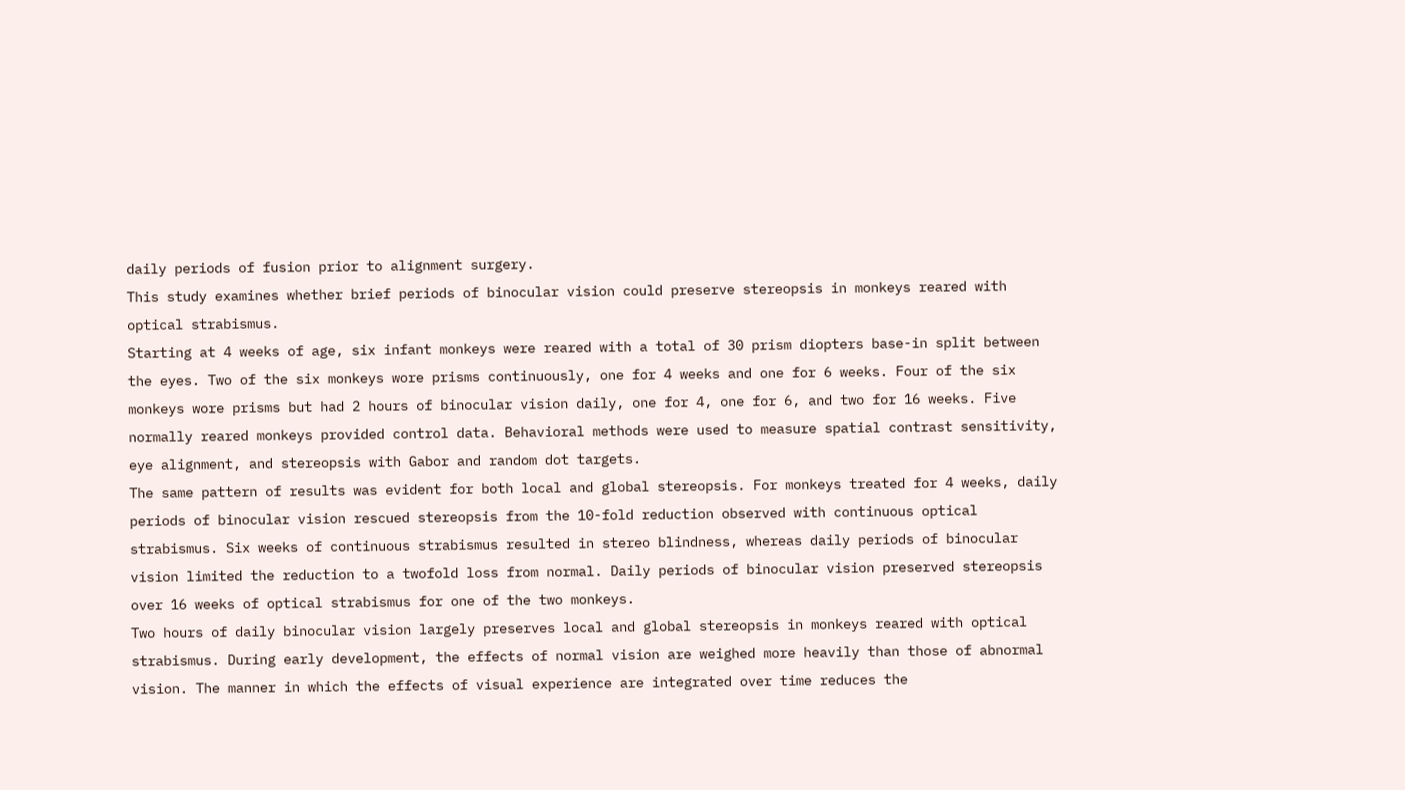daily periods of fusion prior to alignment surgery.
This study examines whether brief periods of binocular vision could preserve stereopsis in monkeys reared with optical strabismus.
Starting at 4 weeks of age, six infant monkeys were reared with a total of 30 prism diopters base-in split between the eyes. Two of the six monkeys wore prisms continuously, one for 4 weeks and one for 6 weeks. Four of the six monkeys wore prisms but had 2 hours of binocular vision daily, one for 4, one for 6, and two for 16 weeks. Five normally reared monkeys provided control data. Behavioral methods were used to measure spatial contrast sensitivity, eye alignment, and stereopsis with Gabor and random dot targets.
The same pattern of results was evident for both local and global stereopsis. For monkeys treated for 4 weeks, daily periods of binocular vision rescued stereopsis from the 10-fold reduction observed with continuous optical strabismus. Six weeks of continuous strabismus resulted in stereo blindness, whereas daily periods of binocular vision limited the reduction to a twofold loss from normal. Daily periods of binocular vision preserved stereopsis over 16 weeks of optical strabismus for one of the two monkeys.
Two hours of daily binocular vision largely preserves local and global stereopsis in monkeys reared with optical strabismus. During early development, the effects of normal vision are weighed more heavily than those of abnormal vision. The manner in which the effects of visual experience are integrated over time reduces the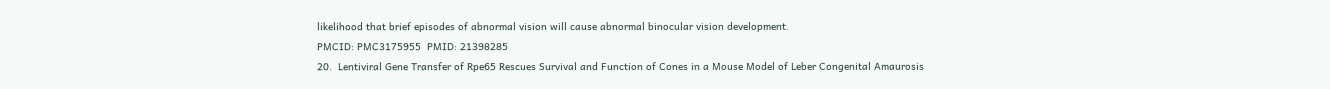likelihood that brief episodes of abnormal vision will cause abnormal binocular vision development.
PMCID: PMC3175955  PMID: 21398285
20.  Lentiviral Gene Transfer of Rpe65 Rescues Survival and Function of Cones in a Mouse Model of Leber Congenital Amaurosis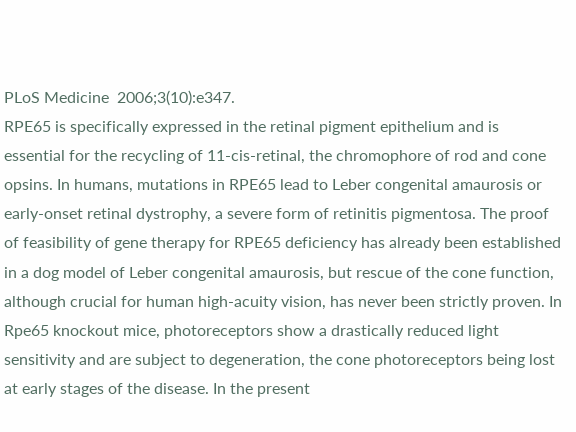PLoS Medicine  2006;3(10):e347.
RPE65 is specifically expressed in the retinal pigment epithelium and is essential for the recycling of 11-cis-retinal, the chromophore of rod and cone opsins. In humans, mutations in RPE65 lead to Leber congenital amaurosis or early-onset retinal dystrophy, a severe form of retinitis pigmentosa. The proof of feasibility of gene therapy for RPE65 deficiency has already been established in a dog model of Leber congenital amaurosis, but rescue of the cone function, although crucial for human high-acuity vision, has never been strictly proven. In Rpe65 knockout mice, photoreceptors show a drastically reduced light sensitivity and are subject to degeneration, the cone photoreceptors being lost at early stages of the disease. In the present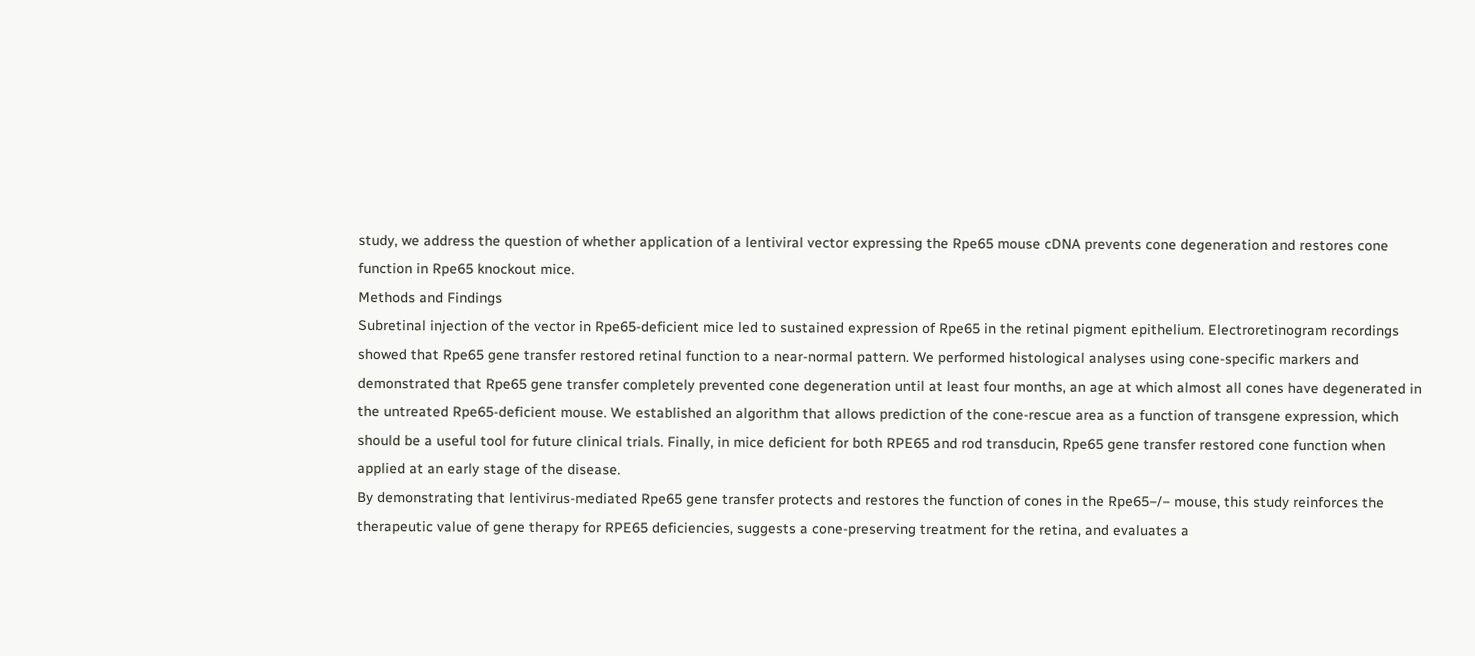study, we address the question of whether application of a lentiviral vector expressing the Rpe65 mouse cDNA prevents cone degeneration and restores cone function in Rpe65 knockout mice.
Methods and Findings
Subretinal injection of the vector in Rpe65-deficient mice led to sustained expression of Rpe65 in the retinal pigment epithelium. Electroretinogram recordings showed that Rpe65 gene transfer restored retinal function to a near-normal pattern. We performed histological analyses using cone-specific markers and demonstrated that Rpe65 gene transfer completely prevented cone degeneration until at least four months, an age at which almost all cones have degenerated in the untreated Rpe65-deficient mouse. We established an algorithm that allows prediction of the cone-rescue area as a function of transgene expression, which should be a useful tool for future clinical trials. Finally, in mice deficient for both RPE65 and rod transducin, Rpe65 gene transfer restored cone function when applied at an early stage of the disease.
By demonstrating that lentivirus-mediated Rpe65 gene transfer protects and restores the function of cones in the Rpe65−/− mouse, this study reinforces the therapeutic value of gene therapy for RPE65 deficiencies, suggests a cone-preserving treatment for the retina, and evaluates a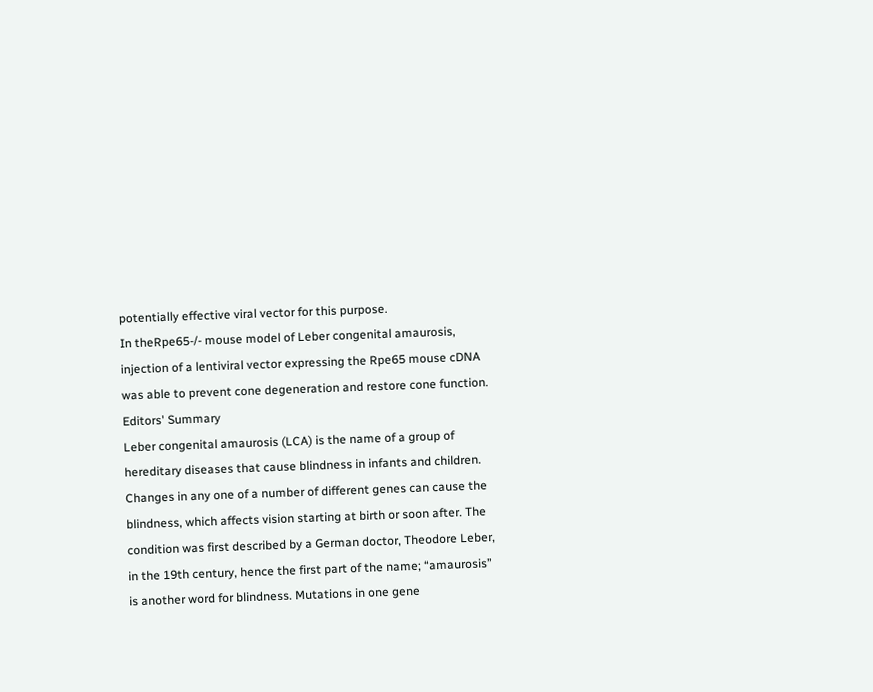potentially effective viral vector for this purpose.
In theRpe65-/- mouse model of Leber congenital amaurosis, injection of a lentiviral vector expressing the Rpe65 mouse cDNA was able to prevent cone degeneration and restore cone function.
Editors' Summary
Leber congenital amaurosis (LCA) is the name of a group of hereditary diseases that cause blindness in infants and children. Changes in any one of a number of different genes can cause the blindness, which affects vision starting at birth or soon after. The condition was first described by a German doctor, Theodore Leber, in the 19th century, hence the first part of the name; “amaurosis” is another word for blindness. Mutations in one gene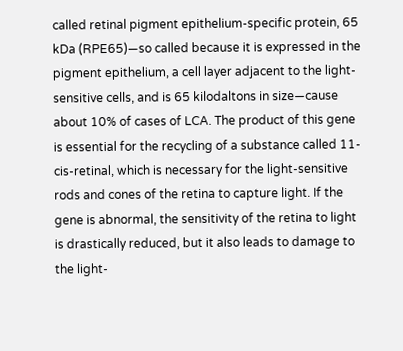called retinal pigment epithelium-specific protein, 65 kDa (RPE65)—so called because it is expressed in the pigment epithelium, a cell layer adjacent to the light-sensitive cells, and is 65 kilodaltons in size—cause about 10% of cases of LCA. The product of this gene is essential for the recycling of a substance called 11-cis-retinal, which is necessary for the light-sensitive rods and cones of the retina to capture light. If the gene is abnormal, the sensitivity of the retina to light is drastically reduced, but it also leads to damage to the light-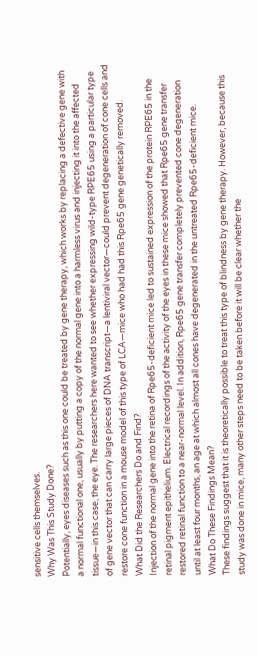sensitive cells themselves.
Why Was This Study Done?
Potentially, eyes diseases such as this one could be treated by gene therapy, which works by replacing a defective gene with a normal functional one, usually by putting a copy of the normal gene into a harmless virus and injecting it into the affected tissue—in this case, the eye. The researchers here wanted to see whether expressing wild-type RPE65 using a particular type of gene vector that can carry large pieces of DNA transcript—a lentiviral vector—could prevent degeneration of cone cells and restore cone function in a mouse model of this type of LCA—mice who had had this Rpe65 gene genetically removed.
What Did the Researchers Do and Find?
Injection of the normal gene into the retina of Rpe65-deficient mice led to sustained expression of the protein RPE65 in the retinal pigment epithelium. Electrical recordings of the activity of the eyes in these mice showed that Rpe65 gene transfer restored retinal function to a near-normal level. In addition, Rpe65 gene transfer completely prevented cone degeneration until at least four months, an age at which almost all cones have degenerated in the untreated Rpe65-deficient mice.
What Do These Findings Mean?
These findings suggest that it is theoretically possible to treat this type of blindness by gene therapy. However, because this study was done in mice, many other steps need to be taken before it will be clear whether the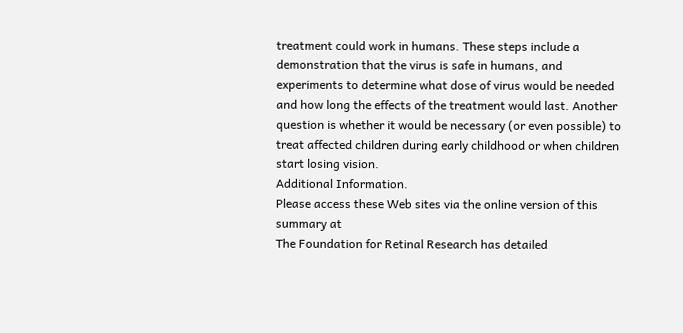treatment could work in humans. These steps include a demonstration that the virus is safe in humans, and experiments to determine what dose of virus would be needed and how long the effects of the treatment would last. Another question is whether it would be necessary (or even possible) to treat affected children during early childhood or when children start losing vision.
Additional Information.
Please access these Web sites via the online version of this summary at
The Foundation for Retinal Research has detailed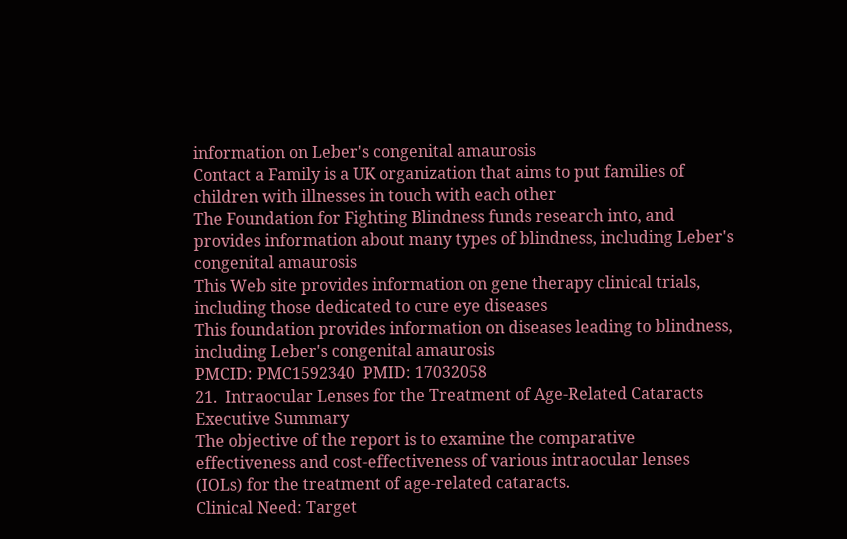information on Leber's congenital amaurosis
Contact a Family is a UK organization that aims to put families of children with illnesses in touch with each other
The Foundation for Fighting Blindness funds research into, and provides information about many types of blindness, including Leber's congenital amaurosis
This Web site provides information on gene therapy clinical trials, including those dedicated to cure eye diseases
This foundation provides information on diseases leading to blindness, including Leber's congenital amaurosis
PMCID: PMC1592340  PMID: 17032058
21.  Intraocular Lenses for the Treatment of Age-Related Cataracts
Executive Summary
The objective of the report is to examine the comparative effectiveness and cost-effectiveness of various intraocular lenses (IOLs) for the treatment of age-related cataracts.
Clinical Need: Target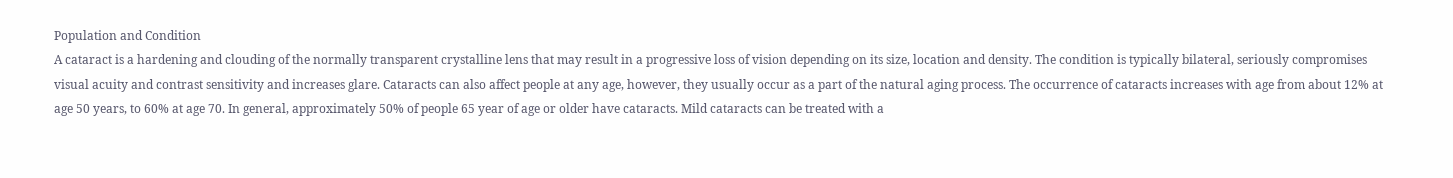Population and Condition
A cataract is a hardening and clouding of the normally transparent crystalline lens that may result in a progressive loss of vision depending on its size, location and density. The condition is typically bilateral, seriously compromises visual acuity and contrast sensitivity and increases glare. Cataracts can also affect people at any age, however, they usually occur as a part of the natural aging process. The occurrence of cataracts increases with age from about 12% at age 50 years, to 60% at age 70. In general, approximately 50% of people 65 year of age or older have cataracts. Mild cataracts can be treated with a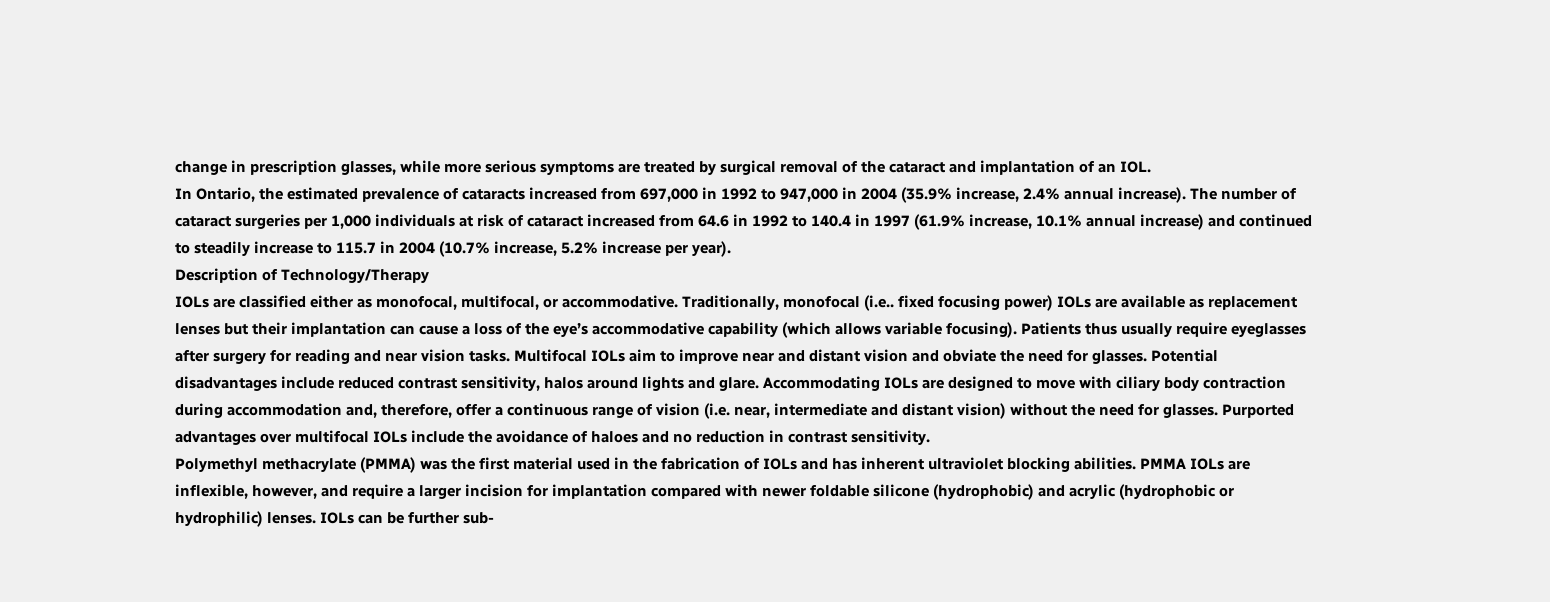change in prescription glasses, while more serious symptoms are treated by surgical removal of the cataract and implantation of an IOL.
In Ontario, the estimated prevalence of cataracts increased from 697,000 in 1992 to 947,000 in 2004 (35.9% increase, 2.4% annual increase). The number of cataract surgeries per 1,000 individuals at risk of cataract increased from 64.6 in 1992 to 140.4 in 1997 (61.9% increase, 10.1% annual increase) and continued to steadily increase to 115.7 in 2004 (10.7% increase, 5.2% increase per year).
Description of Technology/Therapy
IOLs are classified either as monofocal, multifocal, or accommodative. Traditionally, monofocal (i.e.. fixed focusing power) IOLs are available as replacement lenses but their implantation can cause a loss of the eye’s accommodative capability (which allows variable focusing). Patients thus usually require eyeglasses after surgery for reading and near vision tasks. Multifocal IOLs aim to improve near and distant vision and obviate the need for glasses. Potential disadvantages include reduced contrast sensitivity, halos around lights and glare. Accommodating IOLs are designed to move with ciliary body contraction during accommodation and, therefore, offer a continuous range of vision (i.e. near, intermediate and distant vision) without the need for glasses. Purported advantages over multifocal IOLs include the avoidance of haloes and no reduction in contrast sensitivity.
Polymethyl methacrylate (PMMA) was the first material used in the fabrication of IOLs and has inherent ultraviolet blocking abilities. PMMA IOLs are inflexible, however, and require a larger incision for implantation compared with newer foldable silicone (hydrophobic) and acrylic (hydrophobic or hydrophilic) lenses. IOLs can be further sub-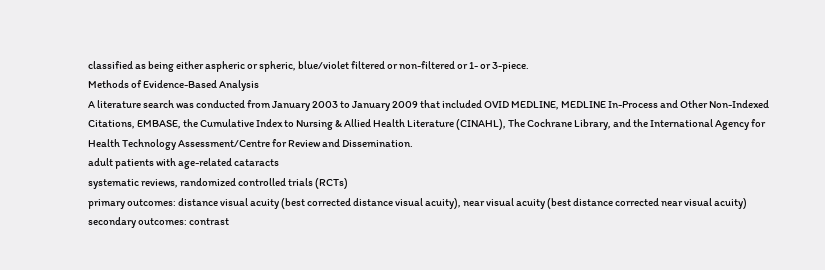classified as being either aspheric or spheric, blue/violet filtered or non-filtered or 1- or 3-piece.
Methods of Evidence-Based Analysis
A literature search was conducted from January 2003 to January 2009 that included OVID MEDLINE, MEDLINE In-Process and Other Non-Indexed Citations, EMBASE, the Cumulative Index to Nursing & Allied Health Literature (CINAHL), The Cochrane Library, and the International Agency for Health Technology Assessment/Centre for Review and Dissemination.
adult patients with age-related cataracts
systematic reviews, randomized controlled trials (RCTs)
primary outcomes: distance visual acuity (best corrected distance visual acuity), near visual acuity (best distance corrected near visual acuity)
secondary outcomes: contrast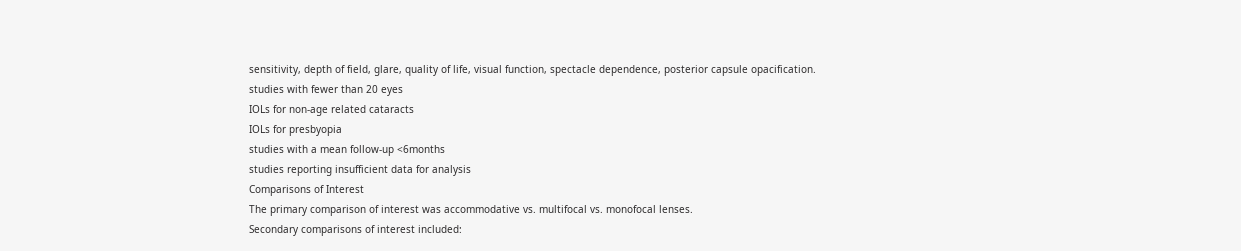sensitivity, depth of field, glare, quality of life, visual function, spectacle dependence, posterior capsule opacification.
studies with fewer than 20 eyes
IOLs for non-age related cataracts
IOLs for presbyopia
studies with a mean follow-up <6months
studies reporting insufficient data for analysis
Comparisons of Interest
The primary comparison of interest was accommodative vs. multifocal vs. monofocal lenses.
Secondary comparisons of interest included: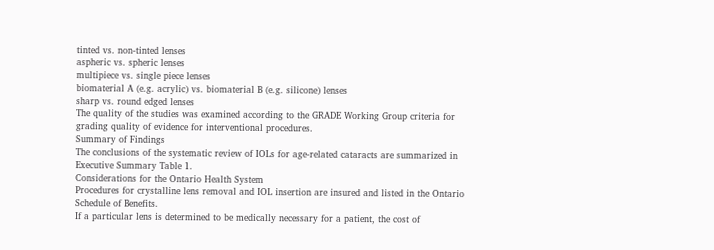tinted vs. non-tinted lenses
aspheric vs. spheric lenses
multipiece vs. single piece lenses
biomaterial A (e.g. acrylic) vs. biomaterial B (e.g. silicone) lenses
sharp vs. round edged lenses
The quality of the studies was examined according to the GRADE Working Group criteria for grading quality of evidence for interventional procedures.
Summary of Findings
The conclusions of the systematic review of IOLs for age-related cataracts are summarized in Executive Summary Table 1.
Considerations for the Ontario Health System
Procedures for crystalline lens removal and IOL insertion are insured and listed in the Ontario Schedule of Benefits.
If a particular lens is determined to be medically necessary for a patient, the cost of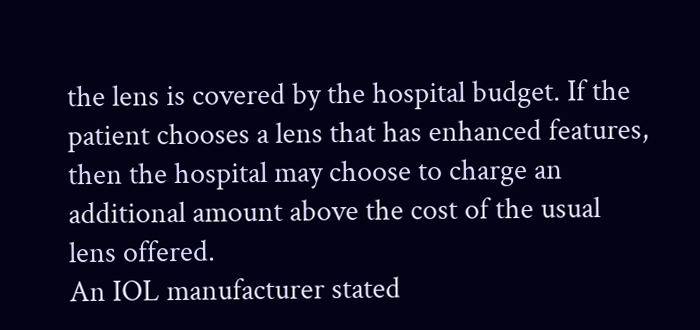the lens is covered by the hospital budget. If the patient chooses a lens that has enhanced features, then the hospital may choose to charge an additional amount above the cost of the usual lens offered.
An IOL manufacturer stated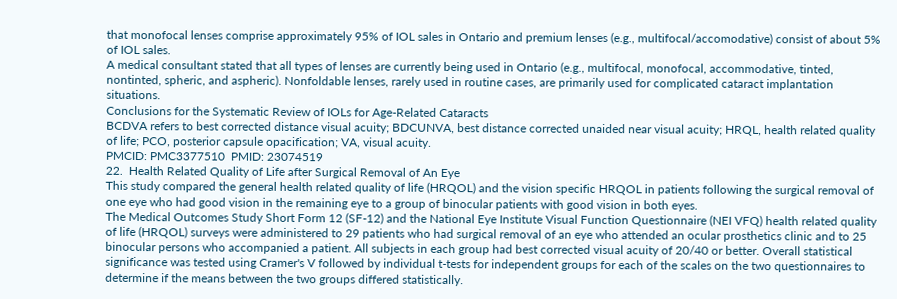that monofocal lenses comprise approximately 95% of IOL sales in Ontario and premium lenses (e.g., multifocal/accomodative) consist of about 5% of IOL sales.
A medical consultant stated that all types of lenses are currently being used in Ontario (e.g., multifocal, monofocal, accommodative, tinted, nontinted, spheric, and aspheric). Nonfoldable lenses, rarely used in routine cases, are primarily used for complicated cataract implantation situations.
Conclusions for the Systematic Review of IOLs for Age-Related Cataracts
BCDVA refers to best corrected distance visual acuity; BDCUNVA, best distance corrected unaided near visual acuity; HRQL, health related quality of life; PCO, posterior capsule opacification; VA, visual acuity.
PMCID: PMC3377510  PMID: 23074519
22.  Health Related Quality of Life after Surgical Removal of An Eye
This study compared the general health related quality of life (HRQOL) and the vision specific HRQOL in patients following the surgical removal of one eye who had good vision in the remaining eye to a group of binocular patients with good vision in both eyes.
The Medical Outcomes Study Short Form 12 (SF-12) and the National Eye Institute Visual Function Questionnaire (NEI VFQ) health related quality of life (HRQOL) surveys were administered to 29 patients who had surgical removal of an eye who attended an ocular prosthetics clinic and to 25 binocular persons who accompanied a patient. All subjects in each group had best corrected visual acuity of 20/40 or better. Overall statistical significance was tested using Cramer's V followed by individual t-tests for independent groups for each of the scales on the two questionnaires to determine if the means between the two groups differed statistically.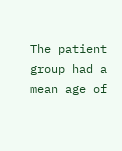The patient group had a mean age of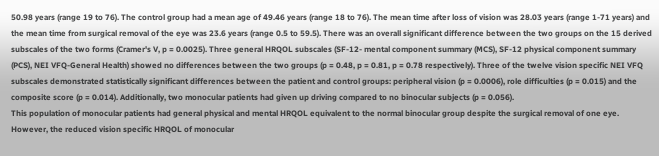50.98 years (range 19 to 76). The control group had a mean age of 49.46 years (range 18 to 76). The mean time after loss of vision was 28.03 years (range 1-71 years) and the mean time from surgical removal of the eye was 23.6 years (range 0.5 to 59.5). There was an overall significant difference between the two groups on the 15 derived subscales of the two forms (Cramer's V, p = 0.0025). Three general HRQOL subscales (SF-12- mental component summary (MCS), SF-12 physical component summary (PCS), NEI VFQ-General Health) showed no differences between the two groups (p = 0.48, p = 0.81, p = 0.78 respectively). Three of the twelve vision specific NEI VFQ subscales demonstrated statistically significant differences between the patient and control groups: peripheral vision (p = 0.0006), role difficulties (p = 0.015) and the composite score (p = 0.014). Additionally, two monocular patients had given up driving compared to no binocular subjects (p = 0.056).
This population of monocular patients had general physical and mental HRQOL equivalent to the normal binocular group despite the surgical removal of one eye. However, the reduced vision specific HRQOL of monocular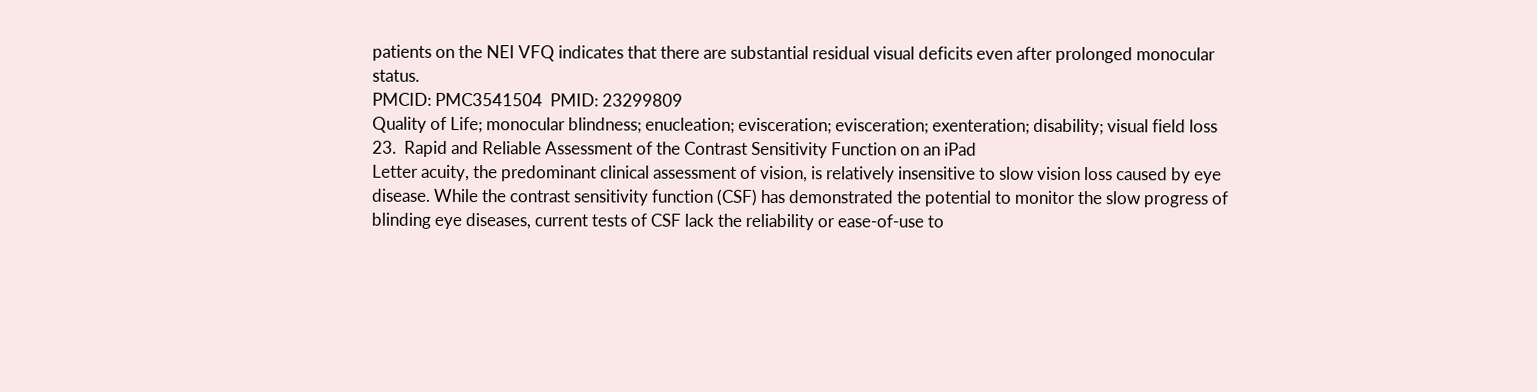patients on the NEI VFQ indicates that there are substantial residual visual deficits even after prolonged monocular status.
PMCID: PMC3541504  PMID: 23299809
Quality of Life; monocular blindness; enucleation; evisceration; evisceration; exenteration; disability; visual field loss
23.  Rapid and Reliable Assessment of the Contrast Sensitivity Function on an iPad
Letter acuity, the predominant clinical assessment of vision, is relatively insensitive to slow vision loss caused by eye disease. While the contrast sensitivity function (CSF) has demonstrated the potential to monitor the slow progress of blinding eye diseases, current tests of CSF lack the reliability or ease-of-use to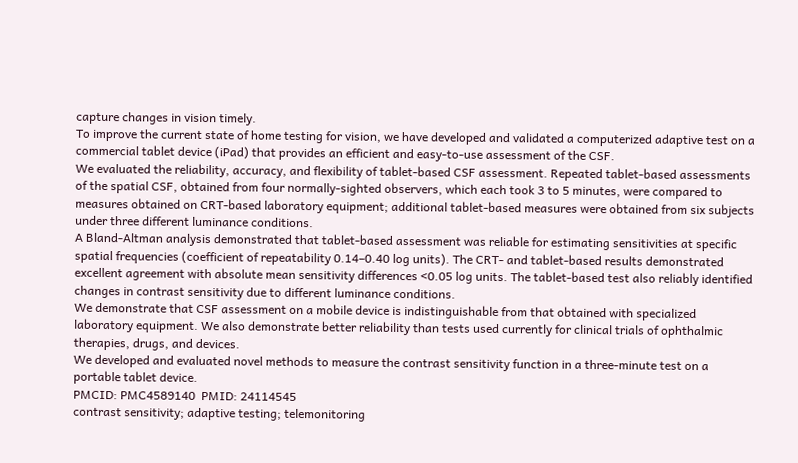capture changes in vision timely.
To improve the current state of home testing for vision, we have developed and validated a computerized adaptive test on a commercial tablet device (iPad) that provides an efficient and easy-to-use assessment of the CSF.
We evaluated the reliability, accuracy, and flexibility of tablet-based CSF assessment. Repeated tablet-based assessments of the spatial CSF, obtained from four normally-sighted observers, which each took 3 to 5 minutes, were compared to measures obtained on CRT-based laboratory equipment; additional tablet-based measures were obtained from six subjects under three different luminance conditions.
A Bland-Altman analysis demonstrated that tablet-based assessment was reliable for estimating sensitivities at specific spatial frequencies (coefficient of repeatability 0.14–0.40 log units). The CRT- and tablet-based results demonstrated excellent agreement with absolute mean sensitivity differences <0.05 log units. The tablet-based test also reliably identified changes in contrast sensitivity due to different luminance conditions.
We demonstrate that CSF assessment on a mobile device is indistinguishable from that obtained with specialized laboratory equipment. We also demonstrate better reliability than tests used currently for clinical trials of ophthalmic therapies, drugs, and devices.
We developed and evaluated novel methods to measure the contrast sensitivity function in a three-minute test on a portable tablet device.
PMCID: PMC4589140  PMID: 24114545
contrast sensitivity; adaptive testing; telemonitoring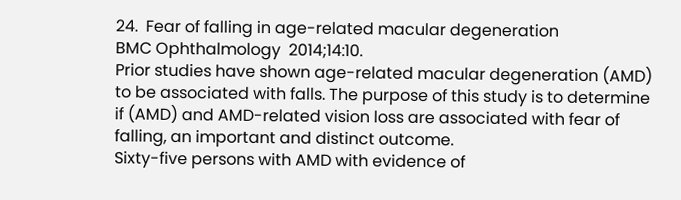24.  Fear of falling in age-related macular degeneration
BMC Ophthalmology  2014;14:10.
Prior studies have shown age-related macular degeneration (AMD) to be associated with falls. The purpose of this study is to determine if (AMD) and AMD-related vision loss are associated with fear of falling, an important and distinct outcome.
Sixty-five persons with AMD with evidence of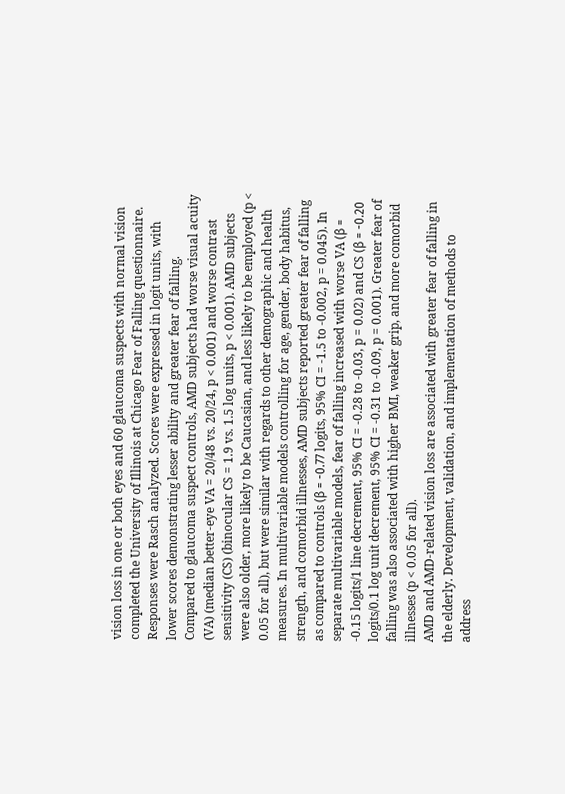vision loss in one or both eyes and 60 glaucoma suspects with normal vision completed the University of Illinois at Chicago Fear of Falling questionnaire. Responses were Rasch analyzed. Scores were expressed in logit units, with lower scores demonstrating lesser ability and greater fear of falling.
Compared to glaucoma suspect controls, AMD subjects had worse visual acuity (VA) (median better-eye VA = 20/48 vs. 20/24, p < 0.001) and worse contrast sensitivity (CS) (binocular CS = 1.9 vs. 1.5 log units, p < 0.001). AMD subjects were also older, more likely to be Caucasian, and less likely to be employed (p < 0.05 for all), but were similar with regards to other demographic and health measures. In multivariable models controlling for age, gender, body habitus, strength, and comorbid illnesses, AMD subjects reported greater fear of falling as compared to controls (β = -0.77 logits, 95% CI = -1.5 to -0.002, p = 0.045). In separate multivariable models, fear of falling increased with worse VA (β = -0.15 logits/1 line decrement, 95% CI = -0.28 to -0.03, p = 0.02) and CS (β = -0.20 logits/0.1 log unit decrement, 95% CI = -0.31 to -0.09, p = 0.001). Greater fear of falling was also associated with higher BMI, weaker grip, and more comorbid illnesses (p < 0.05 for all).
AMD and AMD-related vision loss are associated with greater fear of falling in the elderly. Development, validation, and implementation of methods to address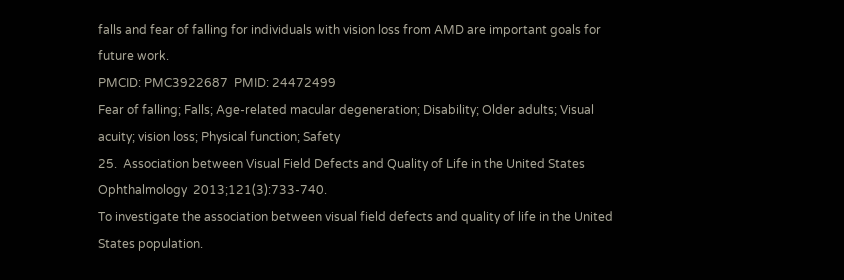falls and fear of falling for individuals with vision loss from AMD are important goals for future work.
PMCID: PMC3922687  PMID: 24472499
Fear of falling; Falls; Age-related macular degeneration; Disability; Older adults; Visual acuity; vision loss; Physical function; Safety
25.  Association between Visual Field Defects and Quality of Life in the United States
Ophthalmology  2013;121(3):733-740.
To investigate the association between visual field defects and quality of life in the United States population.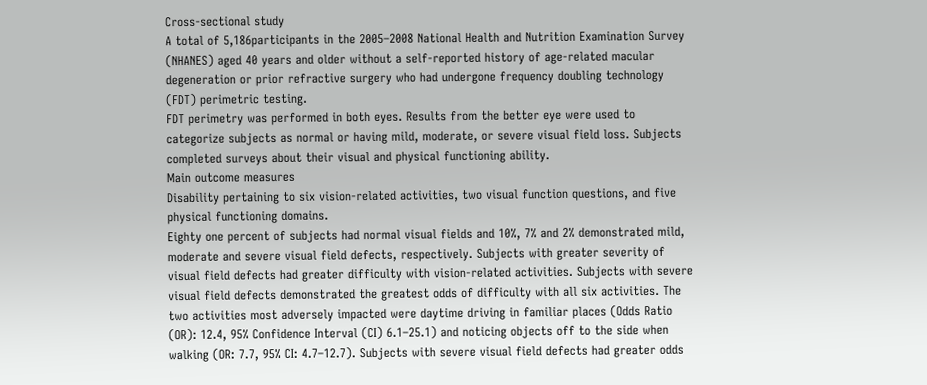Cross-sectional study
A total of 5,186participants in the 2005–2008 National Health and Nutrition Examination Survey (NHANES) aged 40 years and older without a self-reported history of age-related macular degeneration or prior refractive surgery who had undergone frequency doubling technology (FDT) perimetric testing.
FDT perimetry was performed in both eyes. Results from the better eye were used to categorize subjects as normal or having mild, moderate, or severe visual field loss. Subjects completed surveys about their visual and physical functioning ability.
Main outcome measures
Disability pertaining to six vision-related activities, two visual function questions, and five physical functioning domains.
Eighty one percent of subjects had normal visual fields and 10%, 7% and 2% demonstrated mild, moderate and severe visual field defects, respectively. Subjects with greater severity of visual field defects had greater difficulty with vision-related activities. Subjects with severe visual field defects demonstrated the greatest odds of difficulty with all six activities. The two activities most adversely impacted were daytime driving in familiar places (Odds Ratio (OR): 12.4, 95% Confidence Interval (CI) 6.1–25.1) and noticing objects off to the side when walking (OR: 7.7, 95% CI: 4.7–12.7). Subjects with severe visual field defects had greater odds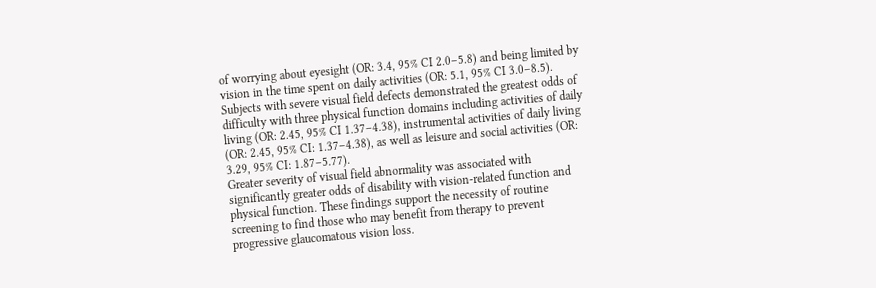of worrying about eyesight (OR: 3.4, 95% CI 2.0–5.8) and being limited by vision in the time spent on daily activities (OR: 5.1, 95% CI 3.0–8.5). Subjects with severe visual field defects demonstrated the greatest odds of difficulty with three physical function domains including activities of daily living (OR: 2.45, 95% CI 1.37–4.38), instrumental activities of daily living (OR: 2.45, 95% CI: 1.37–4.38), as well as leisure and social activities (OR: 3.29, 95% CI: 1.87–5.77).
Greater severity of visual field abnormality was associated with significantly greater odds of disability with vision-related function and physical function. These findings support the necessity of routine screening to find those who may benefit from therapy to prevent progressive glaucomatous vision loss.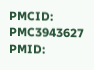PMCID: PMC3943627  PMID: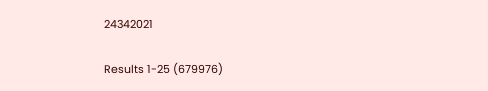24342021

Results 1-25 (679976)